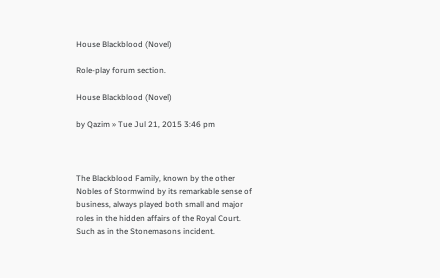House Blackblood (Novel)

Role-play forum section.

House Blackblood (Novel)

by Qazim » Tue Jul 21, 2015 3:46 pm



The Blackblood Family, known by the other Nobles of Stormwind by its remarkable sense of business, always played both small and major roles in the hidden affairs of the Royal Court.
Such as in the Stonemasons incident.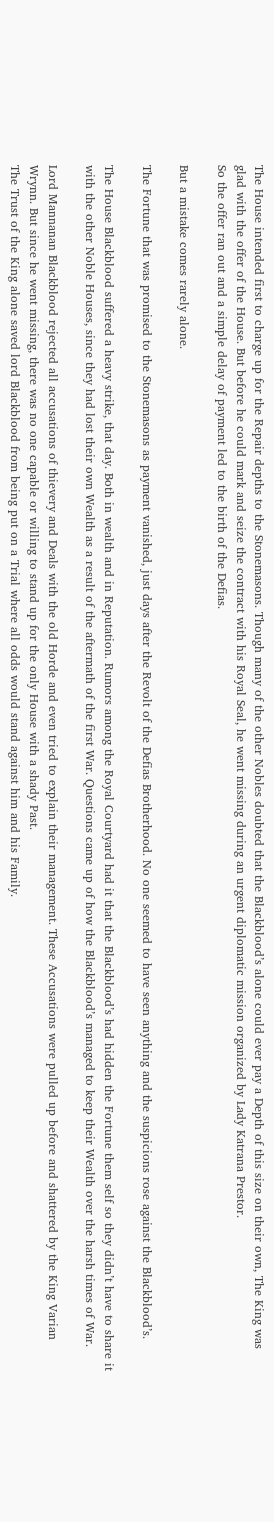The House intended first to charge up for the Repair depths to the Stonemasons. Though many of the other Nobles doubted that the Blackblood’s alone could ever pay a Depth of this size on their own, The King was glad with the offer of the House. But before he could mark and seize the contract with his Royal Seal, he went missing during an urgent diplomatic mission organized by Lady Katrana Prestor.
So the offer ran out and a simple delay of payment led to the birth of the Defias.

But a mistake comes rarely alone.

The Fortune that was promised to the Stonemasons as payment vanished, just days after the Revolt of the Defias Brotherhood. No one seemed to have seen anything and the suspicions rose against the Blackblood’s.

The House Blackblood suffered a heavy strike, that day. Both in wealth and in Reputation. Rumors among the Royal Courtyard had it that the Blackblood’s had hidden the Fortune them self so they didn’t have to share it with the other Noble Houses, since they had lost their own Wealth as a result of the aftermath of the first War. Questions came up of how the Blackblood’s managed to keep their Wealth over the harsh times of War.

Lord Mannanan Blackblood rejected all accusations of thievery and Deals with the old Horde and even tried to explain their management. These Accusations were pulled up before and shattered by the King Varian Wrynn. But since he went missing, there was no one capable or willing to stand up for the only House with a shady Past.
The Trust of the King alone saved lord Blackblood from being put on a Trial where all odds would stand against him and his Family.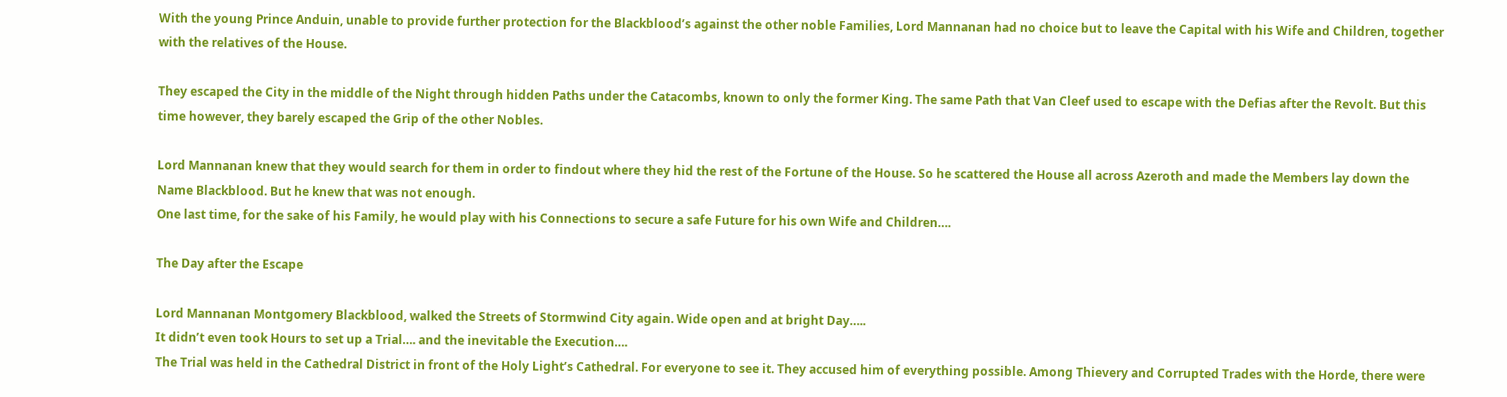With the young Prince Anduin, unable to provide further protection for the Blackblood’s against the other noble Families, Lord Mannanan had no choice but to leave the Capital with his Wife and Children, together with the relatives of the House.

They escaped the City in the middle of the Night through hidden Paths under the Catacombs, known to only the former King. The same Path that Van Cleef used to escape with the Defias after the Revolt. But this time however, they barely escaped the Grip of the other Nobles.

Lord Mannanan knew that they would search for them in order to findout where they hid the rest of the Fortune of the House. So he scattered the House all across Azeroth and made the Members lay down the Name Blackblood. But he knew that was not enough.
One last time, for the sake of his Family, he would play with his Connections to secure a safe Future for his own Wife and Children….

The Day after the Escape

Lord Mannanan Montgomery Blackblood, walked the Streets of Stormwind City again. Wide open and at bright Day…..
It didn’t even took Hours to set up a Trial…. and the inevitable the Execution….
The Trial was held in the Cathedral District in front of the Holy Light’s Cathedral. For everyone to see it. They accused him of everything possible. Among Thievery and Corrupted Trades with the Horde, there were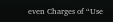even Charges of “Use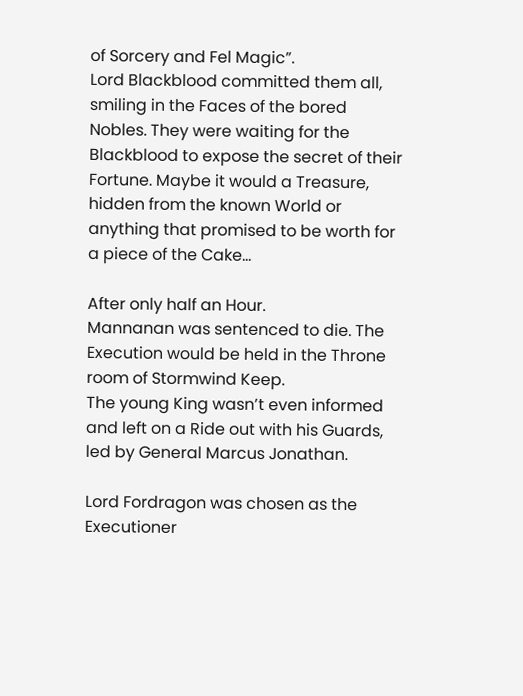of Sorcery and Fel Magic”.
Lord Blackblood committed them all, smiling in the Faces of the bored Nobles. They were waiting for the Blackblood to expose the secret of their Fortune. Maybe it would a Treasure, hidden from the known World or anything that promised to be worth for a piece of the Cake…

After only half an Hour.
Mannanan was sentenced to die. The Execution would be held in the Throne room of Stormwind Keep.
The young King wasn’t even informed and left on a Ride out with his Guards, led by General Marcus Jonathan.

Lord Fordragon was chosen as the Executioner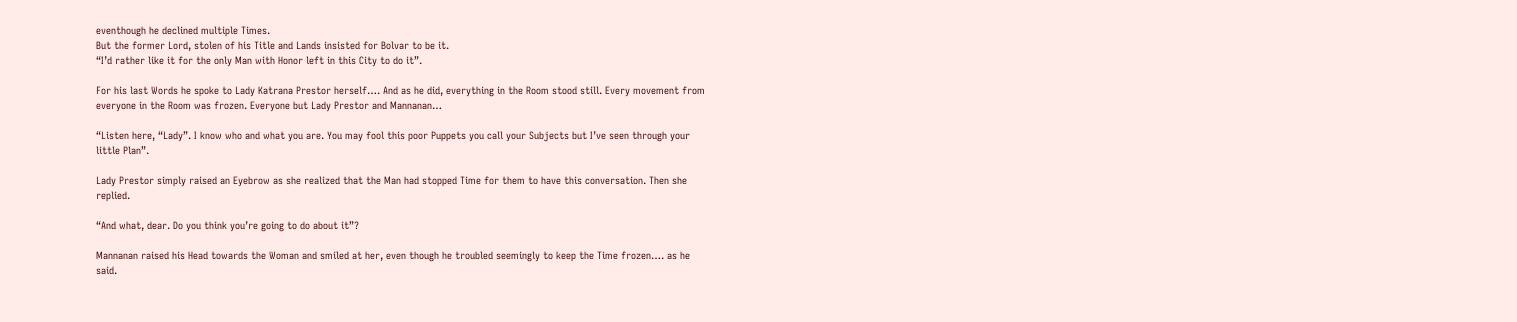eventhough he declined multiple Times.
But the former Lord, stolen of his Title and Lands insisted for Bolvar to be it.
“I’d rather like it for the only Man with Honor left in this City to do it”.

For his last Words he spoke to Lady Katrana Prestor herself…. And as he did, everything in the Room stood still. Every movement from everyone in the Room was frozen. Everyone but Lady Prestor and Mannanan…

“Listen here, “Lady”. I know who and what you are. You may fool this poor Puppets you call your Subjects but I’ve seen through your little Plan”.

Lady Prestor simply raised an Eyebrow as she realized that the Man had stopped Time for them to have this conversation. Then she replied.

“And what, dear. Do you think you’re going to do about it”?

Mannanan raised his Head towards the Woman and smiled at her, even though he troubled seemingly to keep the Time frozen…. as he said.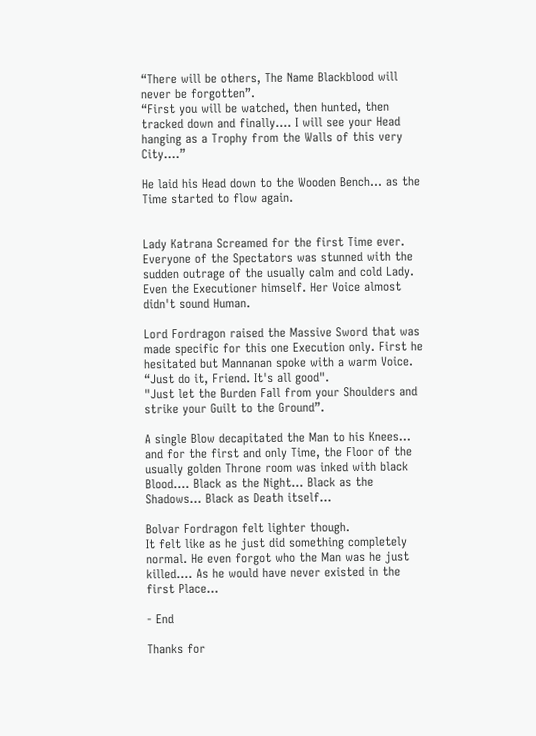“There will be others, The Name Blackblood will never be forgotten”.
“First you will be watched, then hunted, then tracked down and finally…. I will see your Head hanging as a Trophy from the Walls of this very City….”

He laid his Head down to the Wooden Bench… as the Time started to flow again.


Lady Katrana Screamed for the first Time ever. Everyone of the Spectators was stunned with the sudden outrage of the usually calm and cold Lady. Even the Executioner himself. Her Voice almost didn't sound Human.

Lord Fordragon raised the Massive Sword that was made specific for this one Execution only. First he hesitated but Mannanan spoke with a warm Voice.
“Just do it, Friend. It's all good".
"Just let the Burden Fall from your Shoulders and strike your Guilt to the Ground”.

A single Blow decapitated the Man to his Knees… and for the first and only Time, the Floor of the usually golden Throne room was inked with black Blood…. Black as the Night… Black as the Shadows… Black as Death itself…

Bolvar Fordragon felt lighter though.
It felt like as he just did something completely normal. He even forgot who the Man was he just killed.... As he would have never existed in the first Place…

- End

Thanks for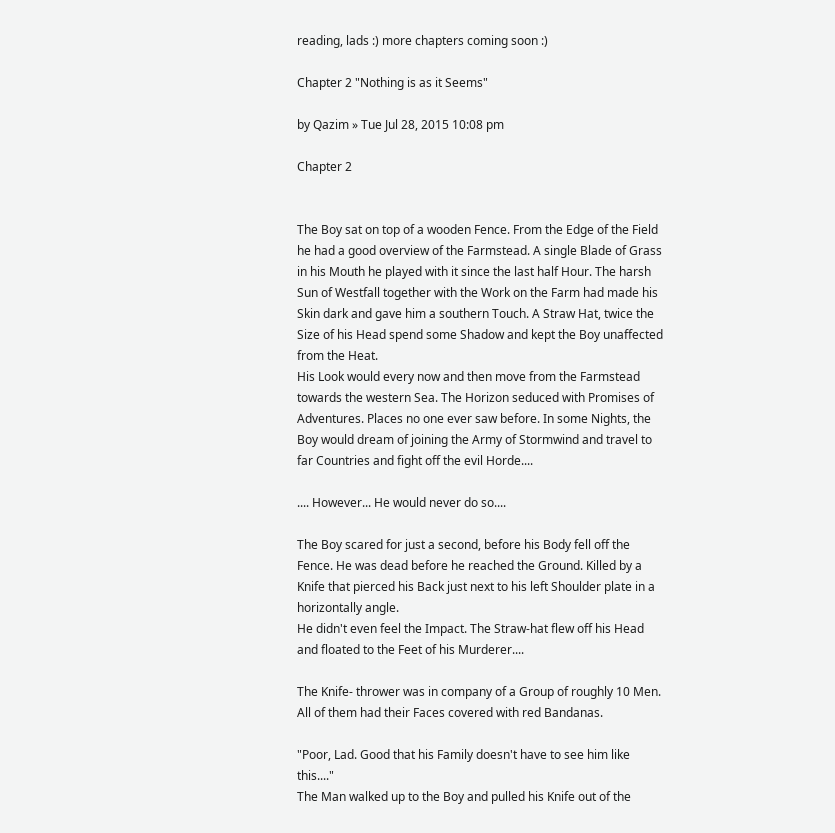reading, lads :) more chapters coming soon :)

Chapter 2 "Nothing is as it Seems"

by Qazim » Tue Jul 28, 2015 10:08 pm

Chapter 2


The Boy sat on top of a wooden Fence. From the Edge of the Field he had a good overview of the Farmstead. A single Blade of Grass in his Mouth he played with it since the last half Hour. The harsh Sun of Westfall together with the Work on the Farm had made his Skin dark and gave him a southern Touch. A Straw Hat, twice the Size of his Head spend some Shadow and kept the Boy unaffected from the Heat.
His Look would every now and then move from the Farmstead towards the western Sea. The Horizon seduced with Promises of Adventures. Places no one ever saw before. In some Nights, the Boy would dream of joining the Army of Stormwind and travel to far Countries and fight off the evil Horde....

.... However... He would never do so....

The Boy scared for just a second, before his Body fell off the Fence. He was dead before he reached the Ground. Killed by a Knife that pierced his Back just next to his left Shoulder plate in a horizontally angle.
He didn't even feel the Impact. The Straw-hat flew off his Head and floated to the Feet of his Murderer....

The Knife- thrower was in company of a Group of roughly 10 Men. All of them had their Faces covered with red Bandanas.

"Poor, Lad. Good that his Family doesn't have to see him like this...."
The Man walked up to the Boy and pulled his Knife out of the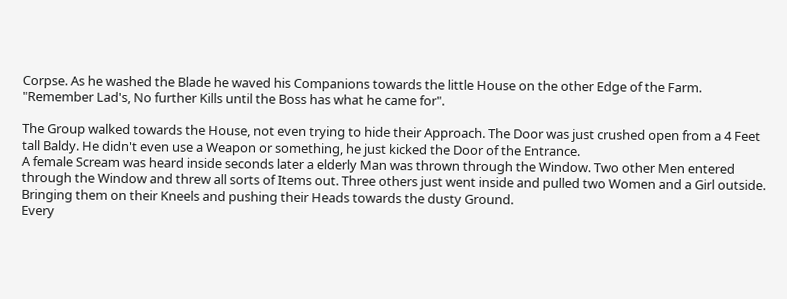Corpse. As he washed the Blade he waved his Companions towards the little House on the other Edge of the Farm.
"Remember Lad's, No further Kills until the Boss has what he came for".

The Group walked towards the House, not even trying to hide their Approach. The Door was just crushed open from a 4 Feet tall Baldy. He didn't even use a Weapon or something, he just kicked the Door of the Entrance.
A female Scream was heard inside seconds later a elderly Man was thrown through the Window. Two other Men entered through the Window and threw all sorts of Items out. Three others just went inside and pulled two Women and a Girl outside. Bringing them on their Kneels and pushing their Heads towards the dusty Ground.
Every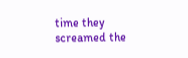time they screamed the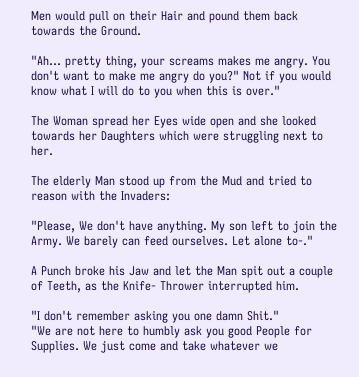Men would pull on their Hair and pound them back towards the Ground.

"Ah… pretty thing, your screams makes me angry. You don't want to make me angry do you?" Not if you would know what I will do to you when this is over."

The Woman spread her Eyes wide open and she looked towards her Daughters which were struggling next to her.

The elderly Man stood up from the Mud and tried to reason with the Invaders:

"Please, We don't have anything. My son left to join the Army. We barely can feed ourselves. Let alone to-."

A Punch broke his Jaw and let the Man spit out a couple of Teeth, as the Knife- Thrower interrupted him.

"I don't remember asking you one damn Shit."
"We are not here to humbly ask you good People for Supplies. We just come and take whatever we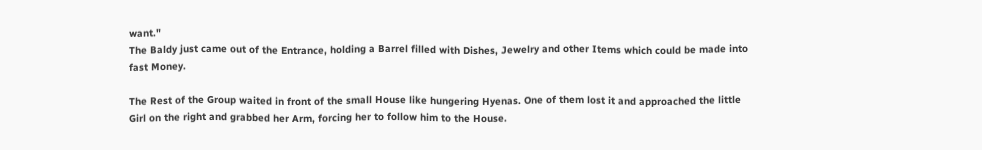want."
The Baldy just came out of the Entrance, holding a Barrel filled with Dishes, Jewelry and other Items which could be made into fast Money.

The Rest of the Group waited in front of the small House like hungering Hyenas. One of them lost it and approached the little Girl on the right and grabbed her Arm, forcing her to follow him to the House.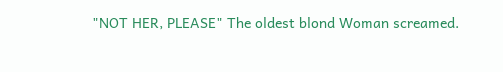"NOT HER, PLEASE" The oldest blond Woman screamed.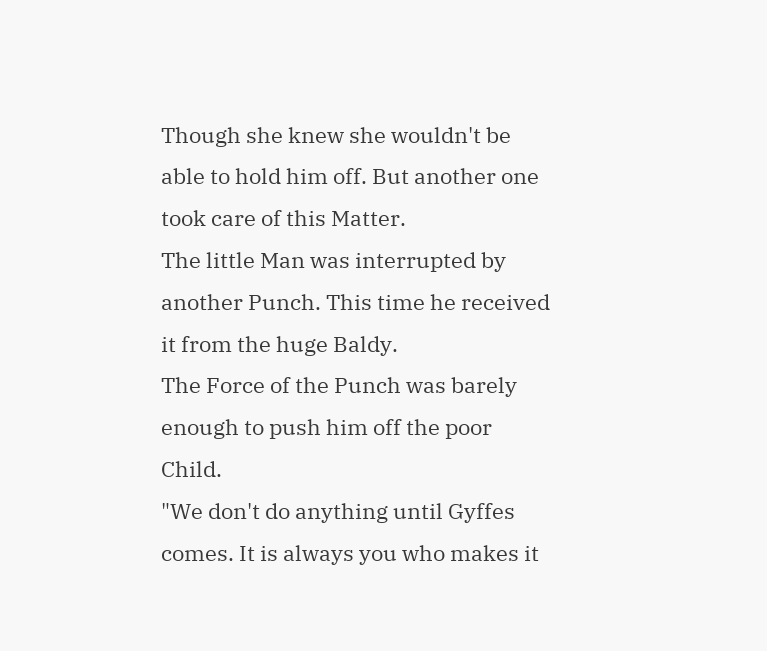Though she knew she wouldn't be able to hold him off. But another one took care of this Matter.
The little Man was interrupted by another Punch. This time he received it from the huge Baldy.
The Force of the Punch was barely enough to push him off the poor Child.
"We don't do anything until Gyffes comes. It is always you who makes it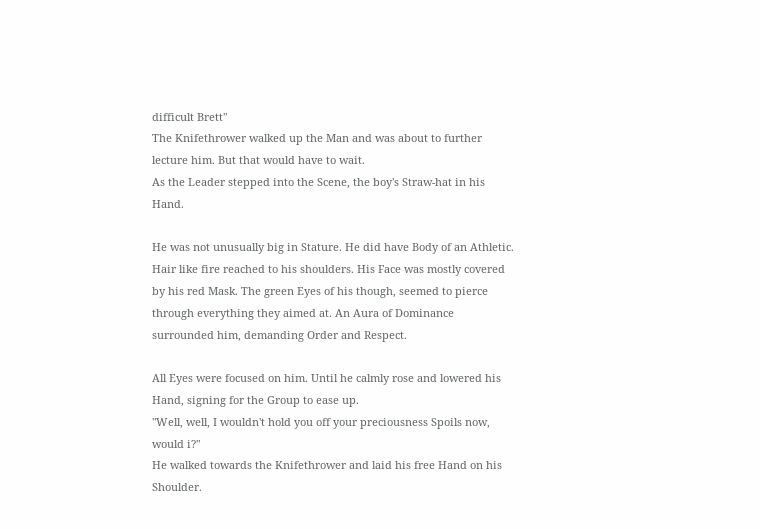difficult Brett"
The Knifethrower walked up the Man and was about to further lecture him. But that would have to wait.
As the Leader stepped into the Scene, the boy's Straw-hat in his Hand.

He was not unusually big in Stature. He did have Body of an Athletic. Hair like fire reached to his shoulders. His Face was mostly covered by his red Mask. The green Eyes of his though, seemed to pierce through everything they aimed at. An Aura of Dominance surrounded him, demanding Order and Respect.

All Eyes were focused on him. Until he calmly rose and lowered his Hand, signing for the Group to ease up.
"Well, well, I wouldn't hold you off your preciousness Spoils now, would i?"
He walked towards the Knifethrower and laid his free Hand on his Shoulder.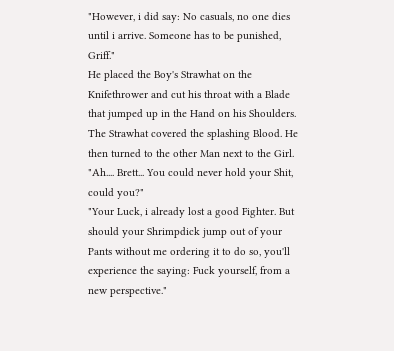"However, i did say: No casuals, no one dies until i arrive. Someone has to be punished, Griff."
He placed the Boy's Strawhat on the Knifethrower and cut his throat with a Blade that jumped up in the Hand on his Shoulders.
The Strawhat covered the splashing Blood. He then turned to the other Man next to the Girl.
"Ah.... Brett... You could never hold your Shit, could you?"
"Your Luck, i already lost a good Fighter. But should your Shrimpdick jump out of your Pants without me ordering it to do so, you'll experience the saying: Fuck yourself, from a new perspective."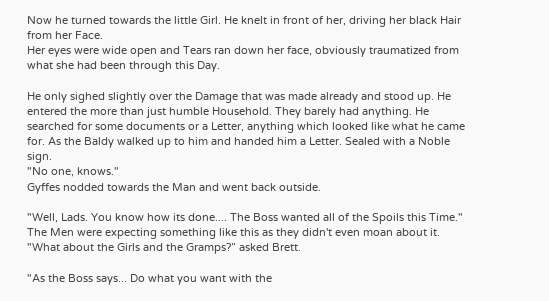Now he turned towards the little Girl. He knelt in front of her, driving her black Hair from her Face.
Her eyes were wide open and Tears ran down her face, obviously traumatized from what she had been through this Day.

He only sighed slightly over the Damage that was made already and stood up. He entered the more than just humble Household. They barely had anything. He searched for some documents or a Letter, anything which looked like what he came for. As the Baldy walked up to him and handed him a Letter. Sealed with a Noble sign.
"No one, knows."
Gyffes nodded towards the Man and went back outside.

"Well, Lads. You know how its done.... The Boss wanted all of the Spoils this Time."
The Men were expecting something like this as they didn't even moan about it.
"What about the Girls and the Gramps?” asked Brett.

"As the Boss says... Do what you want with the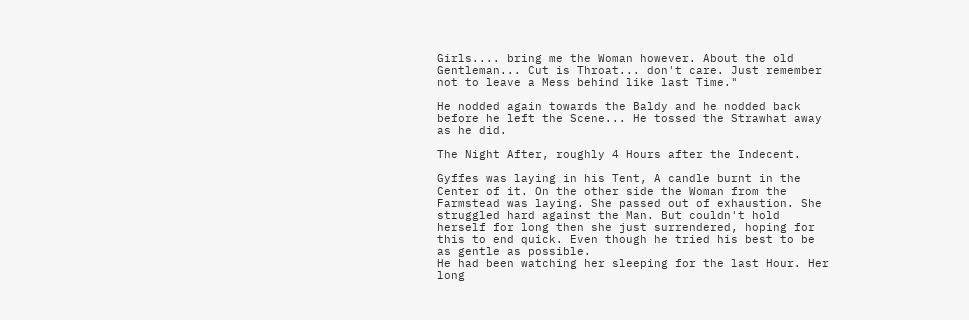Girls.... bring me the Woman however. About the old Gentleman... Cut is Throat... don't care. Just remember not to leave a Mess behind like last Time."

He nodded again towards the Baldy and he nodded back before he left the Scene... He tossed the Strawhat away as he did.

The Night After, roughly 4 Hours after the Indecent.

Gyffes was laying in his Tent, A candle burnt in the Center of it. On the other side the Woman from the Farmstead was laying. She passed out of exhaustion. She struggled hard against the Man. But couldn't hold herself for long then she just surrendered, hoping for this to end quick. Even though he tried his best to be as gentle as possible.
He had been watching her sleeping for the last Hour. Her long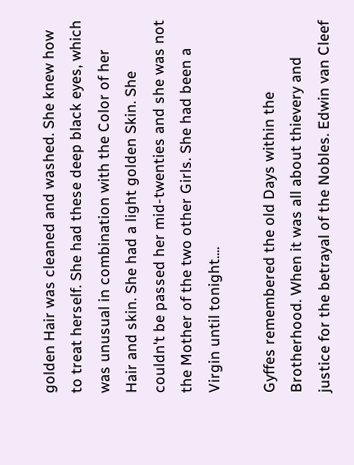golden Hair was cleaned and washed. She knew how to treat herself. She had these deep black eyes, which was unusual in combination with the Color of her Hair and skin. She had a light golden Skin. She couldn't be passed her mid-twenties and she was not the Mother of the two other Girls. She had been a Virgin until tonight....

Gyffes remembered the old Days within the Brotherhood. When it was all about thievery and justice for the betrayal of the Nobles. Edwin van Cleef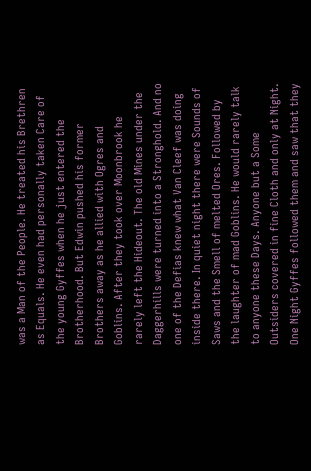was a Man of the People. He treated his Brethren as Equals. He even had personally taken Care of the young Gyffes when he just entered the Brotherhood. But Edwin pushed his former Brothers away as he allied with Ogres and Goblins. After they took over Moonbrook he rarely left the Hideout. The old Mines under the Daggerhills were turned into a Stronghold. And no one of the Defias knew what Van Cleef was doing inside there. In quiet night there were Sounds of Saws and the Smell of melted Ores. Followed by the laughter of mad Goblins. He would rarely talk to anyone these Days. Anyone but a Some Outsiders covered in fine Cloth and only at Night. One Night Gyffes followed them and saw that they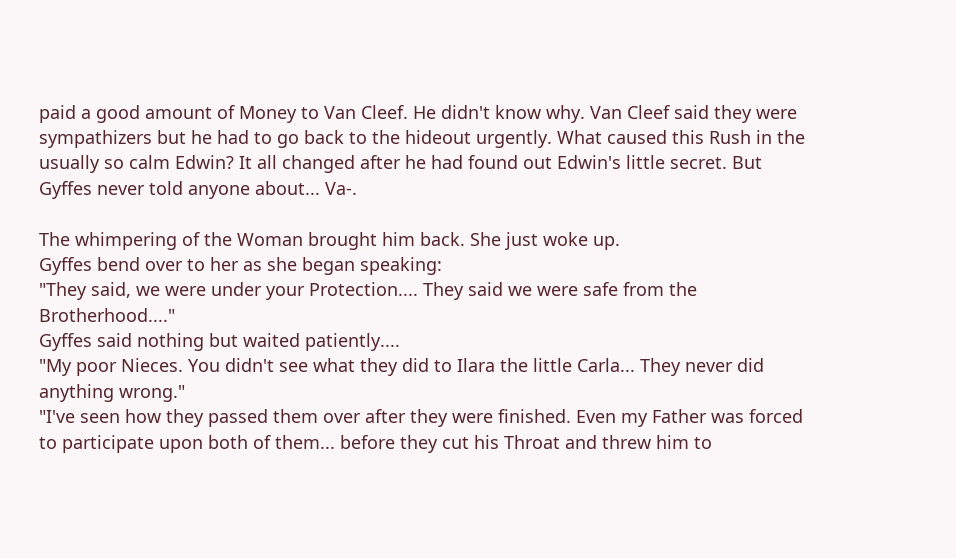paid a good amount of Money to Van Cleef. He didn't know why. Van Cleef said they were sympathizers but he had to go back to the hideout urgently. What caused this Rush in the usually so calm Edwin? It all changed after he had found out Edwin's little secret. But Gyffes never told anyone about... Va-.

The whimpering of the Woman brought him back. She just woke up.
Gyffes bend over to her as she began speaking:
"They said, we were under your Protection.... They said we were safe from the Brotherhood...."
Gyffes said nothing but waited patiently....
"My poor Nieces. You didn't see what they did to Ilara the little Carla... They never did anything wrong."
"I've seen how they passed them over after they were finished. Even my Father was forced to participate upon both of them... before they cut his Throat and threw him to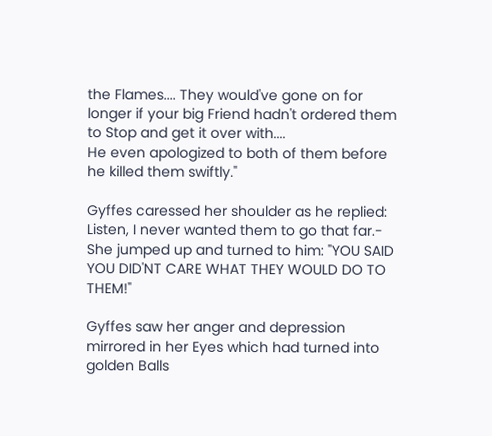the Flames.... They would've gone on for longer if your big Friend hadn't ordered them to Stop and get it over with....
He even apologized to both of them before he killed them swiftly."

Gyffes caressed her shoulder as he replied:
Listen, I never wanted them to go that far.-
She jumped up and turned to him: "YOU SAID YOU DID'NT CARE WHAT THEY WOULD DO TO THEM!"

Gyffes saw her anger and depression mirrored in her Eyes which had turned into golden Balls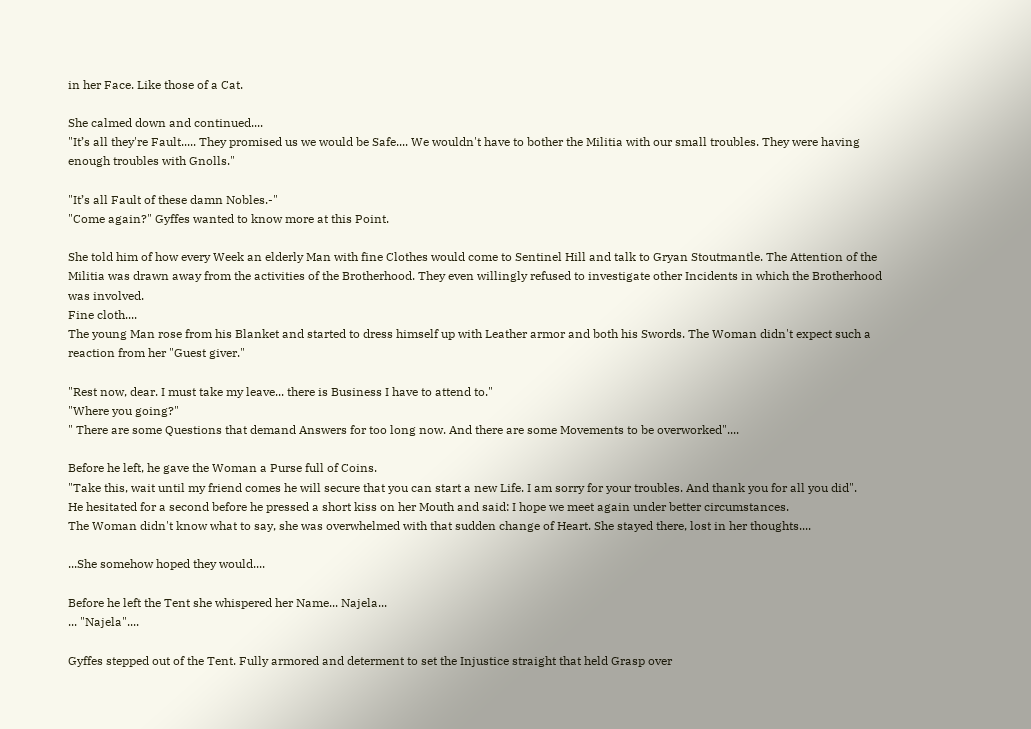in her Face. Like those of a Cat.

She calmed down and continued....
"It’s all they're Fault..... They promised us we would be Safe.... We wouldn't have to bother the Militia with our small troubles. They were having enough troubles with Gnolls."

"It’s all Fault of these damn Nobles.-"
"Come again?" Gyffes wanted to know more at this Point.

She told him of how every Week an elderly Man with fine Clothes would come to Sentinel Hill and talk to Gryan Stoutmantle. The Attention of the Militia was drawn away from the activities of the Brotherhood. They even willingly refused to investigate other Incidents in which the Brotherhood was involved.
Fine cloth....
The young Man rose from his Blanket and started to dress himself up with Leather armor and both his Swords. The Woman didn't expect such a reaction from her "Guest giver."

"Rest now, dear. I must take my leave... there is Business I have to attend to."
"Where you going?"
" There are some Questions that demand Answers for too long now. And there are some Movements to be overworked"....

Before he left, he gave the Woman a Purse full of Coins.
"Take this, wait until my friend comes he will secure that you can start a new Life. I am sorry for your troubles. And thank you for all you did".
He hesitated for a second before he pressed a short kiss on her Mouth and said: I hope we meet again under better circumstances.
The Woman didn't know what to say, she was overwhelmed with that sudden change of Heart. She stayed there, lost in her thoughts....

...She somehow hoped they would....

Before he left the Tent she whispered her Name... Najela...
... "Najela"....

Gyffes stepped out of the Tent. Fully armored and determent to set the Injustice straight that held Grasp over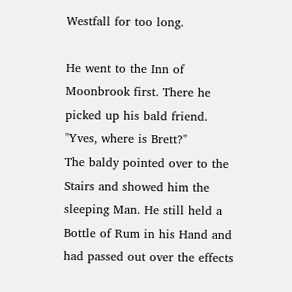Westfall for too long.

He went to the Inn of Moonbrook first. There he picked up his bald friend.
"Yves, where is Brett?"
The baldy pointed over to the Stairs and showed him the sleeping Man. He still held a Bottle of Rum in his Hand and had passed out over the effects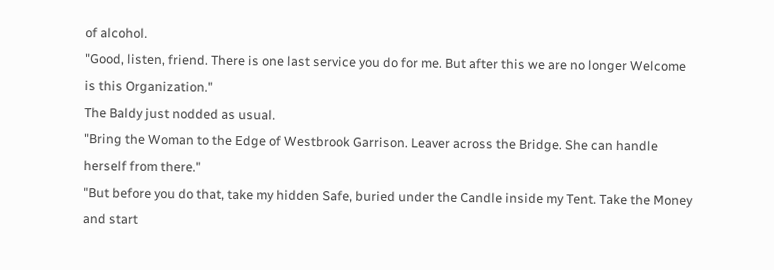of alcohol.
"Good, listen, friend. There is one last service you do for me. But after this we are no longer Welcome is this Organization."
The Baldy just nodded as usual.
"Bring the Woman to the Edge of Westbrook Garrison. Leaver across the Bridge. She can handle herself from there."
"But before you do that, take my hidden Safe, buried under the Candle inside my Tent. Take the Money and start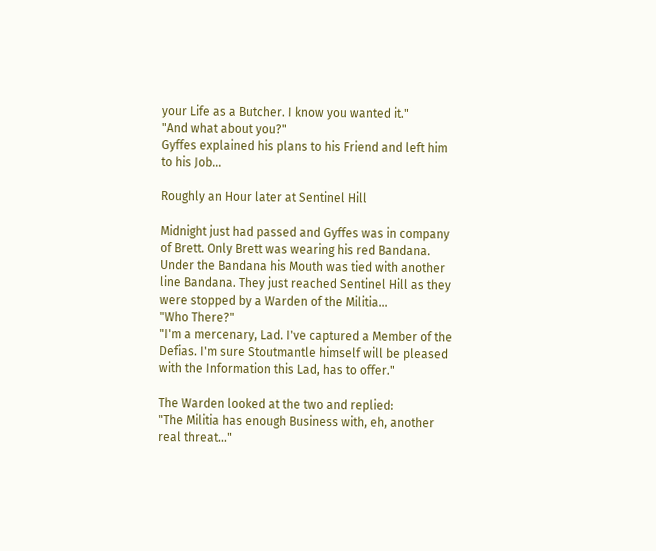your Life as a Butcher. I know you wanted it."
"And what about you?"
Gyffes explained his plans to his Friend and left him to his Job...

Roughly an Hour later at Sentinel Hill

Midnight just had passed and Gyffes was in company of Brett. Only Brett was wearing his red Bandana. Under the Bandana his Mouth was tied with another line Bandana. They just reached Sentinel Hill as they were stopped by a Warden of the Militia…
"Who There?"
"I'm a mercenary, Lad. I've captured a Member of the Defias. I'm sure Stoutmantle himself will be pleased with the Information this Lad, has to offer."

The Warden looked at the two and replied:
"The Militia has enough Business with, eh, another real threat..."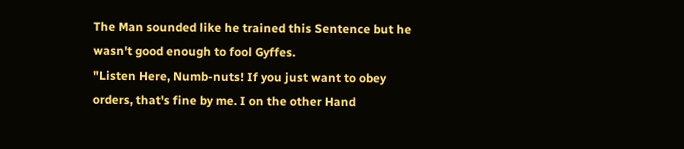The Man sounded like he trained this Sentence but he wasn't good enough to fool Gyffes.
"Listen Here, Numb-nuts! If you just want to obey orders, that's fine by me. I on the other Hand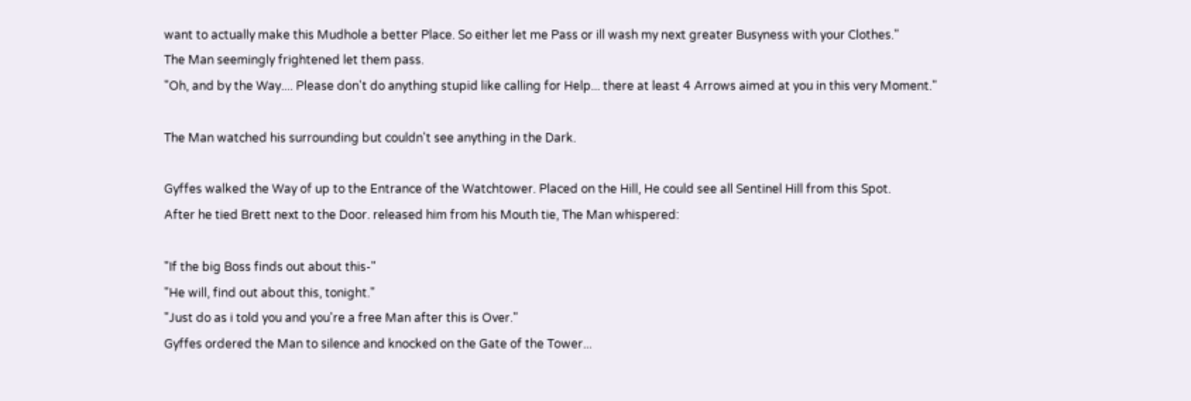want to actually make this Mudhole a better Place. So either let me Pass or ill wash my next greater Busyness with your Clothes."
The Man seemingly frightened let them pass.
"Oh, and by the Way.... Please don't do anything stupid like calling for Help... there at least 4 Arrows aimed at you in this very Moment."

The Man watched his surrounding but couldn't see anything in the Dark.

Gyffes walked the Way of up to the Entrance of the Watchtower. Placed on the Hill, He could see all Sentinel Hill from this Spot.
After he tied Brett next to the Door. released him from his Mouth tie, The Man whispered:

"If the big Boss finds out about this-"
"He will, find out about this, tonight."
"Just do as i told you and you're a free Man after this is Over."
Gyffes ordered the Man to silence and knocked on the Gate of the Tower...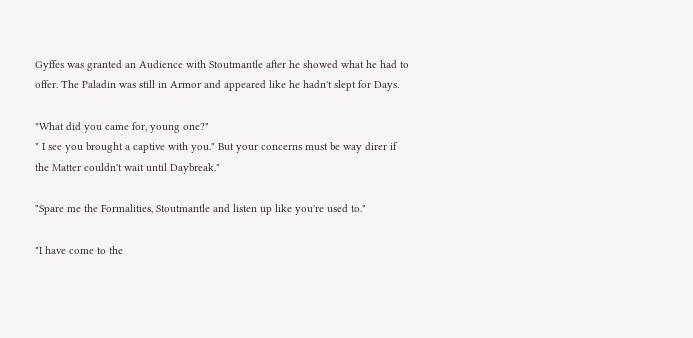Gyffes was granted an Audience with Stoutmantle after he showed what he had to offer. The Paladin was still in Armor and appeared like he hadn't slept for Days.

"What did you came for, young one?"
" I see you brought a captive with you." But your concerns must be way direr if the Matter couldn't wait until Daybreak."

"Spare me the Formalities, Stoutmantle and listen up like you're used to."

"I have come to the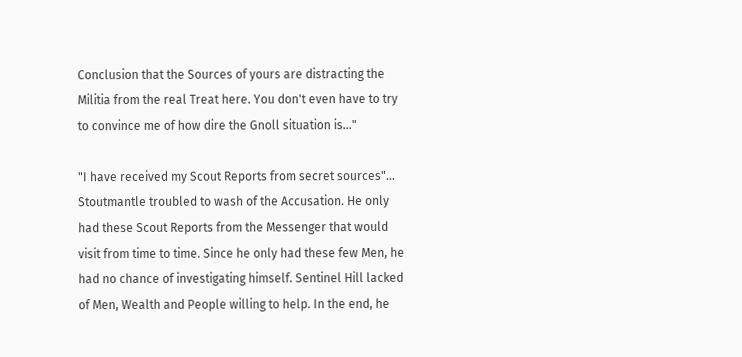Conclusion that the Sources of yours are distracting the Militia from the real Treat here. You don't even have to try to convince me of how dire the Gnoll situation is..."

"I have received my Scout Reports from secret sources"...
Stoutmantle troubled to wash of the Accusation. He only had these Scout Reports from the Messenger that would visit from time to time. Since he only had these few Men, he had no chance of investigating himself. Sentinel Hill lacked of Men, Wealth and People willing to help. In the end, he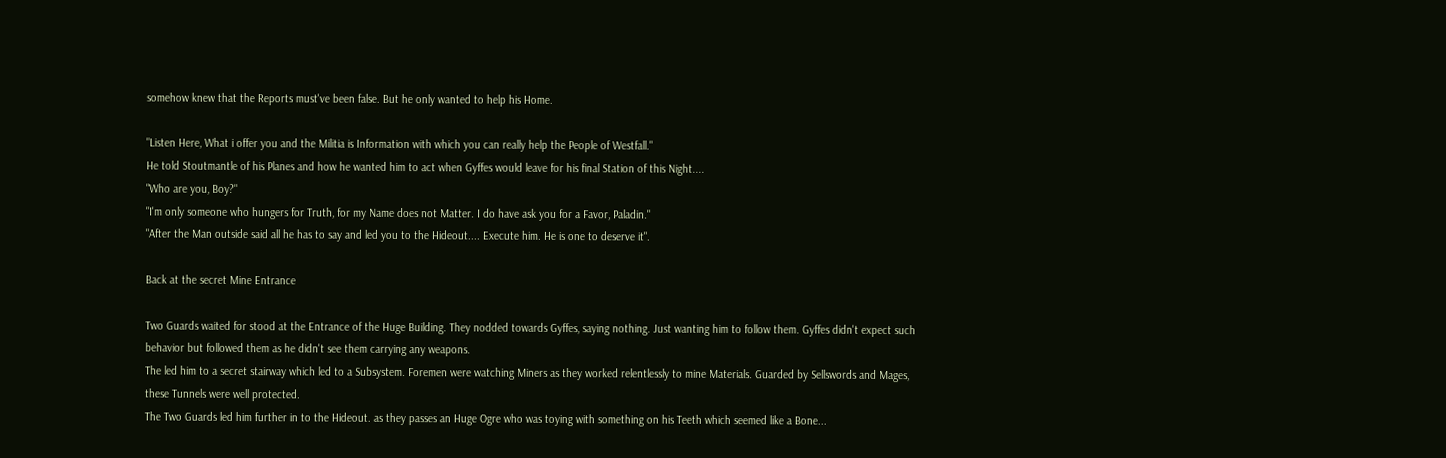somehow knew that the Reports must've been false. But he only wanted to help his Home.

"Listen Here, What i offer you and the Militia is Information with which you can really help the People of Westfall."
He told Stoutmantle of his Planes and how he wanted him to act when Gyffes would leave for his final Station of this Night....
"Who are you, Boy?"
"I'm only someone who hungers for Truth, for my Name does not Matter. I do have ask you for a Favor, Paladin."
"After the Man outside said all he has to say and led you to the Hideout.... Execute him. He is one to deserve it".

Back at the secret Mine Entrance

Two Guards waited for stood at the Entrance of the Huge Building. They nodded towards Gyffes, saying nothing. Just wanting him to follow them. Gyffes didn't expect such behavior but followed them as he didn't see them carrying any weapons.
The led him to a secret stairway which led to a Subsystem. Foremen were watching Miners as they worked relentlessly to mine Materials. Guarded by Sellswords and Mages, these Tunnels were well protected.
The Two Guards led him further in to the Hideout. as they passes an Huge Ogre who was toying with something on his Teeth which seemed like a Bone...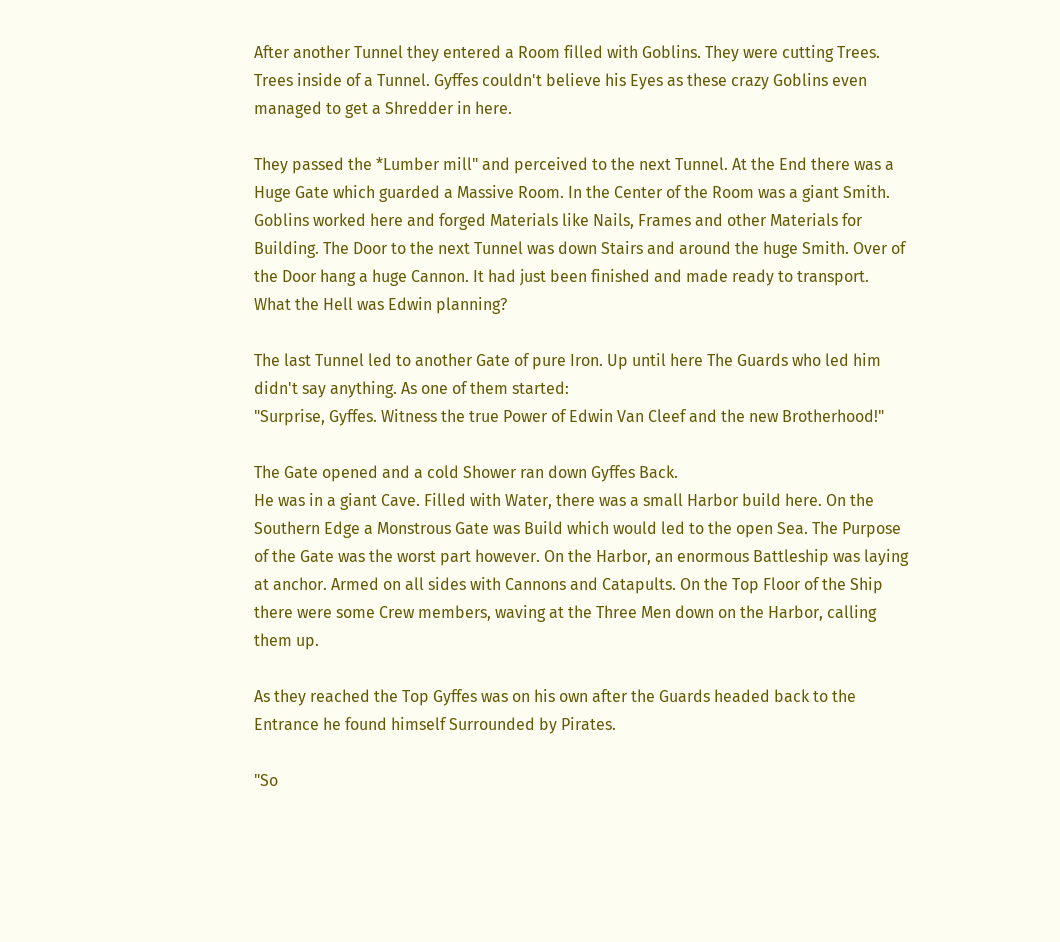After another Tunnel they entered a Room filled with Goblins. They were cutting Trees. Trees inside of a Tunnel. Gyffes couldn't believe his Eyes as these crazy Goblins even managed to get a Shredder in here.

They passed the *Lumber mill" and perceived to the next Tunnel. At the End there was a Huge Gate which guarded a Massive Room. In the Center of the Room was a giant Smith. Goblins worked here and forged Materials like Nails, Frames and other Materials for Building. The Door to the next Tunnel was down Stairs and around the huge Smith. Over of the Door hang a huge Cannon. It had just been finished and made ready to transport.
What the Hell was Edwin planning?

The last Tunnel led to another Gate of pure Iron. Up until here The Guards who led him didn't say anything. As one of them started:
"Surprise, Gyffes. Witness the true Power of Edwin Van Cleef and the new Brotherhood!"

The Gate opened and a cold Shower ran down Gyffes Back.
He was in a giant Cave. Filled with Water, there was a small Harbor build here. On the Southern Edge a Monstrous Gate was Build which would led to the open Sea. The Purpose of the Gate was the worst part however. On the Harbor, an enormous Battleship was laying at anchor. Armed on all sides with Cannons and Catapults. On the Top Floor of the Ship there were some Crew members, waving at the Three Men down on the Harbor, calling them up.

As they reached the Top Gyffes was on his own after the Guards headed back to the Entrance he found himself Surrounded by Pirates.

"So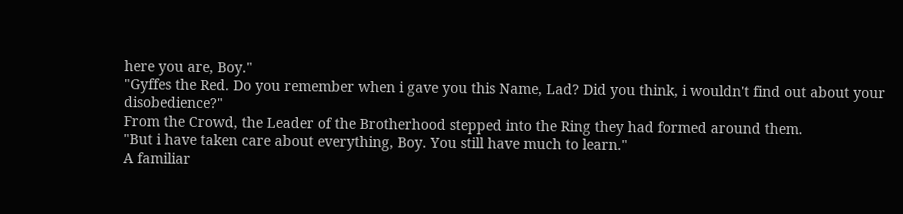here you are, Boy."
"Gyffes the Red. Do you remember when i gave you this Name, Lad? Did you think, i wouldn't find out about your disobedience?"
From the Crowd, the Leader of the Brotherhood stepped into the Ring they had formed around them.
"But i have taken care about everything, Boy. You still have much to learn."
A familiar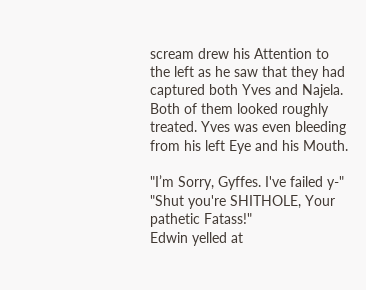scream drew his Attention to the left as he saw that they had captured both Yves and Najela. Both of them looked roughly treated. Yves was even bleeding from his left Eye and his Mouth.

"I’m Sorry, Gyffes. I've failed y-"
"Shut you're SHITHOLE, Your pathetic Fatass!"
Edwin yelled at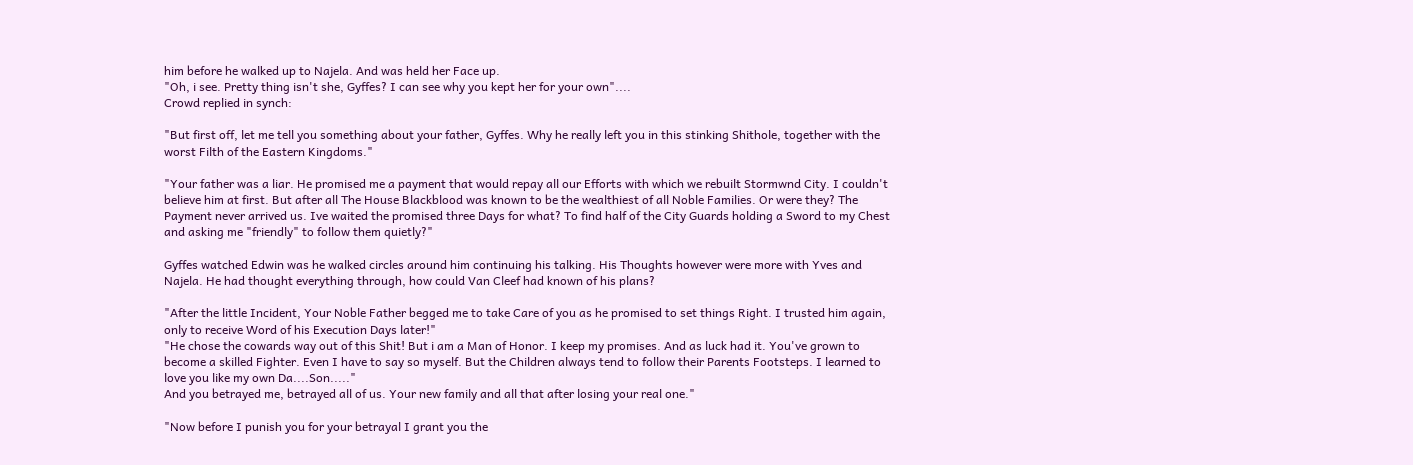him before he walked up to Najela. And was held her Face up.
"Oh, i see. Pretty thing isn't she, Gyffes? I can see why you kept her for your own"....
Crowd replied in synch:

"But first off, let me tell you something about your father, Gyffes. Why he really left you in this stinking Shithole, together with the worst Filth of the Eastern Kingdoms."

"Your father was a liar. He promised me a payment that would repay all our Efforts with which we rebuilt Stormwnd City. I couldn't believe him at first. But after all The House Blackblood was known to be the wealthiest of all Noble Families. Or were they? The Payment never arrived us. Ive waited the promised three Days for what? To find half of the City Guards holding a Sword to my Chest and asking me "friendly" to follow them quietly?"

Gyffes watched Edwin was he walked circles around him continuing his talking. His Thoughts however were more with Yves and Najela. He had thought everything through, how could Van Cleef had known of his plans?

"After the little Incident, Your Noble Father begged me to take Care of you as he promised to set things Right. I trusted him again, only to receive Word of his Execution Days later!"
"He chose the cowards way out of this Shit! But i am a Man of Honor. I keep my promises. And as luck had it. You've grown to become a skilled Fighter. Even I have to say so myself. But the Children always tend to follow their Parents Footsteps. I learned to love you like my own Da....Son....."
And you betrayed me, betrayed all of us. Your new family and all that after losing your real one."

"Now before I punish you for your betrayal I grant you the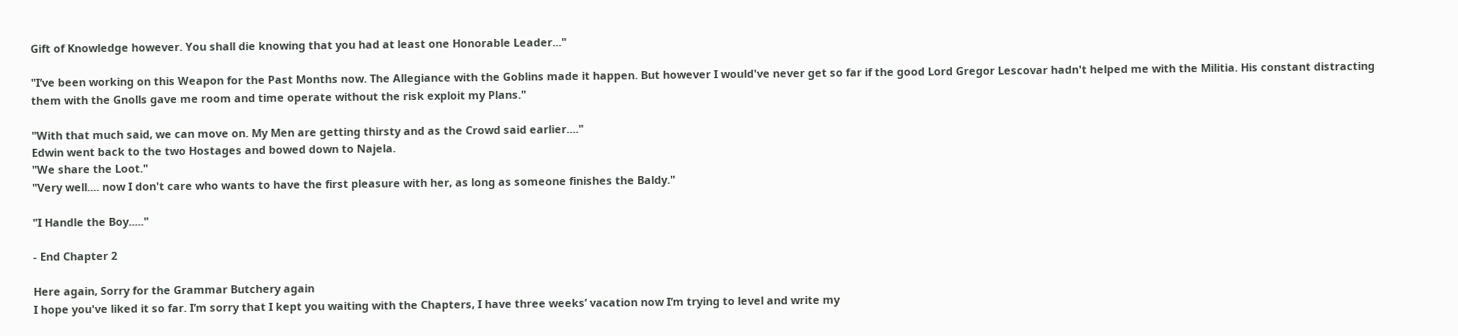Gift of Knowledge however. You shall die knowing that you had at least one Honorable Leader..."

"I’ve been working on this Weapon for the Past Months now. The Allegiance with the Goblins made it happen. But however I would've never get so far if the good Lord Gregor Lescovar hadn't helped me with the Militia. His constant distracting them with the Gnolls gave me room and time operate without the risk exploit my Plans."

"With that much said, we can move on. My Men are getting thirsty and as the Crowd said earlier...."
Edwin went back to the two Hostages and bowed down to Najela.
"We share the Loot."
"Very well.... now I don't care who wants to have the first pleasure with her, as long as someone finishes the Baldy."

"I Handle the Boy....."

- End Chapter 2

Here again, Sorry for the Grammar Butchery again
I hope you've liked it so far. I’m sorry that I kept you waiting with the Chapters, I have three weeks’ vacation now I’m trying to level and write my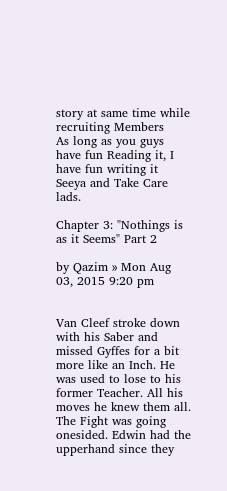story at same time while recruiting Members
As long as you guys have fun Reading it, I have fun writing it
Seeya and Take Care lads.

Chapter 3: "Nothings is as it Seems" Part 2

by Qazim » Mon Aug 03, 2015 9:20 pm


Van Cleef stroke down with his Saber and missed Gyffes for a bit more like an Inch. He was used to lose to his former Teacher. All his moves he knew them all.
The Fight was going onesided. Edwin had the upperhand since they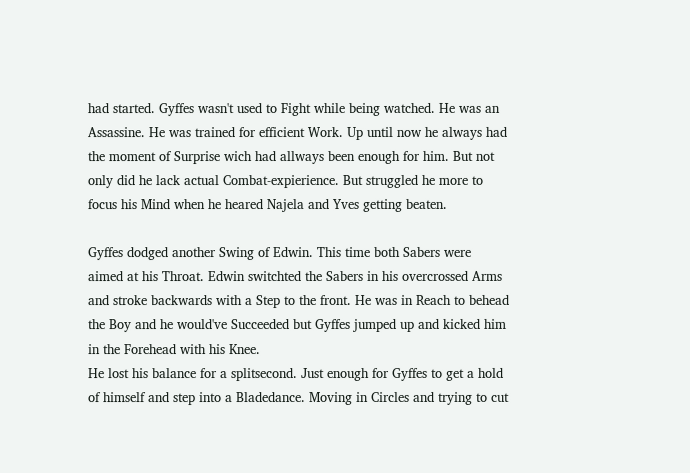had started. Gyffes wasn't used to Fight while being watched. He was an Assassine. He was trained for efficient Work. Up until now he always had the moment of Surprise wich had allways been enough for him. But not only did he lack actual Combat-expierience. But struggled he more to focus his Mind when he heared Najela and Yves getting beaten.

Gyffes dodged another Swing of Edwin. This time both Sabers were aimed at his Throat. Edwin switchted the Sabers in his overcrossed Arms and stroke backwards with a Step to the front. He was in Reach to behead the Boy and he would've Succeeded but Gyffes jumped up and kicked him in the Forehead with his Knee.
He lost his balance for a splitsecond. Just enough for Gyffes to get a hold of himself and step into a Bladedance. Moving in Circles and trying to cut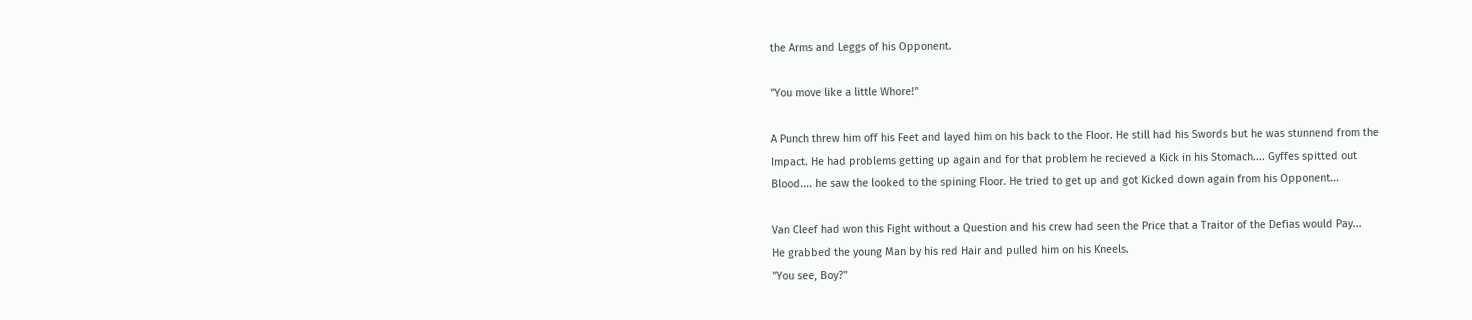the Arms and Leggs of his Opponent.

"You move like a little Whore!"

A Punch threw him off his Feet and layed him on his back to the Floor. He still had his Swords but he was stunnend from the Impact. He had problems getting up again and for that problem he recieved a Kick in his Stomach.... Gyffes spitted out Blood.... he saw the looked to the spining Floor. He tried to get up and got Kicked down again from his Opponent...

Van Cleef had won this Fight without a Question and his crew had seen the Price that a Traitor of the Defias would Pay...
He grabbed the young Man by his red Hair and pulled him on his Kneels.
"You see, Boy?"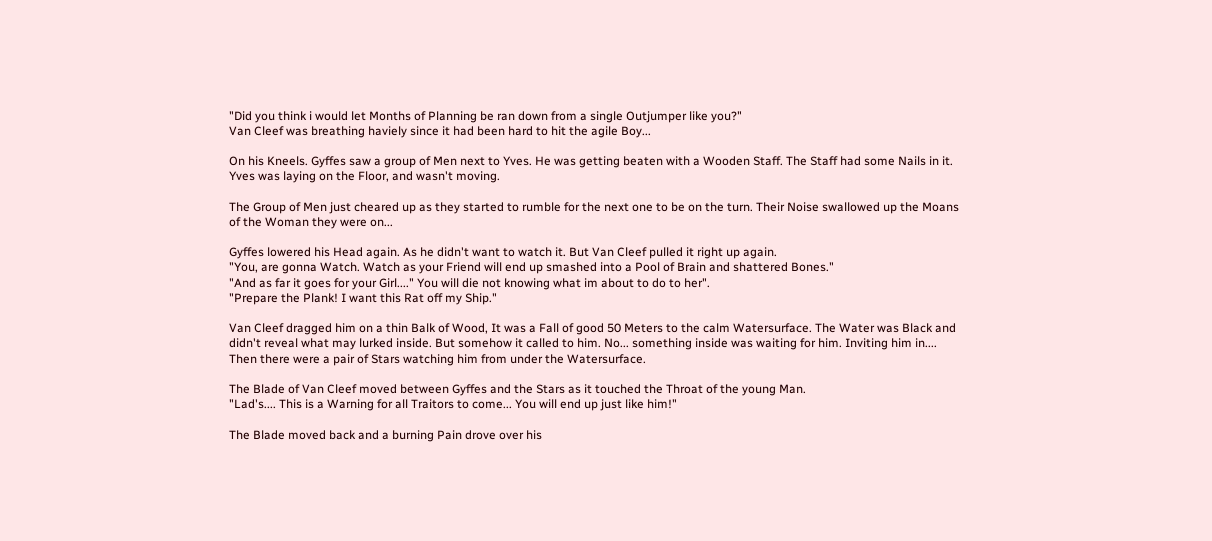"Did you think i would let Months of Planning be ran down from a single Outjumper like you?"
Van Cleef was breathing haviely since it had been hard to hit the agile Boy...

On his Kneels. Gyffes saw a group of Men next to Yves. He was getting beaten with a Wooden Staff. The Staff had some Nails in it. Yves was laying on the Floor, and wasn't moving.

The Group of Men just cheared up as they started to rumble for the next one to be on the turn. Their Noise swallowed up the Moans of the Woman they were on...

Gyffes lowered his Head again. As he didn't want to watch it. But Van Cleef pulled it right up again.
"You, are gonna Watch. Watch as your Friend will end up smashed into a Pool of Brain and shattered Bones."
"And as far it goes for your Girl...." You will die not knowing what im about to do to her".
"Prepare the Plank! I want this Rat off my Ship."

Van Cleef dragged him on a thin Balk of Wood, It was a Fall of good 50 Meters to the calm Watersurface. The Water was Black and didn't reveal what may lurked inside. But somehow it called to him. No... something inside was waiting for him. Inviting him in....
Then there were a pair of Stars watching him from under the Watersurface.

The Blade of Van Cleef moved between Gyffes and the Stars as it touched the Throat of the young Man.
"Lad's.... This is a Warning for all Traitors to come... You will end up just like him!"

The Blade moved back and a burning Pain drove over his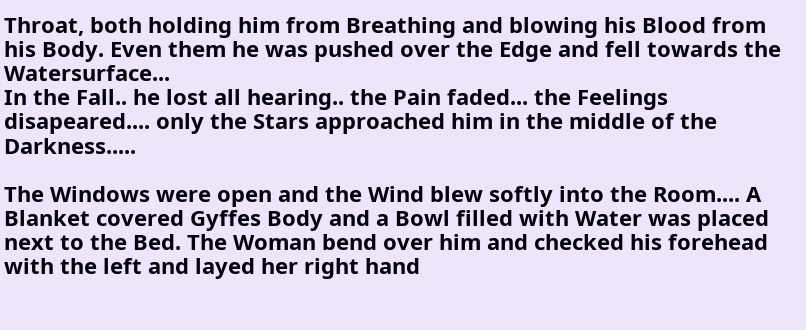Throat, both holding him from Breathing and blowing his Blood from his Body. Even them he was pushed over the Edge and fell towards the Watersurface...
In the Fall.. he lost all hearing.. the Pain faded... the Feelings disapeared.... only the Stars approached him in the middle of the Darkness.....

The Windows were open and the Wind blew softly into the Room.... A Blanket covered Gyffes Body and a Bowl filled with Water was placed next to the Bed. The Woman bend over him and checked his forehead with the left and layed her right hand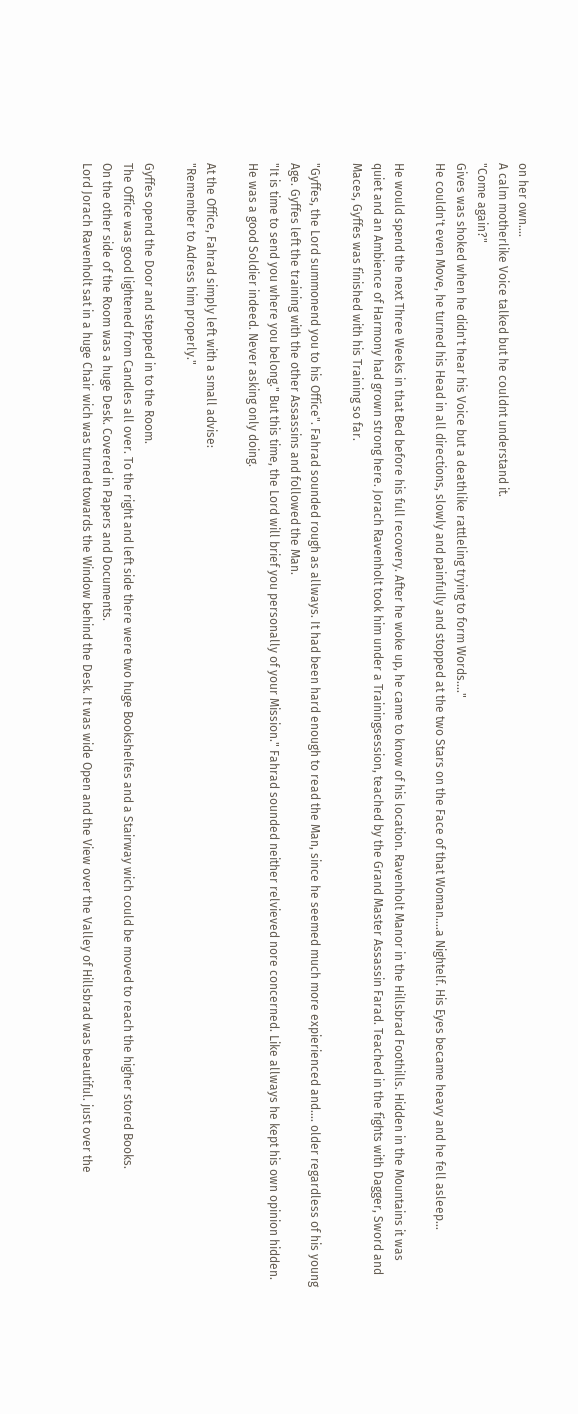on her own....
A calm motherlike Voice talked but he couldnt understand it.
"Come again?"
Gives was shoked when he didn't hear his Voice but a deathlike rattleling trying to form Words...."
He couldn't even Move, he turned his Head in all directions, slowly and painfully and stopped at the two Stars on the Face of that Woman....a Nightelf. His Eyes became heavy and he fell asleep...

He would spend the next Three Weeks in that Bed before his full recovery. After he woke up, he came to know of his location. Ravenholt Manor in the Hillsbrad Foothills. Hidden in the Mountains it was quiet and an Ambience of Harmony had grown strong here. Jorach Ravenholt took him under a Trainingsession, teached by the Grand Master Assassin Farad. Teached in the fights with Dagger, Sword and Maces, Gyffes was finished with his Training so far.

"Gyffes, the Lord summonend you to his Office". Fahrad sounded rough as allways. It had been hard enough to read the Man, since he seemed much more expierienced and.... older regardless of his young Age. Gyffes left the training with the other Assassins and followed the Man.
"It is time to send you where you belong." But this time, the Lord will brief you personally of your Mission." Fahrad sounded neither relvieved nore concerned. Like allways he kept his own opinion hidden. He was a good Soldier indeed. Never asking only doing.

At the Office, Fahrad simply left with a small advise:
"Remember to Adress him properly."

Gyffes opend the Door and stepped in to the Room.
The Office was good lightened from Candles all over. To the right and left side there were two huge Bookshelfes and a Stairway wich could be moved to reach the higher stored Books.
On the other side of the Room was a huge Desk. Covered in Papers and Documents.
Lord Jorach Ravenholt sat in a huge Chair wich was turned towards the Window behind the Desk. It was wide Open and the View over the Valley of Hillsbrad was beautiful. just over the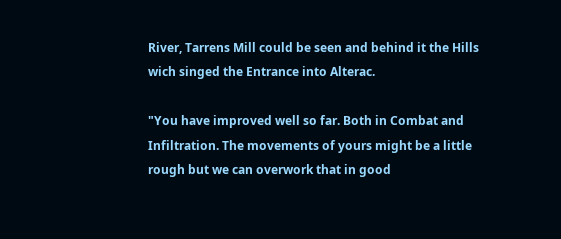River, Tarrens Mill could be seen and behind it the Hills wich singed the Entrance into Alterac.

"You have improved well so far. Both in Combat and Infiltration. The movements of yours might be a little rough but we can overwork that in good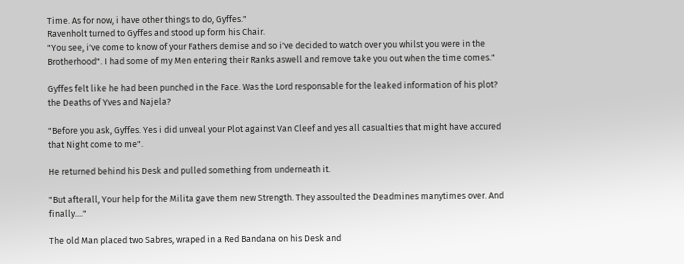Time. As for now, i have other things to do, Gyffes."
Ravenholt turned to Gyffes and stood up form his Chair.
"You see, i've come to know of your Fathers demise and so i've decided to watch over you whilst you were in the Brotherhood". I had some of my Men entering their Ranks aswell and remove take you out when the time comes."

Gyffes felt like he had been punched in the Face. Was the Lord responsable for the leaked information of his plot?
the Deaths of Yves and Najela?

"Before you ask, Gyffes. Yes i did unveal your Plot against Van Cleef and yes all casualties that might have accured that Night come to me".

He returned behind his Desk and pulled something from underneath it.

"But afterall, Your help for the Milita gave them new Strength. They assoulted the Deadmines manytimes over. And finally...."

The old Man placed two Sabres, wraped in a Red Bandana on his Desk and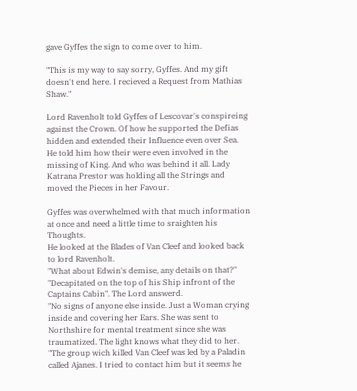gave Gyffes the sign to come over to him.

"This is my way to say sorry, Gyffes. And my gift doesn't end here. I recieved a Request from Mathias Shaw."

Lord Ravenholt told Gyffes of Lescovar's conspireing against the Crown. Of how he supported the Defias hidden and extended their Influence even over Sea. He told him how their were even involved in the missing of King. And who was behind it all. Lady Katrana Prestor was holding all the Strings and moved the Pieces in her Favour.

Gyffes was overwhelmed with that much information at once and need a little time to sraighten his Thoughts.
He looked at the Blades of Van Cleef and looked back to lord Ravenholt.
"What about Edwin's demise, any details on that?"
"Decapitated on the top of his Ship infront of the Captains Cabin". The Lord answerd.
"No signs of anyone else inside. Just a Woman crying inside and covering her Ears. She was sent to Northshire for mental treatment since she was traumatized. The light knows what they did to her.
"The group wich killed Van Cleef was led by a Paladin called Ajanes. I tried to contact him but it seems he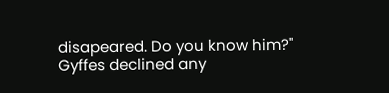disapeared. Do you know him?"
Gyffes declined any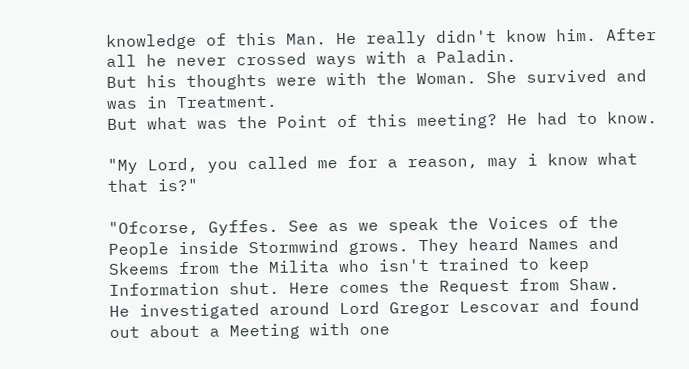knowledge of this Man. He really didn't know him. After all he never crossed ways with a Paladin.
But his thoughts were with the Woman. She survived and was in Treatment.
But what was the Point of this meeting? He had to know.

"My Lord, you called me for a reason, may i know what that is?"

"Ofcorse, Gyffes. See as we speak the Voices of the People inside Stormwind grows. They heard Names and Skeems from the Milita who isn't trained to keep Information shut. Here comes the Request from Shaw.
He investigated around Lord Gregor Lescovar and found out about a Meeting with one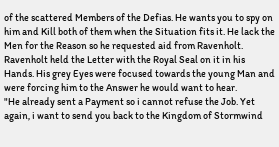of the scattered Members of the Defias. He wants you to spy on him and Kill both of them when the Situation fits it. He lack the Men for the Reason so he requested aid from Ravenholt.
Ravenholt held the Letter with the Royal Seal on it in his Hands. His grey Eyes were focused towards the young Man and were forcing him to the Answer he would want to hear.
"He already sent a Payment so i cannot refuse the Job. Yet again, i want to send you back to the Kingdom of Stormwind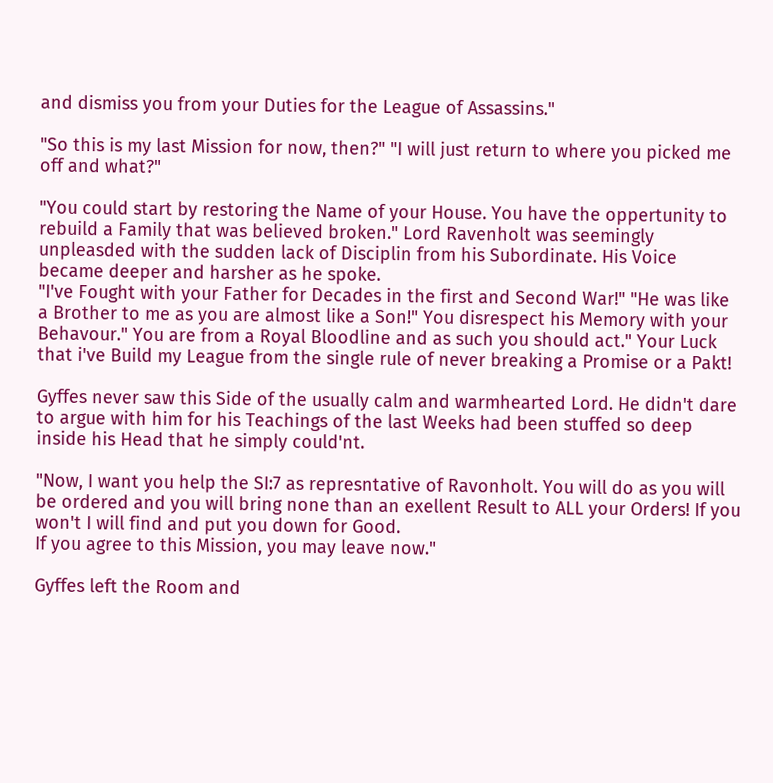and dismiss you from your Duties for the League of Assassins."

"So this is my last Mission for now, then?" "I will just return to where you picked me off and what?"

"You could start by restoring the Name of your House. You have the oppertunity to rebuild a Family that was believed broken." Lord Ravenholt was seemingly unpleasded with the sudden lack of Disciplin from his Subordinate. His Voice became deeper and harsher as he spoke.
"I've Fought with your Father for Decades in the first and Second War!" "He was like a Brother to me as you are almost like a Son!" You disrespect his Memory with your Behavour." You are from a Royal Bloodline and as such you should act." Your Luck that i've Build my League from the single rule of never breaking a Promise or a Pakt!

Gyffes never saw this Side of the usually calm and warmhearted Lord. He didn't dare to argue with him for his Teachings of the last Weeks had been stuffed so deep inside his Head that he simply could'nt.

"Now, I want you help the SI:7 as represntative of Ravonholt. You will do as you will be ordered and you will bring none than an exellent Result to ALL your Orders! If you won't I will find and put you down for Good.
If you agree to this Mission, you may leave now."

Gyffes left the Room and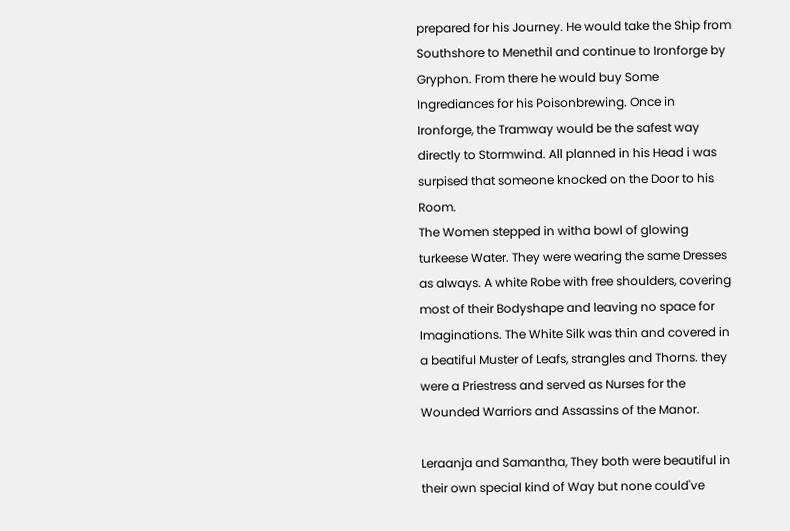prepared for his Journey. He would take the Ship from Southshore to Menethil and continue to Ironforge by Gryphon. From there he would buy Some Ingrediances for his Poisonbrewing. Once in Ironforge, the Tramway would be the safest way directly to Stormwind. All planned in his Head i was surpised that someone knocked on the Door to his Room.
The Women stepped in witha bowl of glowing turkeese Water. They were wearing the same Dresses as always. A white Robe with free shoulders, covering most of their Bodyshape and leaving no space for Imaginations. The White Silk was thin and covered in a beatiful Muster of Leafs, strangles and Thorns. they were a Priestress and served as Nurses for the Wounded Warriors and Assassins of the Manor.

Leraanja and Samantha, They both were beautiful in their own special kind of Way but none could've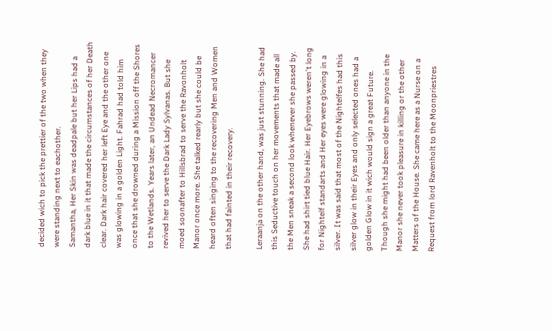decided wich to pick the prettier of the two when they were standing next to eachother.
Samantha, Her Skin was deadpale but her Lips had a dark blue in it that made the circumstances of her Death clear. Dark hair covered her left Eye and the other one was glowing in a golden Light. Fahrad had told him once that she drowned during a Mission off the Shores to the Wetlands. Years later, an Undead Necromancer revived her to serve the Dark Lady Sylvanas. But she moed soonafter to Hillsbrad to serve the Ravonholt Manor once more. She talked rearly but she could be heard often singing to the recovering Men and Women that had fainted in their recovery.

Leraanja on the other hand, was just stunning. She had this Seductive touch on her movements that made all the Men sneak a second look whenever she passed by. She had shirt tied blue Hair. Her Eyebrows weren't long for Nightelf standarts and Her eyes were glowing in a silver. It was said that most of the Nightelfes had this silver glow in their Eyes and only selected ones had a golden Glow in it wich would sign a great Future. Though she might had been older than anyone in the Manor she never took pleasure in killing or the other Matters of the House. She came here as a Nurse on a Request from lord Ravenholt to the Moonpriestres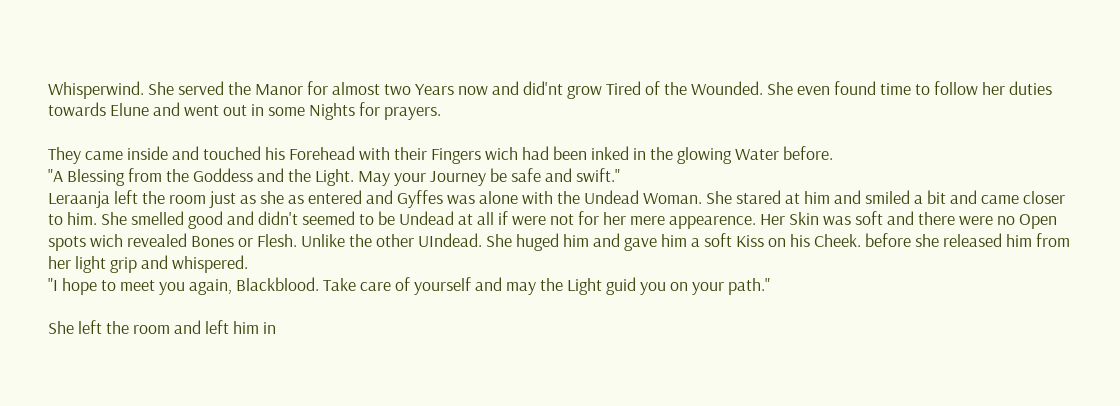Whisperwind. She served the Manor for almost two Years now and did'nt grow Tired of the Wounded. She even found time to follow her duties towards Elune and went out in some Nights for prayers.

They came inside and touched his Forehead with their Fingers wich had been inked in the glowing Water before.
"A Blessing from the Goddess and the Light. May your Journey be safe and swift."
Leraanja left the room just as she as entered and Gyffes was alone with the Undead Woman. She stared at him and smiled a bit and came closer to him. She smelled good and didn't seemed to be Undead at all if were not for her mere appearence. Her Skin was soft and there were no Open spots wich revealed Bones or Flesh. Unlike the other UIndead. She huged him and gave him a soft Kiss on his Cheek. before she released him from her light grip and whispered.
"I hope to meet you again, Blackblood. Take care of yourself and may the Light guid you on your path."

She left the room and left him in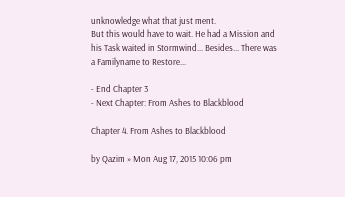unknowledge what that just ment.
But this would have to wait. He had a Mission and his Task waited in Stormwind... Besides... There was a Familyname to Restore...

- End Chapter 3
- Next Chapter: From Ashes to Blackblood

Chapter 4. From Ashes to Blackblood

by Qazim » Mon Aug 17, 2015 10:06 pm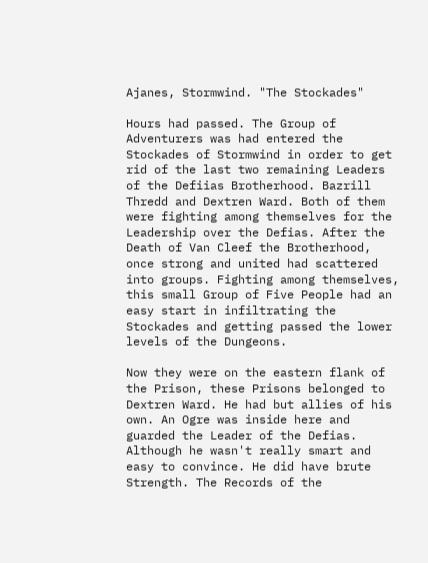Ajanes, Stormwind. "The Stockades"

Hours had passed. The Group of Adventurers was had entered the Stockades of Stormwind in order to get rid of the last two remaining Leaders of the Defiias Brotherhood. Bazrill Thredd and Dextren Ward. Both of them were fighting among themselves for the Leadership over the Defias. After the Death of Van Cleef the Brotherhood, once strong and united had scattered into groups. Fighting among themselves, this small Group of Five People had an easy start in infiltrating the Stockades and getting passed the lower levels of the Dungeons.

Now they were on the eastern flank of the Prison, these Prisons belonged to Dextren Ward. He had but allies of his own. An Ogre was inside here and guarded the Leader of the Defias. Although he wasn't really smart and easy to convince. He did have brute Strength. The Records of the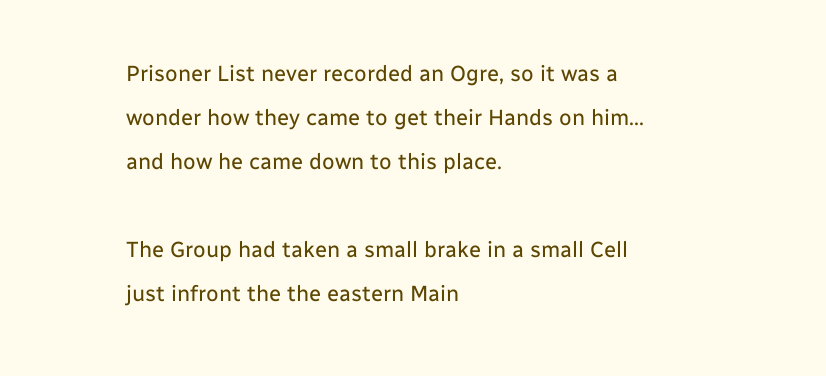Prisoner List never recorded an Ogre, so it was a wonder how they came to get their Hands on him... and how he came down to this place.

The Group had taken a small brake in a small Cell just infront the the eastern Main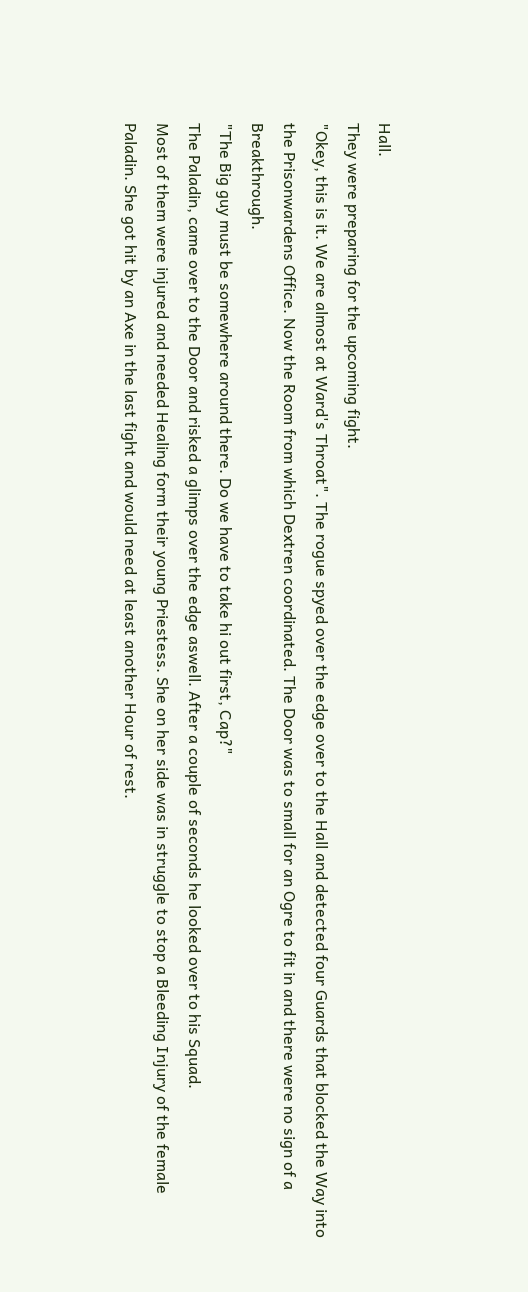Hall.
They were preparing for the upcoming fight.
"Okey, this is it. We are almost at Ward's Throat". The rogue spyed over the edge over to the Hall and detected four Guards that blocked the Way into the Prisonwardens Office. Now the Room from which Dextren coordinated. The Door was to small for an Ogre to fit in and there were no sign of a Breakthrough.
"The Big guy must be somewhere around there. Do we have to take hi out first, Cap?"
The Paladin, came over to the Door and risked a glimps over the edge aswell. After a couple of seconds he looked over to his Squad.
Most of them were injured and needed Healing form their young Priestess. She on her side was in struggle to stop a Bleeding Injury of the female Paladin. She got hit by an Axe in the last fight and would need at least another Hour of rest.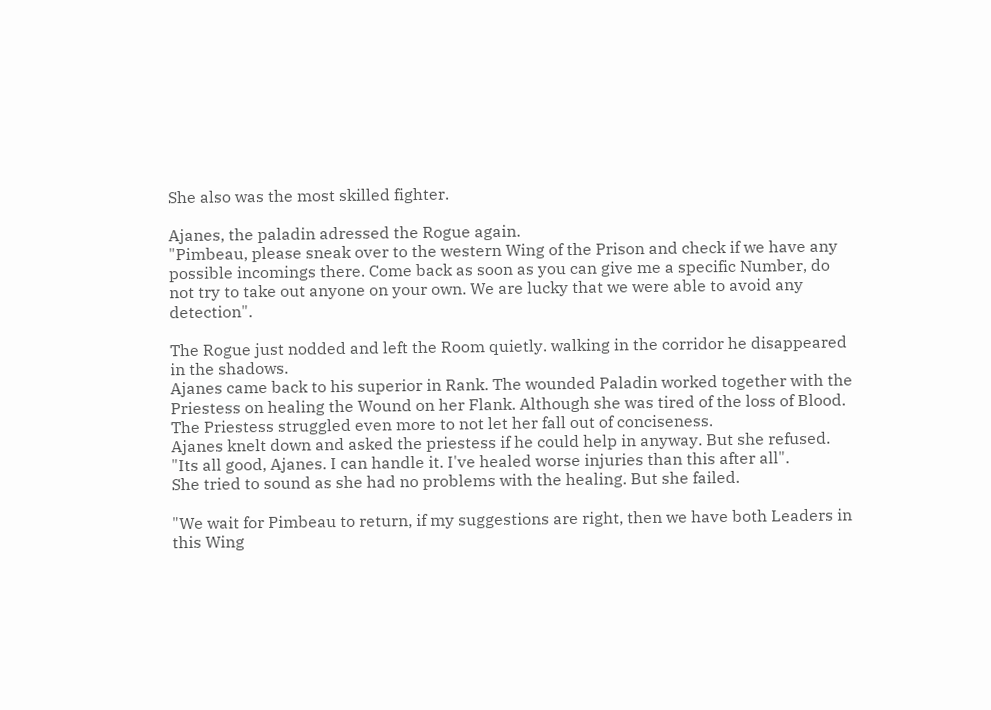She also was the most skilled fighter.

Ajanes, the paladin adressed the Rogue again.
"Pimbeau, please sneak over to the western Wing of the Prison and check if we have any possible incomings there. Come back as soon as you can give me a specific Number, do not try to take out anyone on your own. We are lucky that we were able to avoid any detection".

The Rogue just nodded and left the Room quietly. walking in the corridor he disappeared in the shadows.
Ajanes came back to his superior in Rank. The wounded Paladin worked together with the Priestess on healing the Wound on her Flank. Although she was tired of the loss of Blood. The Priestess struggled even more to not let her fall out of conciseness.
Ajanes knelt down and asked the priestess if he could help in anyway. But she refused.
"Its all good, Ajanes. I can handle it. I've healed worse injuries than this after all".
She tried to sound as she had no problems with the healing. But she failed.

"We wait for Pimbeau to return, if my suggestions are right, then we have both Leaders in this Wing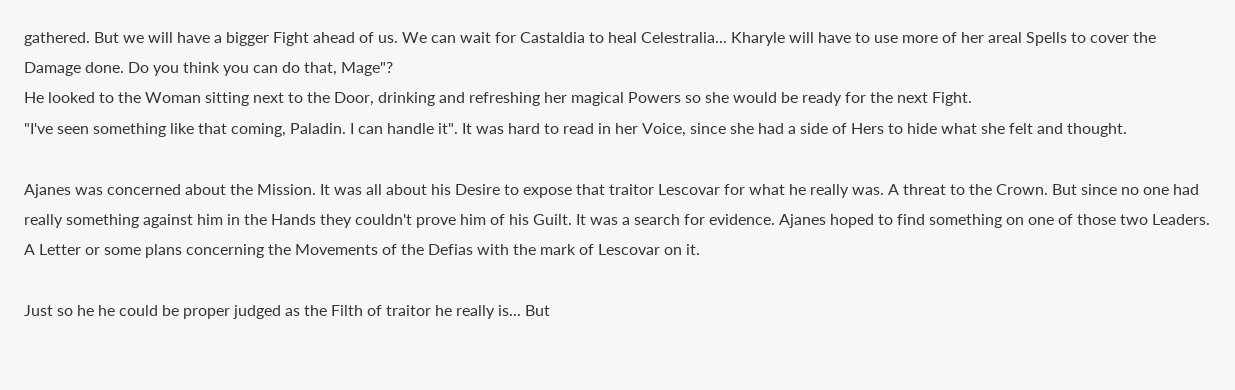gathered. But we will have a bigger Fight ahead of us. We can wait for Castaldia to heal Celestralia... Kharyle will have to use more of her areal Spells to cover the Damage done. Do you think you can do that, Mage"?
He looked to the Woman sitting next to the Door, drinking and refreshing her magical Powers so she would be ready for the next Fight.
"I've seen something like that coming, Paladin. I can handle it". It was hard to read in her Voice, since she had a side of Hers to hide what she felt and thought.

Ajanes was concerned about the Mission. It was all about his Desire to expose that traitor Lescovar for what he really was. A threat to the Crown. But since no one had really something against him in the Hands they couldn't prove him of his Guilt. It was a search for evidence. Ajanes hoped to find something on one of those two Leaders. A Letter or some plans concerning the Movements of the Defias with the mark of Lescovar on it.

Just so he he could be proper judged as the Filth of traitor he really is... But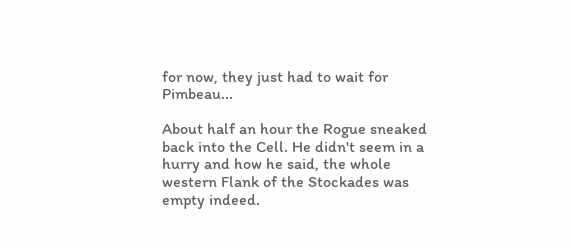for now, they just had to wait for Pimbeau...

About half an hour the Rogue sneaked back into the Cell. He didn't seem in a hurry and how he said, the whole western Flank of the Stockades was empty indeed.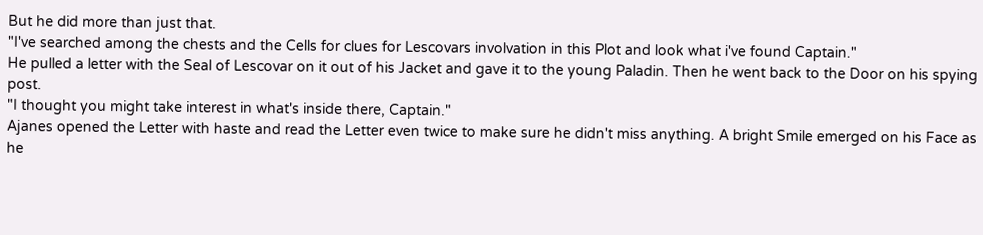But he did more than just that.
"I've searched among the chests and the Cells for clues for Lescovars involvation in this Plot and look what i've found Captain."
He pulled a letter with the Seal of Lescovar on it out of his Jacket and gave it to the young Paladin. Then he went back to the Door on his spying post.
"I thought you might take interest in what's inside there, Captain."
Ajanes opened the Letter with haste and read the Letter even twice to make sure he didn't miss anything. A bright Smile emerged on his Face as he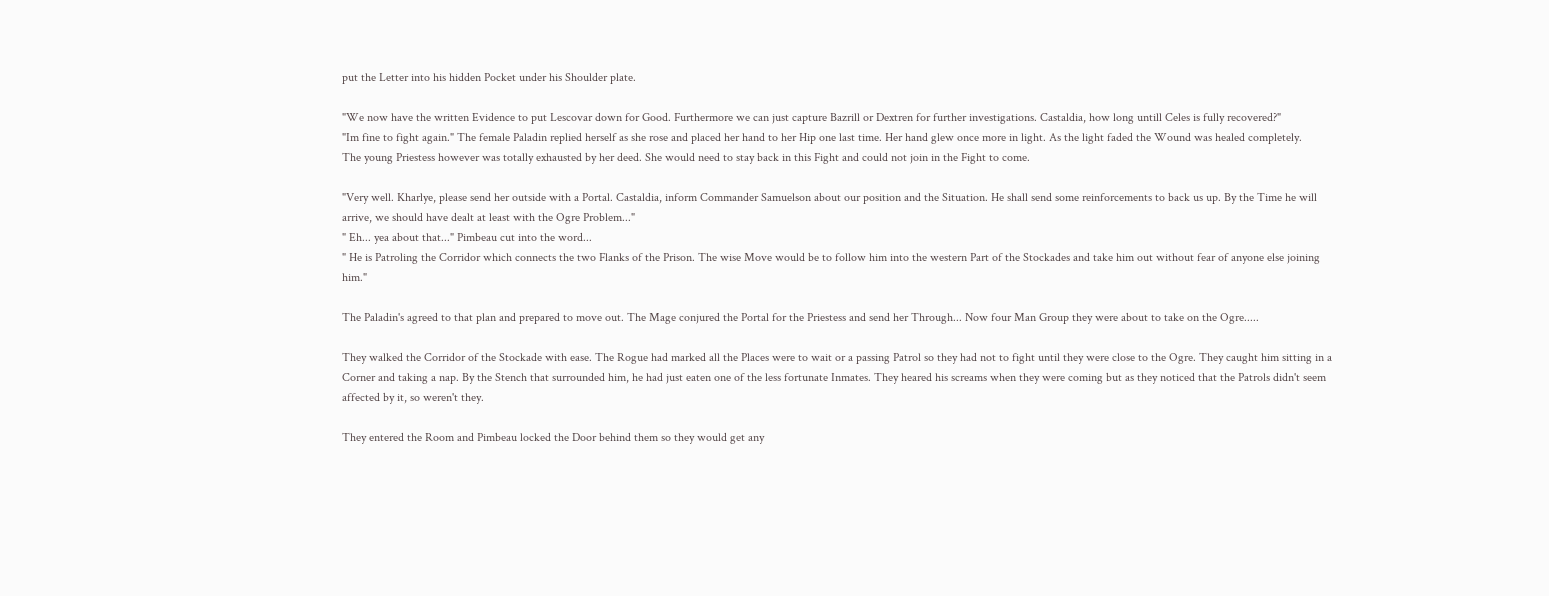put the Letter into his hidden Pocket under his Shoulder plate.

"We now have the written Evidence to put Lescovar down for Good. Furthermore we can just capture Bazrill or Dextren for further investigations. Castaldia, how long untill Celes is fully recovered?"
"Im fine to fight again." The female Paladin replied herself as she rose and placed her hand to her Hip one last time. Her hand glew once more in light. As the light faded the Wound was healed completely.
The young Priestess however was totally exhausted by her deed. She would need to stay back in this Fight and could not join in the Fight to come.

"Very well. Kharlye, please send her outside with a Portal. Castaldia, inform Commander Samuelson about our position and the Situation. He shall send some reinforcements to back us up. By the Time he will arrive, we should have dealt at least with the Ogre Problem..."
" Eh... yea about that..." Pimbeau cut into the word...
" He is Patroling the Corridor which connects the two Flanks of the Prison. The wise Move would be to follow him into the western Part of the Stockades and take him out without fear of anyone else joining him."

The Paladin's agreed to that plan and prepared to move out. The Mage conjured the Portal for the Priestess and send her Through... Now four Man Group they were about to take on the Ogre.....

They walked the Corridor of the Stockade with ease. The Rogue had marked all the Places were to wait or a passing Patrol so they had not to fight until they were close to the Ogre. They caught him sitting in a Corner and taking a nap. By the Stench that surrounded him, he had just eaten one of the less fortunate Inmates. They heared his screams when they were coming but as they noticed that the Patrols didn't seem affected by it, so weren't they.

They entered the Room and Pimbeau locked the Door behind them so they would get any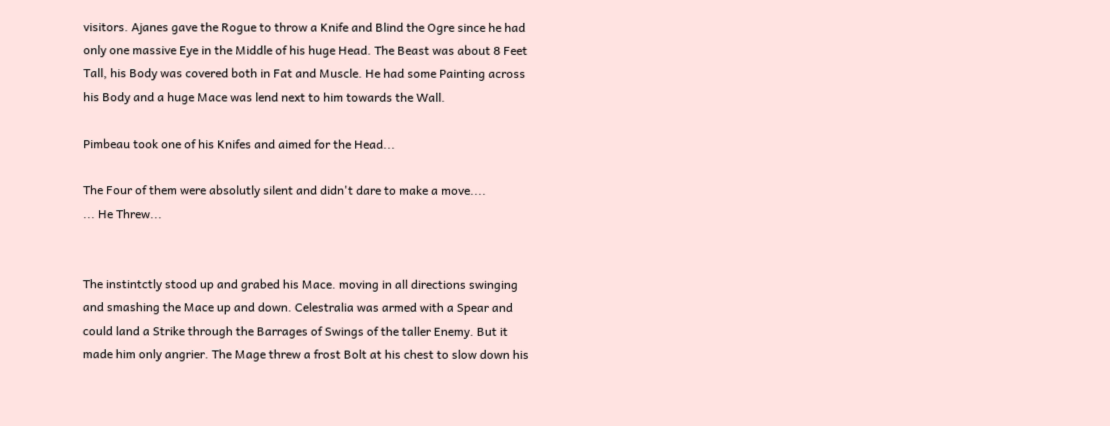visitors. Ajanes gave the Rogue to throw a Knife and Blind the Ogre since he had only one massive Eye in the Middle of his huge Head. The Beast was about 8 Feet Tall, his Body was covered both in Fat and Muscle. He had some Painting across his Body and a huge Mace was lend next to him towards the Wall.

Pimbeau took one of his Knifes and aimed for the Head...

The Four of them were absolutly silent and didn't dare to make a move....
... He Threw...


The instintctly stood up and grabed his Mace. moving in all directions swinging and smashing the Mace up and down. Celestralia was armed with a Spear and could land a Strike through the Barrages of Swings of the taller Enemy. But it made him only angrier. The Mage threw a frost Bolt at his chest to slow down his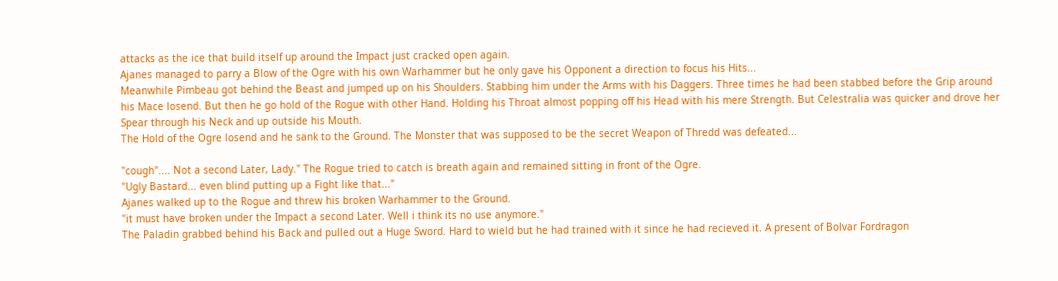attacks as the ice that build itself up around the Impact just cracked open again.
Ajanes managed to parry a Blow of the Ogre with his own Warhammer but he only gave his Opponent a direction to focus his Hits...
Meanwhile Pimbeau got behind the Beast and jumped up on his Shoulders. Stabbing him under the Arms with his Daggers. Three times he had been stabbed before the Grip around his Mace losend. But then he go hold of the Rogue with other Hand. Holding his Throat almost popping off his Head with his mere Strength. But Celestralia was quicker and drove her Spear through his Neck and up outside his Mouth.
The Hold of the Ogre losend and he sank to the Ground. The Monster that was supposed to be the secret Weapon of Thredd was defeated...

"cough".... Not a second Later, Lady." The Rogue tried to catch is breath again and remained sitting in front of the Ogre.
"Ugly Bastard... even blind putting up a Fight like that..."
Ajanes walked up to the Rogue and threw his broken Warhammer to the Ground.
"it must have broken under the Impact a second Later. Well i think its no use anymore."
The Paladin grabbed behind his Back and pulled out a Huge Sword. Hard to wield but he had trained with it since he had recieved it. A present of Bolvar Fordragon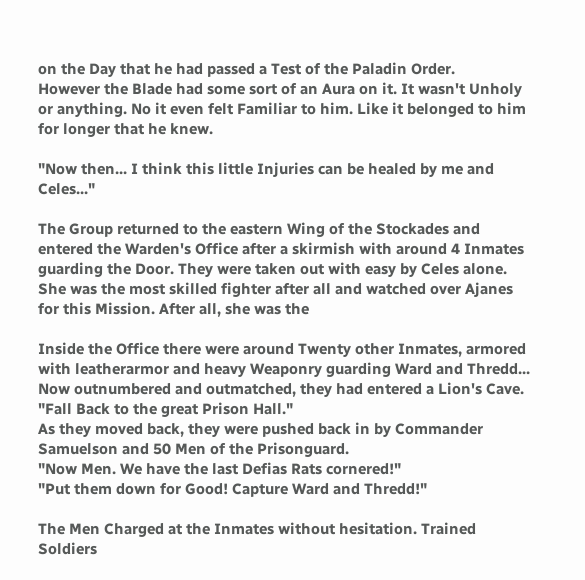on the Day that he had passed a Test of the Paladin Order.
However the Blade had some sort of an Aura on it. It wasn't Unholy or anything. No it even felt Familiar to him. Like it belonged to him for longer that he knew.

"Now then... I think this little Injuries can be healed by me and Celes..."

The Group returned to the eastern Wing of the Stockades and entered the Warden's Office after a skirmish with around 4 Inmates guarding the Door. They were taken out with easy by Celes alone. She was the most skilled fighter after all and watched over Ajanes for this Mission. After all, she was the

Inside the Office there were around Twenty other Inmates, armored with leatherarmor and heavy Weaponry guarding Ward and Thredd...
Now outnumbered and outmatched, they had entered a Lion's Cave.
"Fall Back to the great Prison Hall."
As they moved back, they were pushed back in by Commander Samuelson and 50 Men of the Prisonguard.
"Now Men. We have the last Defias Rats cornered!"
"Put them down for Good! Capture Ward and Thredd!"

The Men Charged at the Inmates without hesitation. Trained Soldiers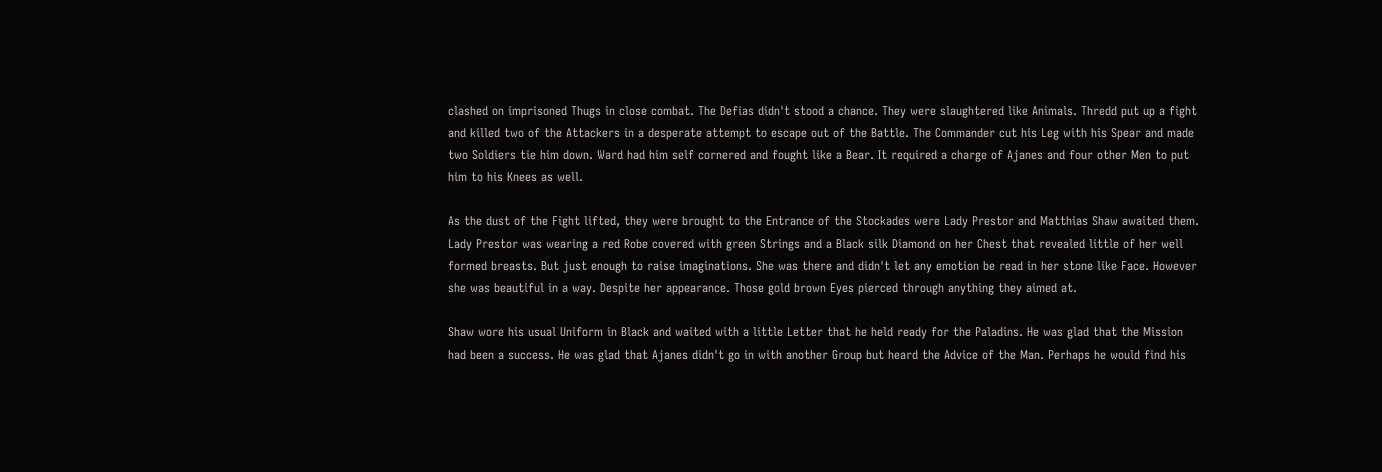clashed on imprisoned Thugs in close combat. The Defias didn't stood a chance. They were slaughtered like Animals. Thredd put up a fight and killed two of the Attackers in a desperate attempt to escape out of the Battle. The Commander cut his Leg with his Spear and made two Soldiers tie him down. Ward had him self cornered and fought like a Bear. It required a charge of Ajanes and four other Men to put him to his Knees as well.

As the dust of the Fight lifted, they were brought to the Entrance of the Stockades were Lady Prestor and Matthias Shaw awaited them.
Lady Prestor was wearing a red Robe covered with green Strings and a Black silk Diamond on her Chest that revealed little of her well formed breasts. But just enough to raise imaginations. She was there and didn't let any emotion be read in her stone like Face. However she was beautiful in a way. Despite her appearance. Those gold brown Eyes pierced through anything they aimed at.

Shaw wore his usual Uniform in Black and waited with a little Letter that he held ready for the Paladins. He was glad that the Mission had been a success. He was glad that Ajanes didn't go in with another Group but heard the Advice of the Man. Perhaps he would find his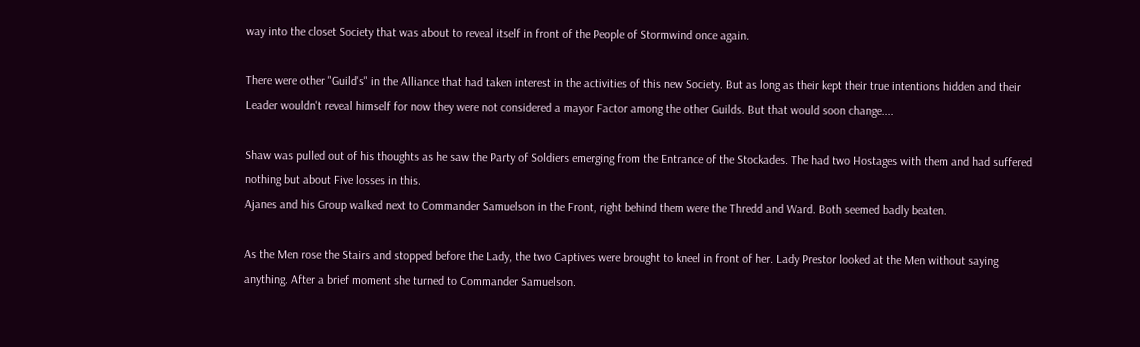way into the closet Society that was about to reveal itself in front of the People of Stormwind once again.

There were other "Guild's" in the Alliance that had taken interest in the activities of this new Society. But as long as their kept their true intentions hidden and their Leader wouldn't reveal himself for now they were not considered a mayor Factor among the other Guilds. But that would soon change....

Shaw was pulled out of his thoughts as he saw the Party of Soldiers emerging from the Entrance of the Stockades. The had two Hostages with them and had suffered nothing but about Five losses in this.
Ajanes and his Group walked next to Commander Samuelson in the Front, right behind them were the Thredd and Ward. Both seemed badly beaten.

As the Men rose the Stairs and stopped before the Lady, the two Captives were brought to kneel in front of her. Lady Prestor looked at the Men without saying anything. After a brief moment she turned to Commander Samuelson.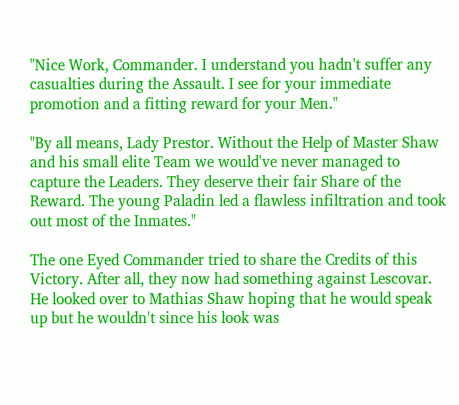"Nice Work, Commander. I understand you hadn't suffer any casualties during the Assault. I see for your immediate promotion and a fitting reward for your Men."

"By all means, Lady Prestor. Without the Help of Master Shaw and his small elite Team we would've never managed to capture the Leaders. They deserve their fair Share of the Reward. The young Paladin led a flawless infiltration and took out most of the Inmates."

The one Eyed Commander tried to share the Credits of this Victory. After all, they now had something against Lescovar. He looked over to Mathias Shaw hoping that he would speak up but he wouldn't since his look was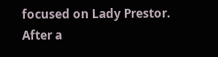focused on Lady Prestor.
After a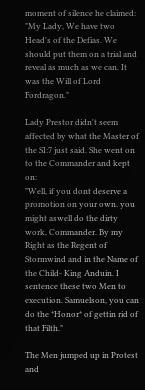moment of silence he claimed:
"My Lady, We have two Head's of the Defias. We should put them on a trial and reveal as much as we can. It was the Will of Lord Fordragon."

Lady Prestor didn't seem affected by what the Master of the SI:7 just said. She went on to the Commander and kept on:
"Well, if you dont deserve a promotion on your own. you might aswell do the dirty work, Commander. By my Right as the Regent of Stormwind and in the Name of the Child- King Anduin. I sentence these two Men to execution. Samuelson, you can do the *Honor* of gettin rid of that Filth."

The Men jumped up in Protest and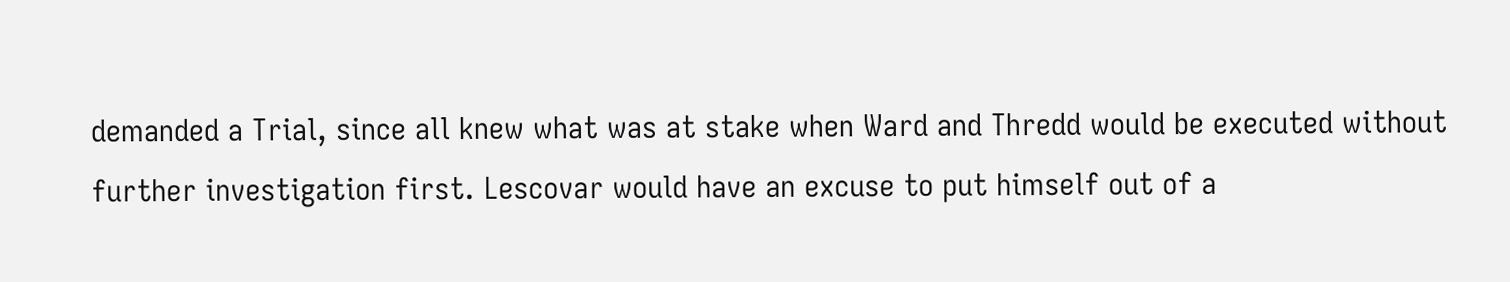demanded a Trial, since all knew what was at stake when Ward and Thredd would be executed without further investigation first. Lescovar would have an excuse to put himself out of a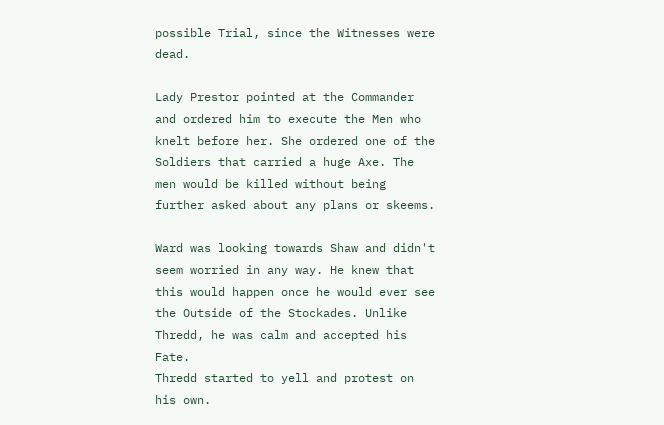possible Trial, since the Witnesses were dead.

Lady Prestor pointed at the Commander and ordered him to execute the Men who knelt before her. She ordered one of the Soldiers that carried a huge Axe. The men would be killed without being further asked about any plans or skeems.

Ward was looking towards Shaw and didn't seem worried in any way. He knew that this would happen once he would ever see the Outside of the Stockades. Unlike Thredd, he was calm and accepted his Fate.
Thredd started to yell and protest on his own.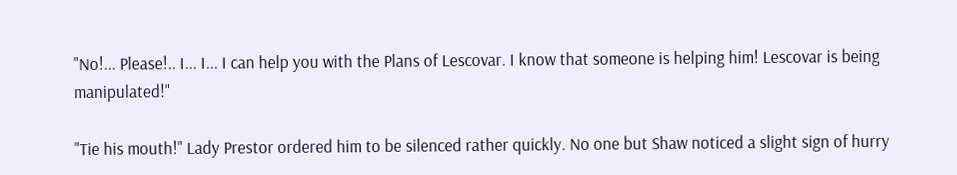"No!... Please!.. I... I... I can help you with the Plans of Lescovar. I know that someone is helping him! Lescovar is being manipulated!"

"Tie his mouth!" Lady Prestor ordered him to be silenced rather quickly. No one but Shaw noticed a slight sign of hurry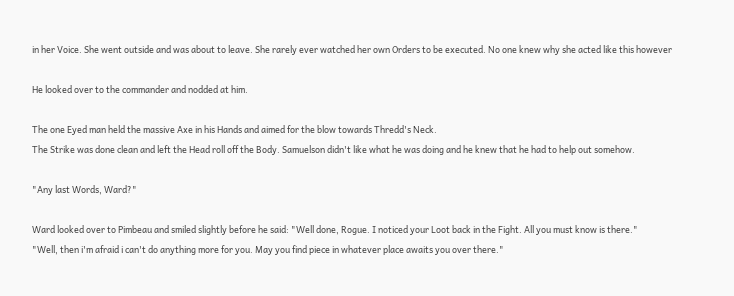in her Voice. She went outside and was about to leave. She rarely ever watched her own Orders to be executed. No one knew why she acted like this however

He looked over to the commander and nodded at him.

The one Eyed man held the massive Axe in his Hands and aimed for the blow towards Thredd's Neck.
The Strike was done clean and left the Head roll off the Body. Samuelson didn't like what he was doing and he knew that he had to help out somehow.

"Any last Words, Ward?"

Ward looked over to Pimbeau and smiled slightly before he said: "Well done, Rogue. I noticed your Loot back in the Fight. All you must know is there."
"Well, then i'm afraid i can't do anything more for you. May you find piece in whatever place awaits you over there."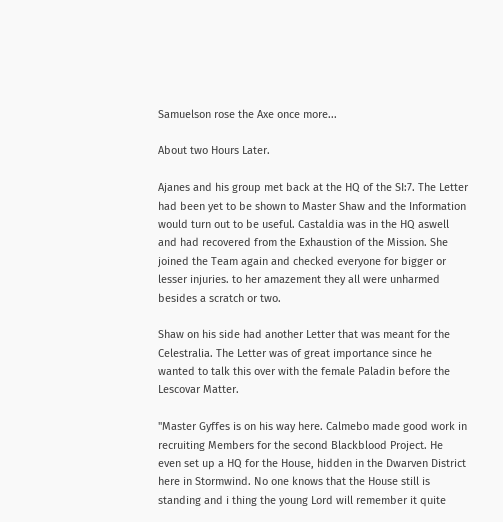Samuelson rose the Axe once more...

About two Hours Later.

Ajanes and his group met back at the HQ of the SI:7. The Letter had been yet to be shown to Master Shaw and the Information would turn out to be useful. Castaldia was in the HQ aswell and had recovered from the Exhaustion of the Mission. She joined the Team again and checked everyone for bigger or lesser injuries. to her amazement they all were unharmed besides a scratch or two.

Shaw on his side had another Letter that was meant for the Celestralia. The Letter was of great importance since he wanted to talk this over with the female Paladin before the Lescovar Matter.

"Master Gyffes is on his way here. Calmebo made good work in recruiting Members for the second Blackblood Project. He even set up a HQ for the House, hidden in the Dwarven District here in Stormwind. No one knows that the House still is standing and i thing the young Lord will remember it quite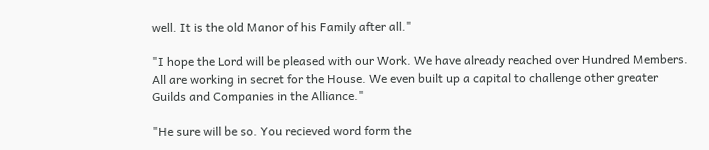well. It is the old Manor of his Family after all."

"I hope the Lord will be pleased with our Work. We have already reached over Hundred Members. All are working in secret for the House. We even built up a capital to challenge other greater Guilds and Companies in the Alliance."

"He sure will be so. You recieved word form the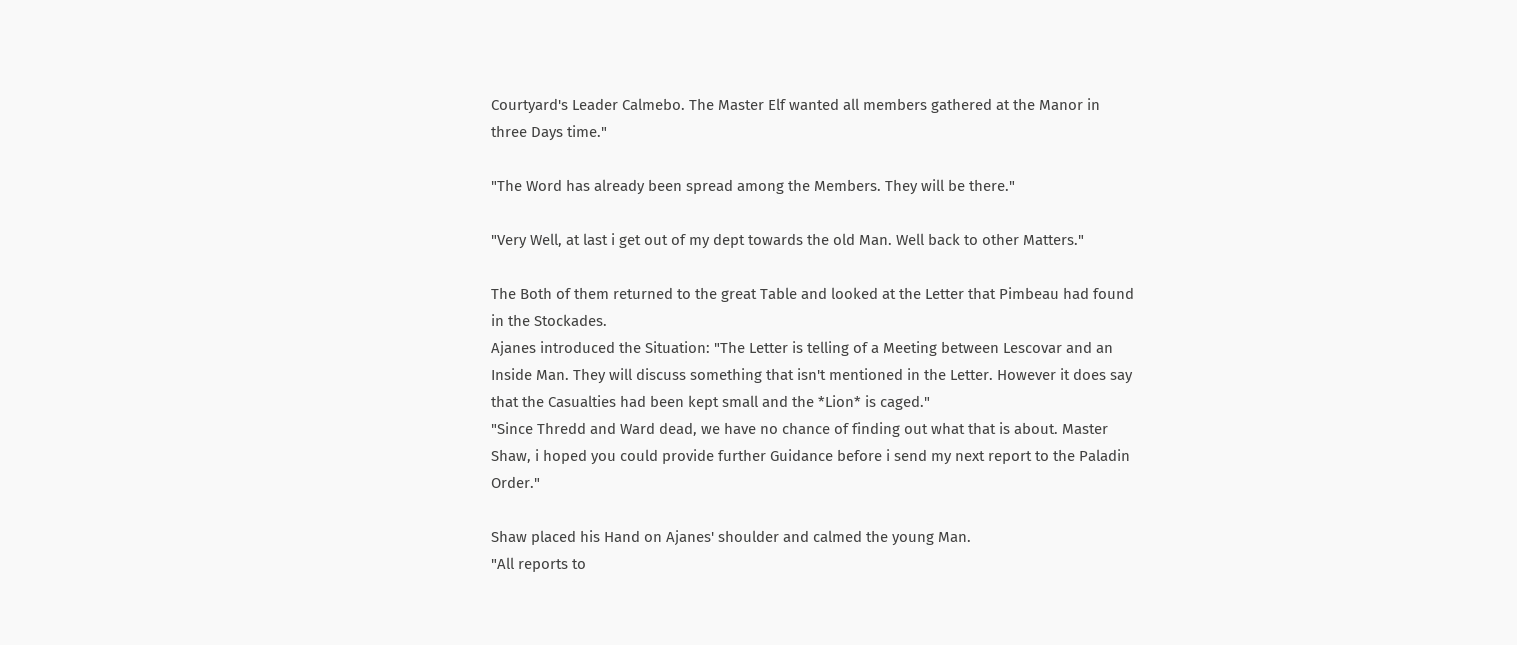Courtyard's Leader Calmebo. The Master Elf wanted all members gathered at the Manor in three Days time."

"The Word has already been spread among the Members. They will be there."

"Very Well, at last i get out of my dept towards the old Man. Well back to other Matters."

The Both of them returned to the great Table and looked at the Letter that Pimbeau had found in the Stockades.
Ajanes introduced the Situation: "The Letter is telling of a Meeting between Lescovar and an Inside Man. They will discuss something that isn't mentioned in the Letter. However it does say that the Casualties had been kept small and the *Lion* is caged."
"Since Thredd and Ward dead, we have no chance of finding out what that is about. Master Shaw, i hoped you could provide further Guidance before i send my next report to the Paladin Order."

Shaw placed his Hand on Ajanes' shoulder and calmed the young Man.
"All reports to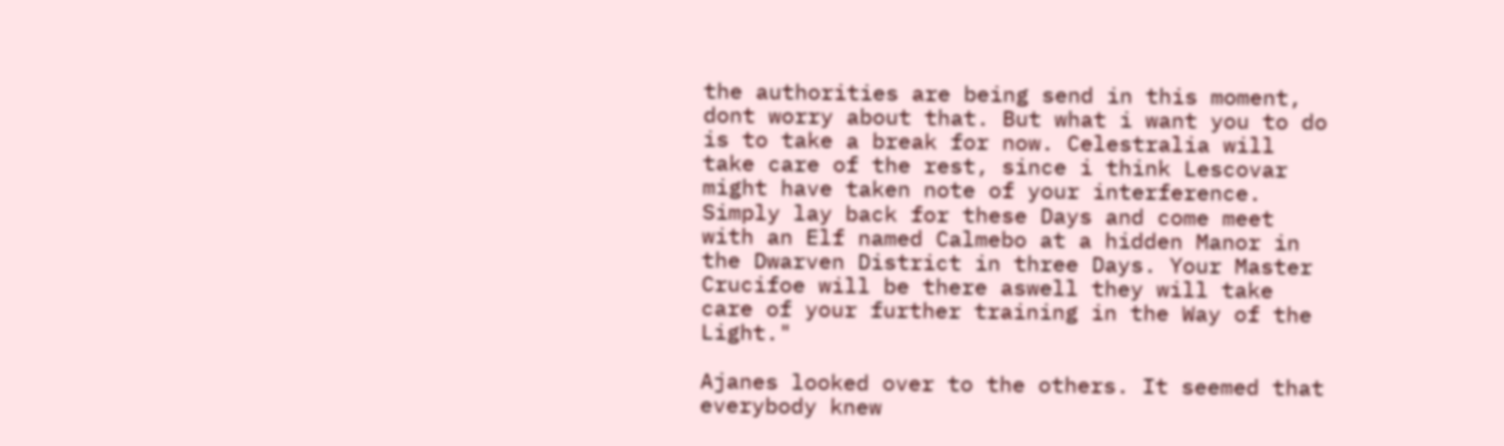the authorities are being send in this moment, dont worry about that. But what i want you to do is to take a break for now. Celestralia will take care of the rest, since i think Lescovar might have taken note of your interference.
Simply lay back for these Days and come meet with an Elf named Calmebo at a hidden Manor in the Dwarven District in three Days. Your Master Crucifoe will be there aswell they will take care of your further training in the Way of the Light."

Ajanes looked over to the others. It seemed that everybody knew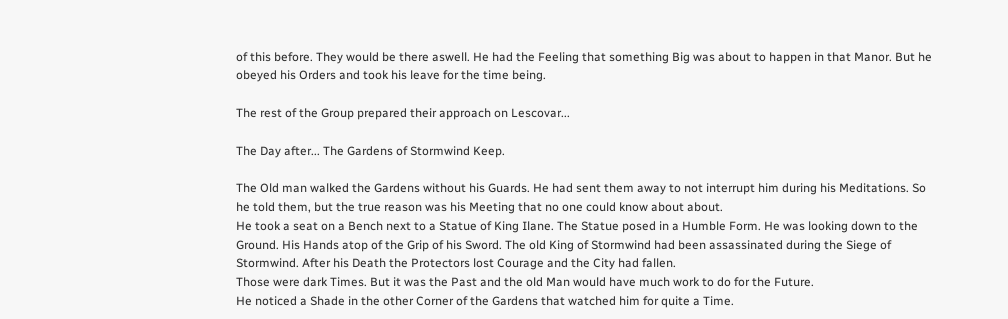of this before. They would be there aswell. He had the Feeling that something Big was about to happen in that Manor. But he obeyed his Orders and took his leave for the time being.

The rest of the Group prepared their approach on Lescovar...

The Day after... The Gardens of Stormwind Keep.

The Old man walked the Gardens without his Guards. He had sent them away to not interrupt him during his Meditations. So he told them, but the true reason was his Meeting that no one could know about about.
He took a seat on a Bench next to a Statue of King Ilane. The Statue posed in a Humble Form. He was looking down to the Ground. His Hands atop of the Grip of his Sword. The old King of Stormwind had been assassinated during the Siege of Stormwind. After his Death the Protectors lost Courage and the City had fallen.
Those were dark Times. But it was the Past and the old Man would have much work to do for the Future.
He noticed a Shade in the other Corner of the Gardens that watched him for quite a Time.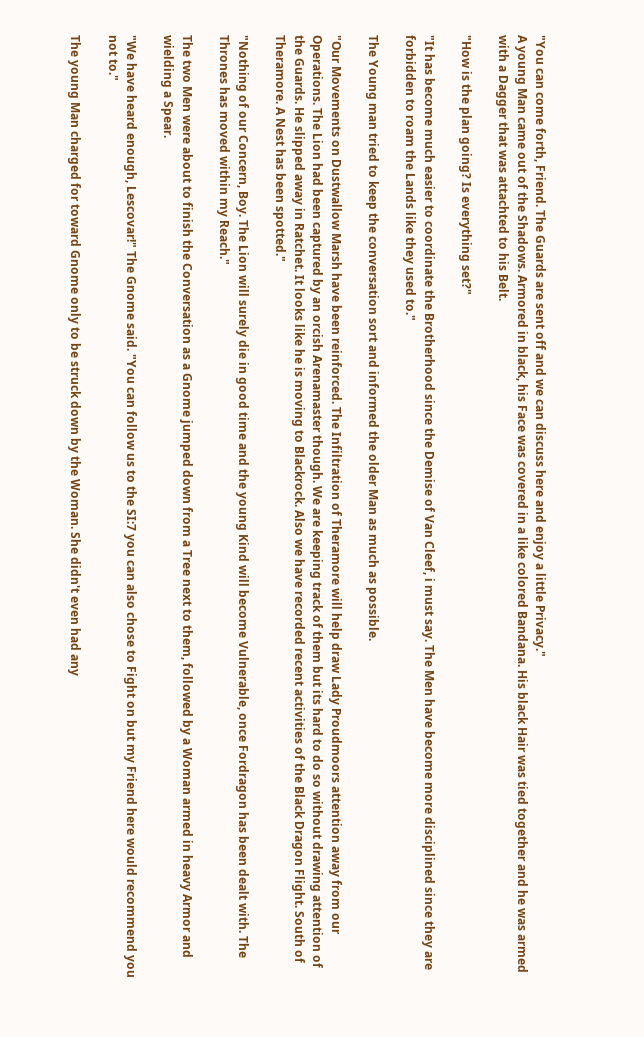"You can come forth, Friend. The Guards are sent off and we can discuss here and enjoy a little Privacy."
A young Man came out of the Shadows. Armored in black, his Face was covered in a like colored Bandana. His black Hair was tied together and he was armed with a Dagger that was attachted to his Belt.

"How is the plan going? Is everything set?"

"It has become much easier to coordinate the Brotherhood since the Demise of Van Cleef, i must say. The Men have become more disciplined since they are forbidden to roam the Lands like they used to."

The Young man tried to keep the conversation sort and informed the older Man as much as possible.

"Our Movements on Dustwallow Marsh have been reinforced. The Infiltration of Theramore will help draw Lady Proudmoors attention away from our Operations. The Lion had been captured by an orcish Arenamaster though. We are keeping track of them but its hard to do so without drawing attention of the Guards. He slipped away in Ratchet. It looks like he is moving to Blackrock. Also we have recorded recent activities of the Black Dragon Flight. South of Theramore. A Nest has been spotted."

"Nothing of our Concern, Boy. The Lion will surely die in good time and the young Kind will become Vulnerable, once Fordragon has been dealt with. The Thrones has moved within my Reach."

The two Men were about to finish the Conversation as a Gnome jumped down from a Tree next to them, followed by a Woman armed in heavy Armor and wielding a Spear.

"We have heard enough, Lescovar!" The Gnome said. "You can follow us to the SI:7 you can also chose to Fight on but my Friend here would recommend you not to."

The young Man charged for toward Gnome only to be struck down by the Woman. She didn't even had any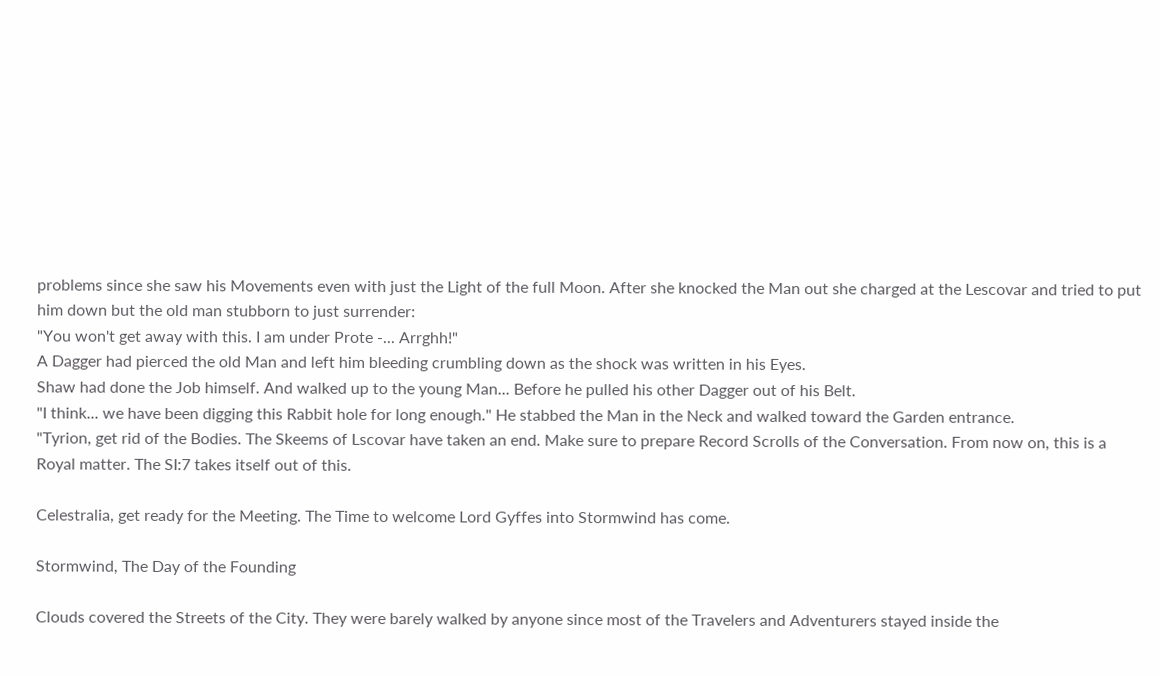problems since she saw his Movements even with just the Light of the full Moon. After she knocked the Man out she charged at the Lescovar and tried to put him down but the old man stubborn to just surrender:
"You won't get away with this. I am under Prote -... Arrghh!"
A Dagger had pierced the old Man and left him bleeding crumbling down as the shock was written in his Eyes.
Shaw had done the Job himself. And walked up to the young Man... Before he pulled his other Dagger out of his Belt.
"I think... we have been digging this Rabbit hole for long enough." He stabbed the Man in the Neck and walked toward the Garden entrance.
"Tyrion, get rid of the Bodies. The Skeems of Lscovar have taken an end. Make sure to prepare Record Scrolls of the Conversation. From now on, this is a Royal matter. The SI:7 takes itself out of this.

Celestralia, get ready for the Meeting. The Time to welcome Lord Gyffes into Stormwind has come.

Stormwind, The Day of the Founding

Clouds covered the Streets of the City. They were barely walked by anyone since most of the Travelers and Adventurers stayed inside the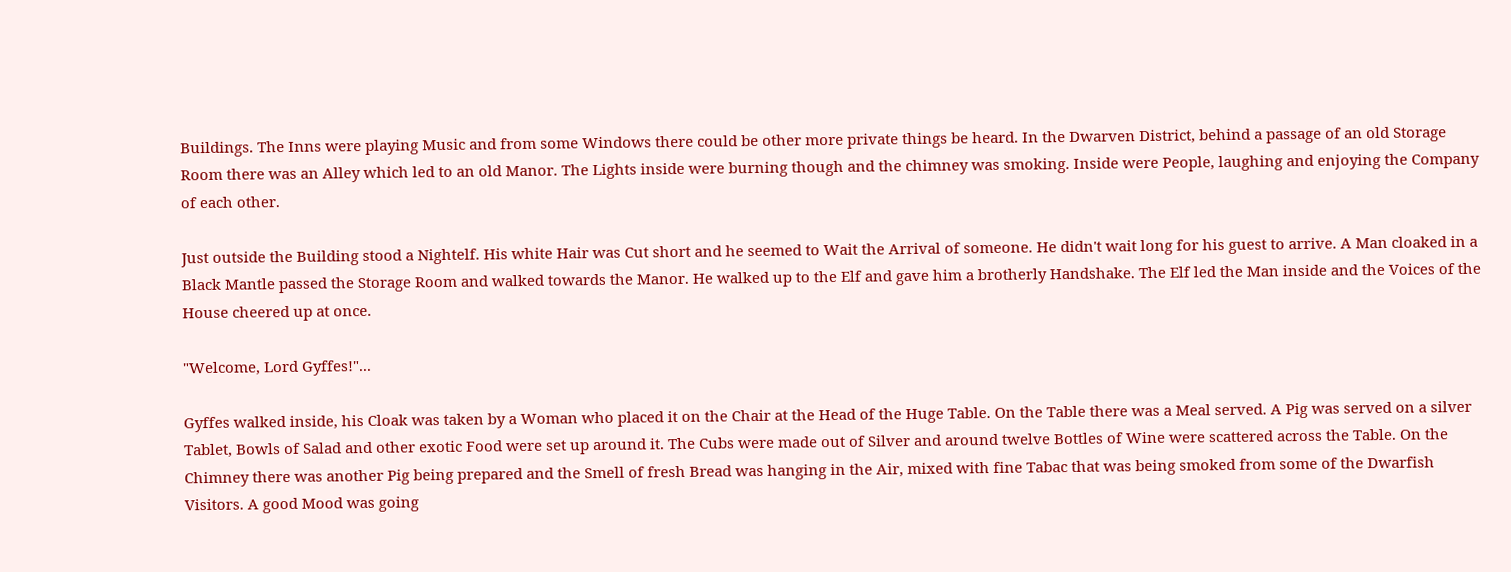Buildings. The Inns were playing Music and from some Windows there could be other more private things be heard. In the Dwarven District, behind a passage of an old Storage Room there was an Alley which led to an old Manor. The Lights inside were burning though and the chimney was smoking. Inside were People, laughing and enjoying the Company of each other.

Just outside the Building stood a Nightelf. His white Hair was Cut short and he seemed to Wait the Arrival of someone. He didn't wait long for his guest to arrive. A Man cloaked in a Black Mantle passed the Storage Room and walked towards the Manor. He walked up to the Elf and gave him a brotherly Handshake. The Elf led the Man inside and the Voices of the House cheered up at once.

"Welcome, Lord Gyffes!"...

Gyffes walked inside, his Cloak was taken by a Woman who placed it on the Chair at the Head of the Huge Table. On the Table there was a Meal served. A Pig was served on a silver Tablet, Bowls of Salad and other exotic Food were set up around it. The Cubs were made out of Silver and around twelve Bottles of Wine were scattered across the Table. On the Chimney there was another Pig being prepared and the Smell of fresh Bread was hanging in the Air, mixed with fine Tabac that was being smoked from some of the Dwarfish Visitors. A good Mood was going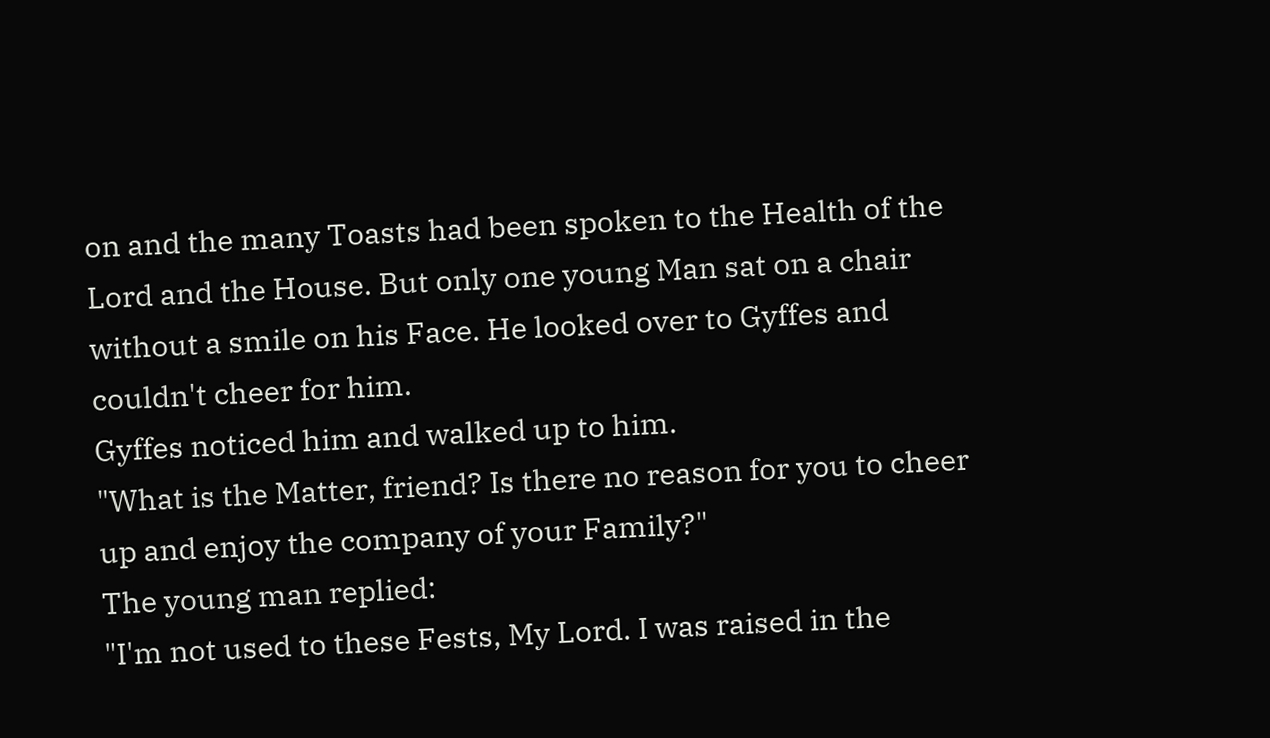on and the many Toasts had been spoken to the Health of the Lord and the House. But only one young Man sat on a chair without a smile on his Face. He looked over to Gyffes and couldn't cheer for him.
Gyffes noticed him and walked up to him.
"What is the Matter, friend? Is there no reason for you to cheer up and enjoy the company of your Family?"
The young man replied:
"I'm not used to these Fests, My Lord. I was raised in the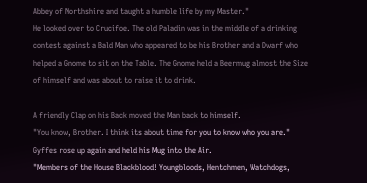Abbey of Northshire and taught a humble life by my Master."
He looked over to Crucifoe. The old Paladin was in the middle of a drinking contest against a Bald Man who appeared to be his Brother and a Dwarf who helped a Gnome to sit on the Table. The Gnome held a Beermug almost the Size of himself and was about to raise it to drink.

A friendly Clap on his Back moved the Man back to himself.
"You know, Brother. I think its about time for you to know who you are."
Gyffes rose up again and held his Mug into the Air.
"Members of the House Blackblood! Youngbloods, Hentchmen, Watchdogs,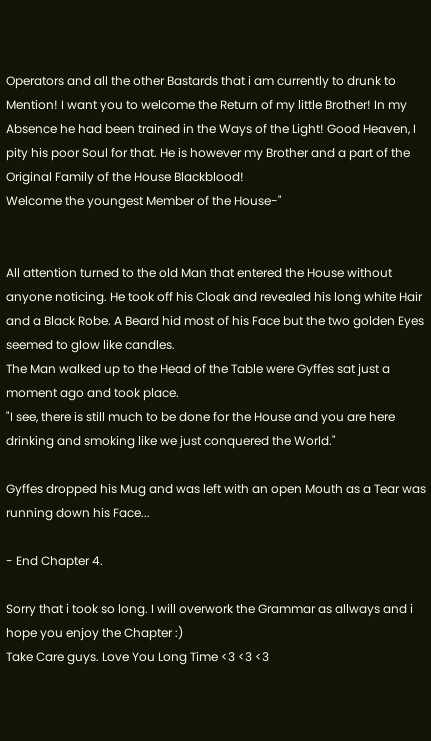Operators and all the other Bastards that i am currently to drunk to Mention! I want you to welcome the Return of my little Brother! In my Absence he had been trained in the Ways of the Light! Good Heaven, I pity his poor Soul for that. He is however my Brother and a part of the Original Family of the House Blackblood!
Welcome the youngest Member of the House-"


All attention turned to the old Man that entered the House without anyone noticing. He took off his Cloak and revealed his long white Hair and a Black Robe. A Beard hid most of his Face but the two golden Eyes seemed to glow like candles.
The Man walked up to the Head of the Table were Gyffes sat just a moment ago and took place.
"I see, there is still much to be done for the House and you are here drinking and smoking like we just conquered the World."

Gyffes dropped his Mug and was left with an open Mouth as a Tear was running down his Face...

- End Chapter 4.

Sorry that i took so long. I will overwork the Grammar as allways and i hope you enjoy the Chapter :)
Take Care guys. Love You Long Time <3 <3 <3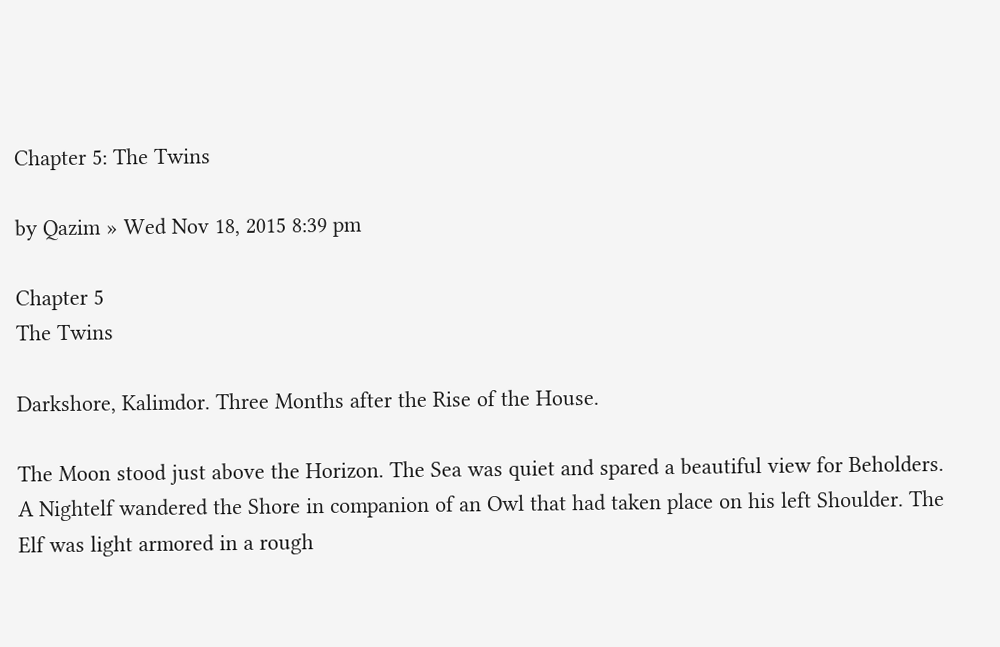Chapter 5: The Twins

by Qazim » Wed Nov 18, 2015 8:39 pm

Chapter 5
The Twins

Darkshore, Kalimdor. Three Months after the Rise of the House.

The Moon stood just above the Horizon. The Sea was quiet and spared a beautiful view for Beholders.
A Nightelf wandered the Shore in companion of an Owl that had taken place on his left Shoulder. The Elf was light armored in a rough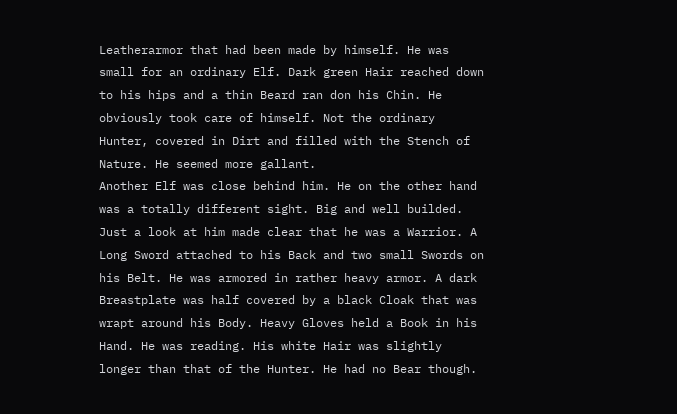Leatherarmor that had been made by himself. He was small for an ordinary Elf. Dark green Hair reached down to his hips and a thin Beard ran don his Chin. He obviously took care of himself. Not the ordinary Hunter, covered in Dirt and filled with the Stench of Nature. He seemed more gallant.
Another Elf was close behind him. He on the other hand was a totally different sight. Big and well builded. Just a look at him made clear that he was a Warrior. A Long Sword attached to his Back and two small Swords on his Belt. He was armored in rather heavy armor. A dark Breastplate was half covered by a black Cloak that was wrapt around his Body. Heavy Gloves held a Book in his Hand. He was reading. His white Hair was slightly longer than that of the Hunter. He had no Bear though.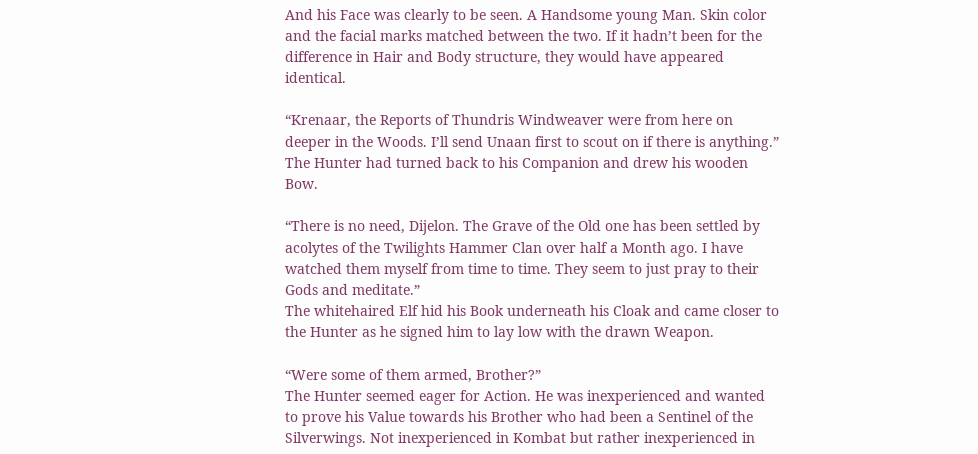And his Face was clearly to be seen. A Handsome young Man. Skin color and the facial marks matched between the two. If it hadn’t been for the difference in Hair and Body structure, they would have appeared identical.

“Krenaar, the Reports of Thundris Windweaver were from here on deeper in the Woods. I’ll send Unaan first to scout on if there is anything.”
The Hunter had turned back to his Companion and drew his wooden Bow.

“There is no need, Dijelon. The Grave of the Old one has been settled by acolytes of the Twilights Hammer Clan over half a Month ago. I have watched them myself from time to time. They seem to just pray to their Gods and meditate.”
The whitehaired Elf hid his Book underneath his Cloak and came closer to the Hunter as he signed him to lay low with the drawn Weapon.

“Were some of them armed, Brother?”
The Hunter seemed eager for Action. He was inexperienced and wanted to prove his Value towards his Brother who had been a Sentinel of the Silverwings. Not inexperienced in Kombat but rather inexperienced in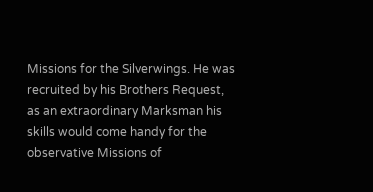Missions for the Silverwings. He was recruited by his Brothers Request, as an extraordinary Marksman his skills would come handy for the observative Missions of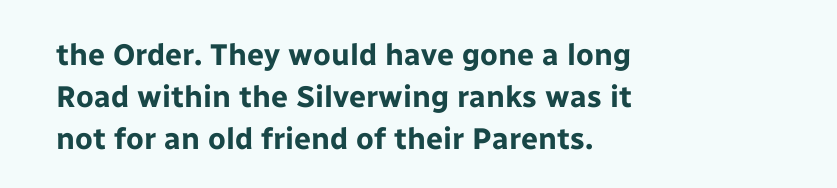the Order. They would have gone a long Road within the Silverwing ranks was it not for an old friend of their Parents.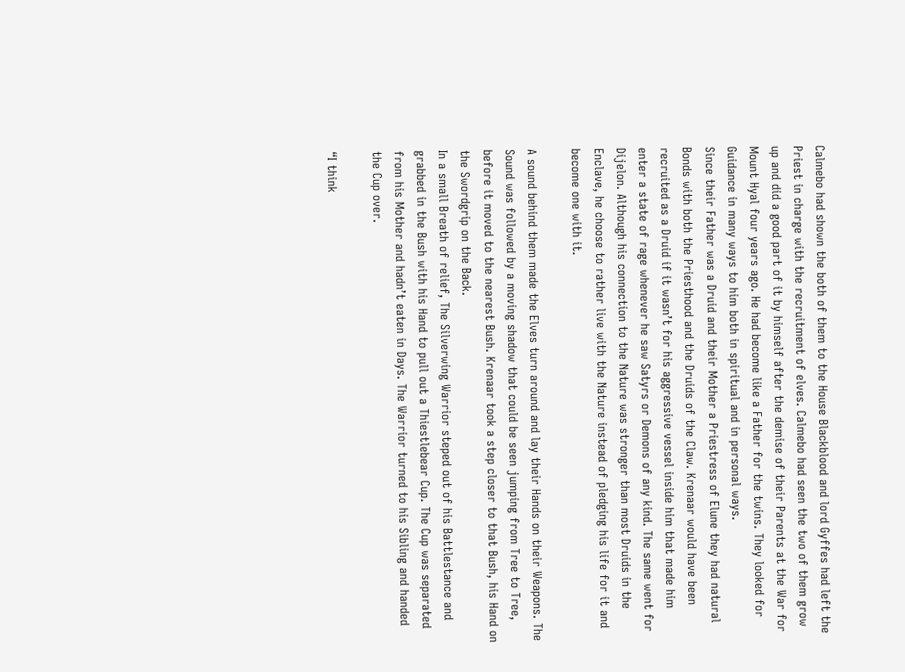Calmebo had shown the both of them to the House Blackblood and lord Gyffes had left the Priest in charge with the recruitment of elves. Calmebo had seen the two of them grow up and did a good part of it by himself after the demise of their Parents at the War for Mount Hyal four years ago. He had become like a Father for the twins. They looked for Guidance in many ways to him both in spiritual and in personal ways.
Since their Father was a Druid and their Mother a Priestress of Elune they had natural Bonds with both the Priesthood and the Druids of the Claw. Krenaar would have been recruited as a Druid if it wasn’t for his aggressive vessel inside him that made him enter a state of rage whenever he saw Satyrs or Demons of any kind. The same went for Dijelon. Although his connection to the Nature was stronger than most Druids in the Enclave, he choose to rather live with the Nature instead of pledging his life for it and become one with it.

A sound behind them made the Elves turn around and lay their Hands on their Weapons. The Sound was followed by a moving shadow that could be seen jumping from Tree to Tree, before it moved to the nearest Bush. Krenaar took a step closer to that Bush, his Hand on the Swordgrip on the Back.
In a small Breath of relief, The Silverwing Warrior steped out of his Battlestance and grabbed in the Bush with his Hand to pull out a Thiestlebear Cup. The Cup was separated from his Mother and hadn’t eaten in Days. The Warrior turned to his Sibling and handed the Cup over.

“I think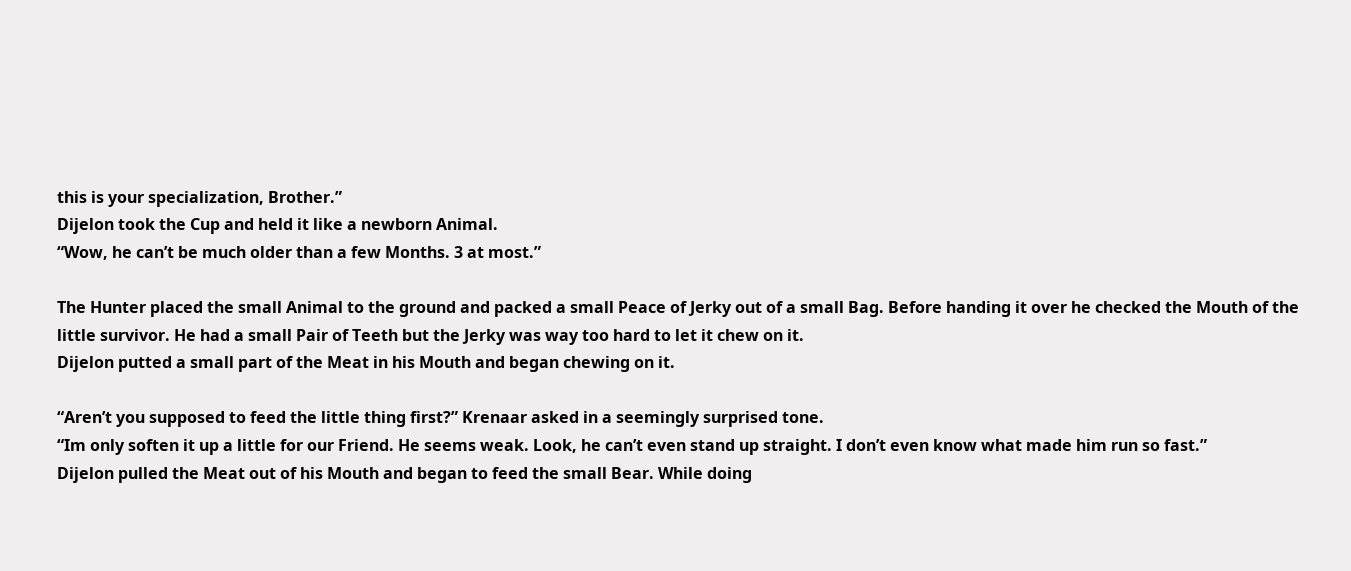this is your specialization, Brother.”
Dijelon took the Cup and held it like a newborn Animal.
“Wow, he can’t be much older than a few Months. 3 at most.”

The Hunter placed the small Animal to the ground and packed a small Peace of Jerky out of a small Bag. Before handing it over he checked the Mouth of the little survivor. He had a small Pair of Teeth but the Jerky was way too hard to let it chew on it.
Dijelon putted a small part of the Meat in his Mouth and began chewing on it.

“Aren’t you supposed to feed the little thing first?” Krenaar asked in a seemingly surprised tone.
“Im only soften it up a little for our Friend. He seems weak. Look, he can’t even stand up straight. I don’t even know what made him run so fast.”
Dijelon pulled the Meat out of his Mouth and began to feed the small Bear. While doing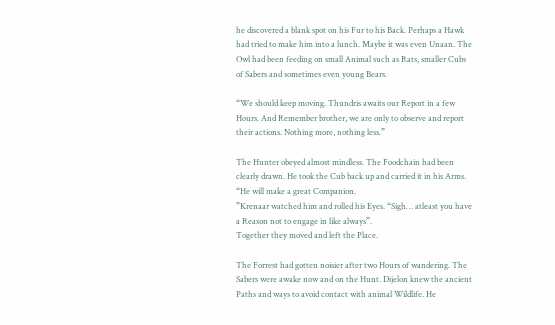he discovered a blank spot on his Fur to his Back. Perhaps a Hawk had tried to make him into a lunch. Maybe it was even Unaan. The Owl had been feeding on small Animal such as Rats, smaller Cubs of Sabers and sometimes even young Bears.

“We should keep moving. Thundris awaits our Report in a few Hours. And Remember brother, we are only to observe and report their actions. Nothing more, nothing less.”

The Hunter obeyed almost mindless. The Foodchain had been clearly drawn. He took the Cub back up and carried it in his Arms. “He will make a great Companion.
”Krenaar watched him and rolled his Eyes. “Sigh… atleast you have a Reason not to engage in like always”.
Together they moved and left the Place.

The Forrest had gotten noisier after two Hours of wandering. The Sabers were awake now and on the Hunt. Dijelon knew the ancient Paths and ways to avoid contact with animal Wildlife. He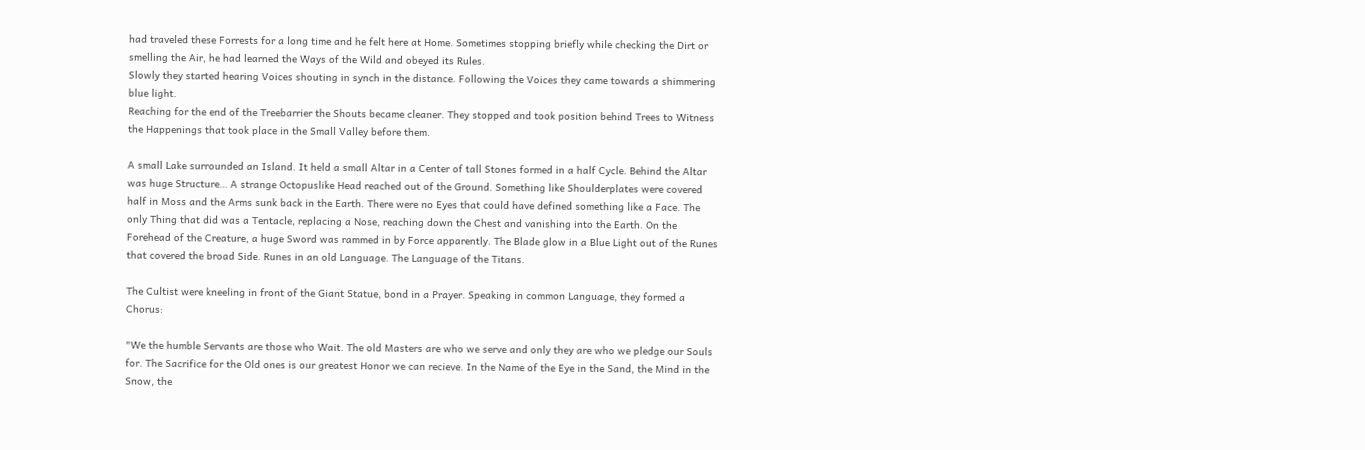had traveled these Forrests for a long time and he felt here at Home. Sometimes stopping briefly while checking the Dirt or smelling the Air, he had learned the Ways of the Wild and obeyed its Rules.
Slowly they started hearing Voices shouting in synch in the distance. Following the Voices they came towards a shimmering blue light.
Reaching for the end of the Treebarrier the Shouts became cleaner. They stopped and took position behind Trees to Witness the Happenings that took place in the Small Valley before them.

A small Lake surrounded an Island. It held a small Altar in a Center of tall Stones formed in a half Cycle. Behind the Altar was huge Structure… A strange Octopuslike Head reached out of the Ground. Something like Shoulderplates were covered half in Moss and the Arms sunk back in the Earth. There were no Eyes that could have defined something like a Face. The only Thing that did was a Tentacle, replacing a Nose, reaching down the Chest and vanishing into the Earth. On the Forehead of the Creature, a huge Sword was rammed in by Force apparently. The Blade glow in a Blue Light out of the Runes that covered the broad Side. Runes in an old Language. The Language of the Titans.

The Cultist were kneeling in front of the Giant Statue, bond in a Prayer. Speaking in common Language, they formed a Chorus:

"We the humble Servants are those who Wait. The old Masters are who we serve and only they are who we pledge our Souls for. The Sacrifice for the Old ones is our greatest Honor we can recieve. In the Name of the Eye in the Sand, the Mind in the Snow, the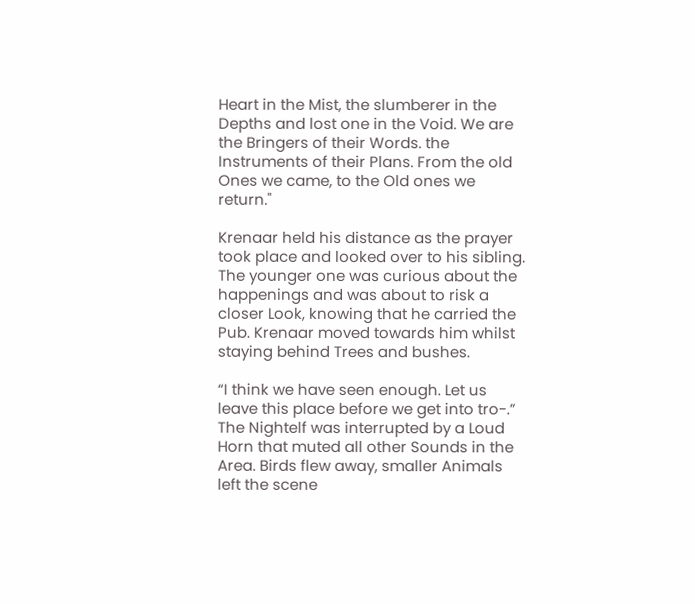Heart in the Mist, the slumberer in the Depths and lost one in the Void. We are the Bringers of their Words. the Instruments of their Plans. From the old Ones we came, to the Old ones we return."

Krenaar held his distance as the prayer took place and looked over to his sibling. The younger one was curious about the happenings and was about to risk a closer Look, knowing that he carried the Pub. Krenaar moved towards him whilst staying behind Trees and bushes.

“I think we have seen enough. Let us leave this place before we get into tro-.”
The Nightelf was interrupted by a Loud Horn that muted all other Sounds in the Area. Birds flew away, smaller Animals left the scene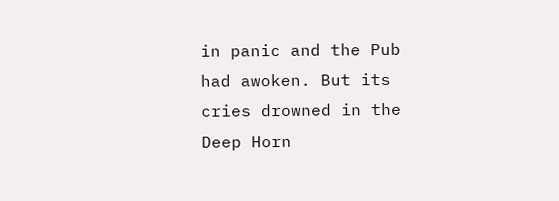in panic and the Pub had awoken. But its cries drowned in the Deep Horn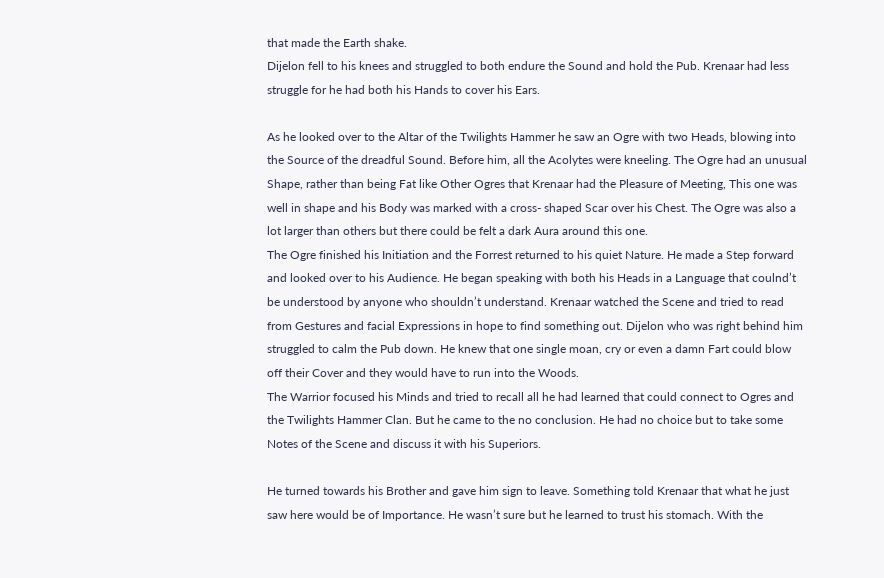that made the Earth shake.
Dijelon fell to his knees and struggled to both endure the Sound and hold the Pub. Krenaar had less struggle for he had both his Hands to cover his Ears.

As he looked over to the Altar of the Twilights Hammer he saw an Ogre with two Heads, blowing into the Source of the dreadful Sound. Before him, all the Acolytes were kneeling. The Ogre had an unusual Shape, rather than being Fat like Other Ogres that Krenaar had the Pleasure of Meeting, This one was well in shape and his Body was marked with a cross- shaped Scar over his Chest. The Ogre was also a lot larger than others but there could be felt a dark Aura around this one.
The Ogre finished his Initiation and the Forrest returned to his quiet Nature. He made a Step forward and looked over to his Audience. He began speaking with both his Heads in a Language that coulnd’t be understood by anyone who shouldn’t understand. Krenaar watched the Scene and tried to read from Gestures and facial Expressions in hope to find something out. Dijelon who was right behind him struggled to calm the Pub down. He knew that one single moan, cry or even a damn Fart could blow off their Cover and they would have to run into the Woods.
The Warrior focused his Minds and tried to recall all he had learned that could connect to Ogres and the Twilights Hammer Clan. But he came to the no conclusion. He had no choice but to take some Notes of the Scene and discuss it with his Superiors.

He turned towards his Brother and gave him sign to leave. Something told Krenaar that what he just saw here would be of Importance. He wasn’t sure but he learned to trust his stomach. With the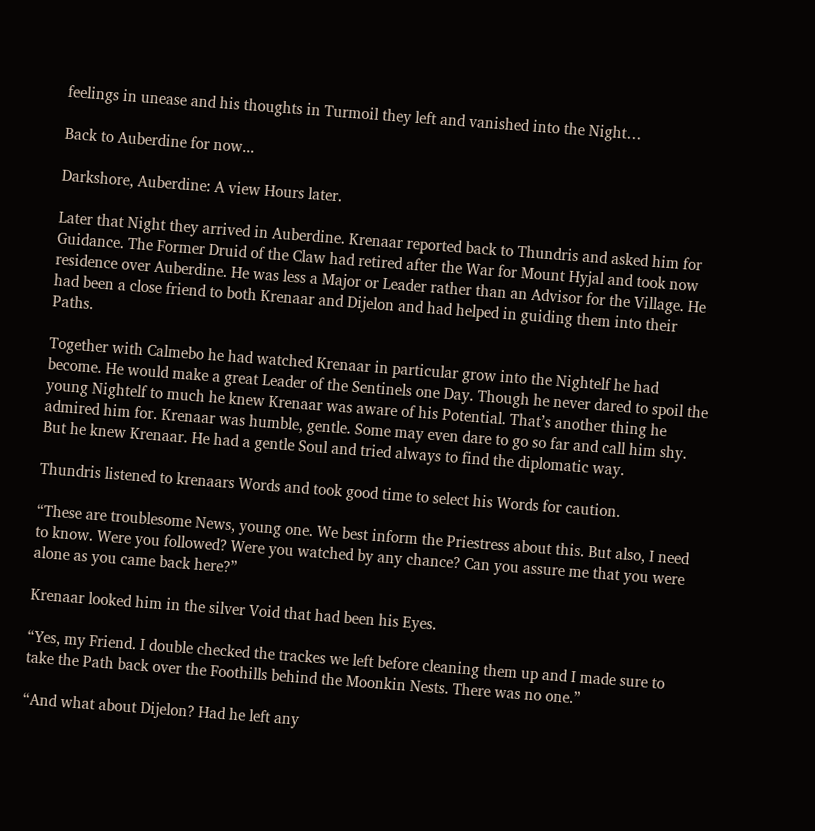feelings in unease and his thoughts in Turmoil they left and vanished into the Night…

Back to Auberdine for now...

Darkshore, Auberdine: A view Hours later.

Later that Night they arrived in Auberdine. Krenaar reported back to Thundris and asked him for Guidance. The Former Druid of the Claw had retired after the War for Mount Hyjal and took now residence over Auberdine. He was less a Major or Leader rather than an Advisor for the Village. He had been a close friend to both Krenaar and Dijelon and had helped in guiding them into their Paths.

Together with Calmebo he had watched Krenaar in particular grow into the Nightelf he had become. He would make a great Leader of the Sentinels one Day. Though he never dared to spoil the young Nightelf to much he knew Krenaar was aware of his Potential. That’s another thing he admired him for. Krenaar was humble, gentle. Some may even dare to go so far and call him shy. But he knew Krenaar. He had a gentle Soul and tried always to find the diplomatic way.

Thundris listened to krenaars Words and took good time to select his Words for caution.

“These are troublesome News, young one. We best inform the Priestress about this. But also, I need to know. Were you followed? Were you watched by any chance? Can you assure me that you were alone as you came back here?”

Krenaar looked him in the silver Void that had been his Eyes.

“Yes, my Friend. I double checked the trackes we left before cleaning them up and I made sure to take the Path back over the Foothills behind the Moonkin Nests. There was no one.”

“And what about Dijelon? Had he left any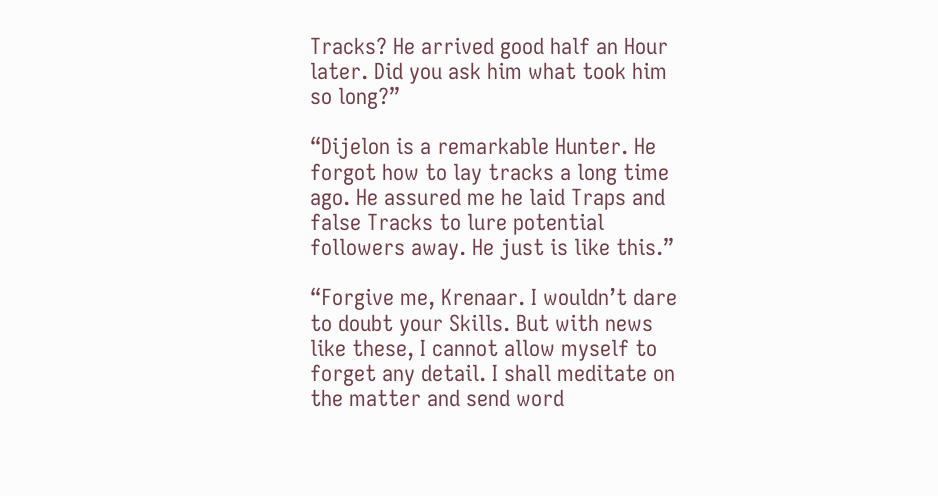Tracks? He arrived good half an Hour later. Did you ask him what took him so long?”

“Dijelon is a remarkable Hunter. He forgot how to lay tracks a long time ago. He assured me he laid Traps and false Tracks to lure potential followers away. He just is like this.”

“Forgive me, Krenaar. I wouldn’t dare to doubt your Skills. But with news like these, I cannot allow myself to forget any detail. I shall meditate on the matter and send word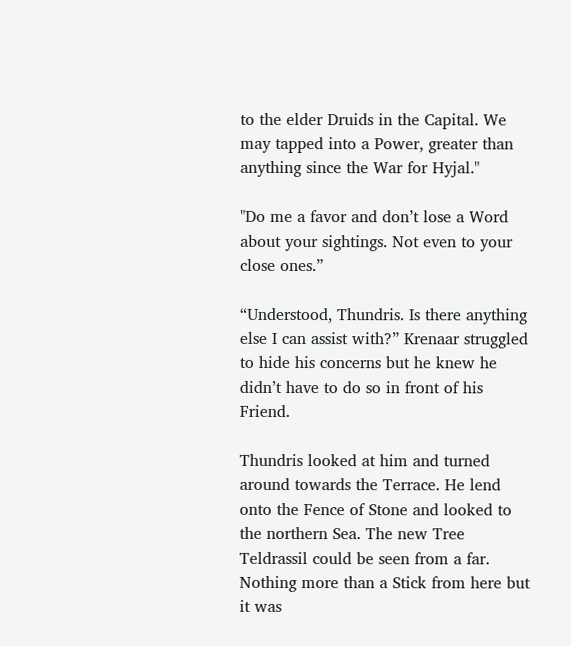to the elder Druids in the Capital. We may tapped into a Power, greater than anything since the War for Hyjal."

"Do me a favor and don’t lose a Word about your sightings. Not even to your close ones.”

“Understood, Thundris. Is there anything else I can assist with?” Krenaar struggled to hide his concerns but he knew he didn’t have to do so in front of his Friend.

Thundris looked at him and turned around towards the Terrace. He lend onto the Fence of Stone and looked to the northern Sea. The new Tree Teldrassil could be seen from a far. Nothing more than a Stick from here but it was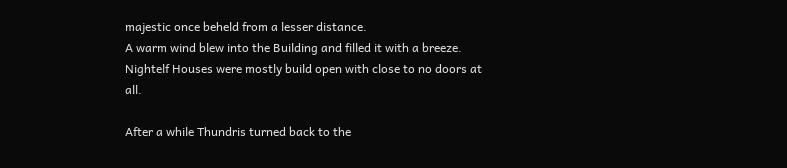majestic once beheld from a lesser distance.
A warm wind blew into the Building and filled it with a breeze. Nightelf Houses were mostly build open with close to no doors at all.

After a while Thundris turned back to the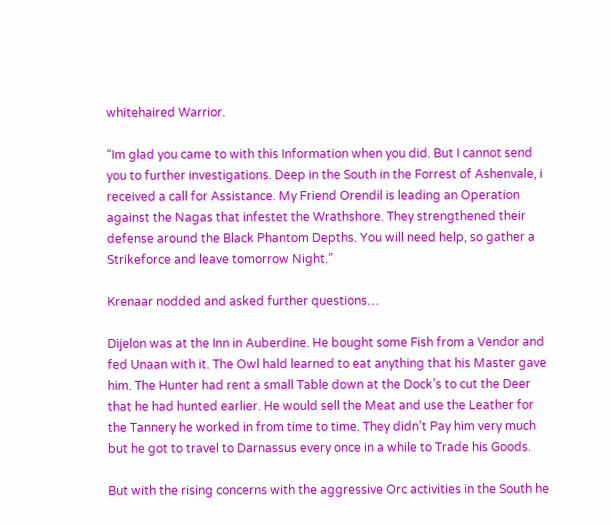whitehaired Warrior.

“Im glad you came to with this Information when you did. But I cannot send you to further investigations. Deep in the South in the Forrest of Ashenvale, i received a call for Assistance. My Friend Orendil is leading an Operation against the Nagas that infestet the Wrathshore. They strengthened their defense around the Black Phantom Depths. You will need help, so gather a Strikeforce and leave tomorrow Night.”

Krenaar nodded and asked further questions…

Dijelon was at the Inn in Auberdine. He bought some Fish from a Vendor and fed Unaan with it. The Owl hald learned to eat anything that his Master gave him. The Hunter had rent a small Table down at the Dock’s to cut the Deer that he had hunted earlier. He would sell the Meat and use the Leather for the Tannery he worked in from time to time. They didn’t Pay him very much but he got to travel to Darnassus every once in a while to Trade his Goods.

But with the rising concerns with the aggressive Orc activities in the South he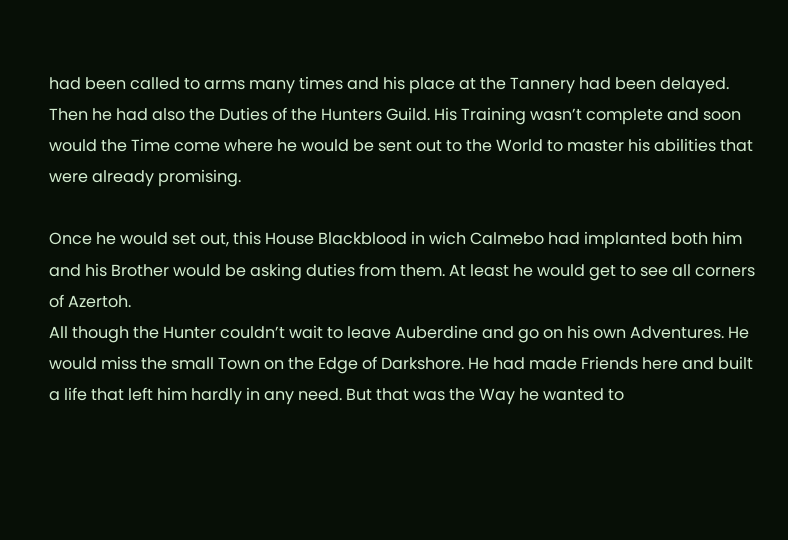had been called to arms many times and his place at the Tannery had been delayed. Then he had also the Duties of the Hunters Guild. His Training wasn’t complete and soon would the Time come where he would be sent out to the World to master his abilities that were already promising.

Once he would set out, this House Blackblood in wich Calmebo had implanted both him and his Brother would be asking duties from them. At least he would get to see all corners of Azertoh.
All though the Hunter couldn’t wait to leave Auberdine and go on his own Adventures. He would miss the small Town on the Edge of Darkshore. He had made Friends here and built a life that left him hardly in any need. But that was the Way he wanted to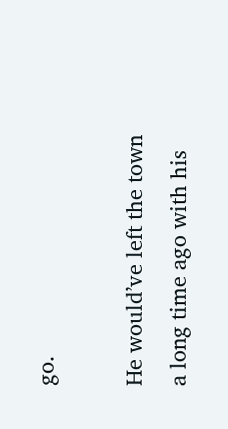go.

He would’ve left the town a long time ago with his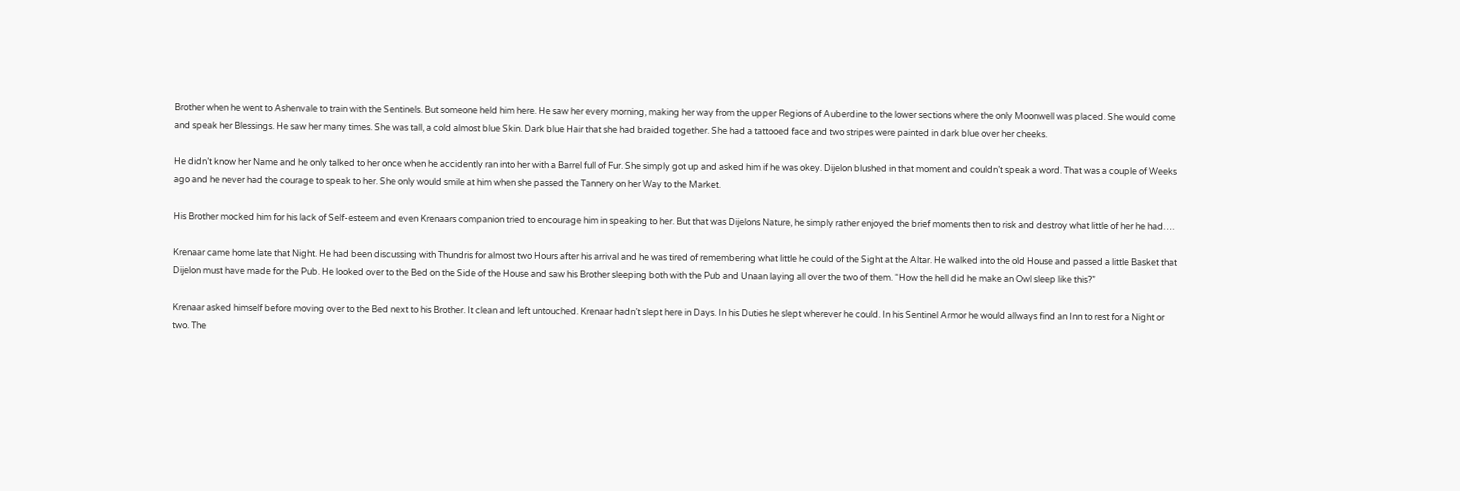Brother when he went to Ashenvale to train with the Sentinels. But someone held him here. He saw her every morning, making her way from the upper Regions of Auberdine to the lower sections where the only Moonwell was placed. She would come and speak her Blessings. He saw her many times. She was tall, a cold almost blue Skin. Dark blue Hair that she had braided together. She had a tattooed face and two stripes were painted in dark blue over her cheeks.

He didn’t know her Name and he only talked to her once when he accidently ran into her with a Barrel full of Fur. She simply got up and asked him if he was okey. Dijelon blushed in that moment and couldn’t speak a word. That was a couple of Weeks ago and he never had the courage to speak to her. She only would smile at him when she passed the Tannery on her Way to the Market.

His Brother mocked him for his lack of Self-esteem and even Krenaars companion tried to encourage him in speaking to her. But that was Dijelons Nature, he simply rather enjoyed the brief moments then to risk and destroy what little of her he had….

Krenaar came home late that Night. He had been discussing with Thundris for almost two Hours after his arrival and he was tired of remembering what little he could of the Sight at the Altar. He walked into the old House and passed a little Basket that Dijelon must have made for the Pub. He looked over to the Bed on the Side of the House and saw his Brother sleeping both with the Pub and Unaan laying all over the two of them. “How the hell did he make an Owl sleep like this?”

Krenaar asked himself before moving over to the Bed next to his Brother. It clean and left untouched. Krenaar hadn’t slept here in Days. In his Duties he slept wherever he could. In his Sentinel Armor he would allways find an Inn to rest for a Night or two. The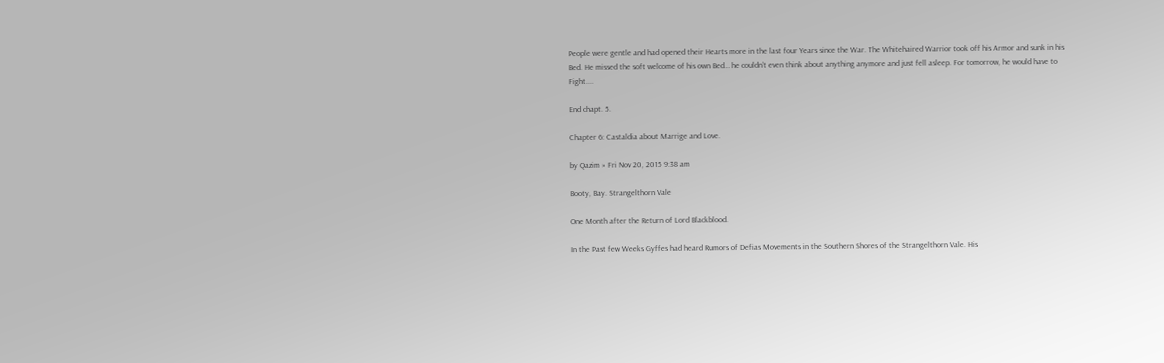People were gentle and had opened their Hearts more in the last four Years since the War. The Whitehaired Warrior took off his Armor and sunk in his Bed. He missed the soft welcome of his own Bed… he couldn’t even think about anything anymore and just fell asleep. For tomorrow, he would have to Fight....

End chapt. 5.

Chapter 6: Castaldia about Marrige and Love.

by Qazim » Fri Nov 20, 2015 9:38 am

Booty, Bay. Strangelthorn Vale

One Month after the Return of Lord Blackblood.

In the Past few Weeks Gyffes had heard Rumors of Defias Movements in the Southern Shores of the Strangelthorn Vale. His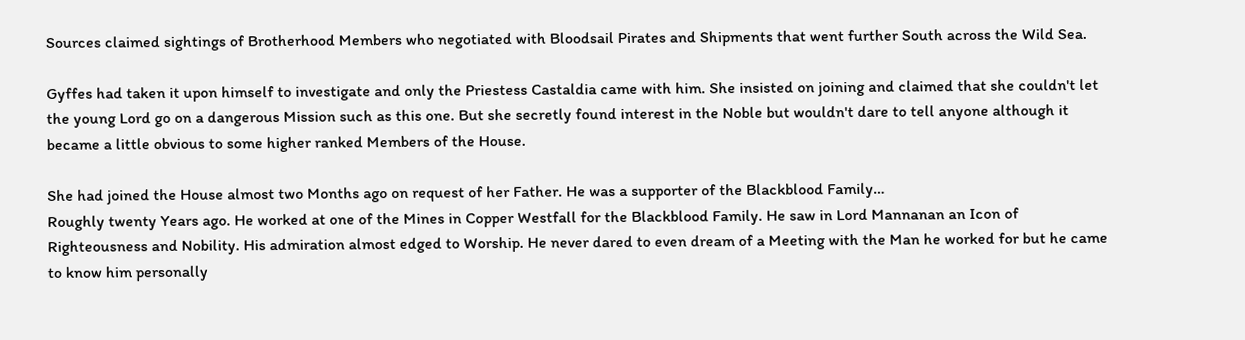Sources claimed sightings of Brotherhood Members who negotiated with Bloodsail Pirates and Shipments that went further South across the Wild Sea.

Gyffes had taken it upon himself to investigate and only the Priestess Castaldia came with him. She insisted on joining and claimed that she couldn't let the young Lord go on a dangerous Mission such as this one. But she secretly found interest in the Noble but wouldn't dare to tell anyone although it became a little obvious to some higher ranked Members of the House.

She had joined the House almost two Months ago on request of her Father. He was a supporter of the Blackblood Family…
Roughly twenty Years ago. He worked at one of the Mines in Copper Westfall for the Blackblood Family. He saw in Lord Mannanan an Icon of Righteousness and Nobility. His admiration almost edged to Worship. He never dared to even dream of a Meeting with the Man he worked for but he came to know him personally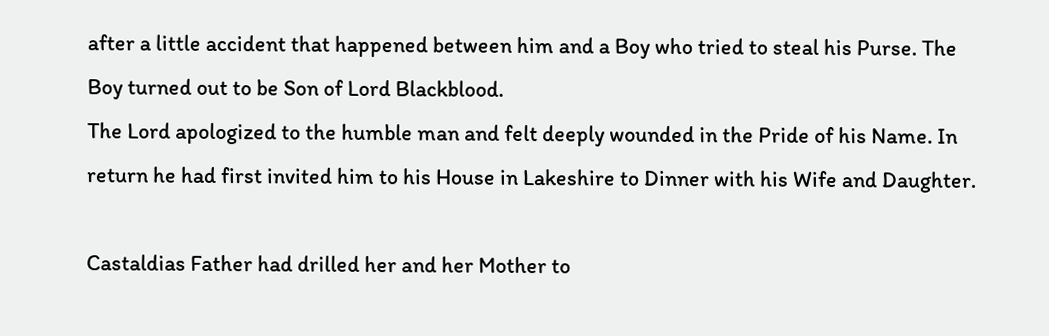after a little accident that happened between him and a Boy who tried to steal his Purse. The Boy turned out to be Son of Lord Blackblood.
The Lord apologized to the humble man and felt deeply wounded in the Pride of his Name. In return he had first invited him to his House in Lakeshire to Dinner with his Wife and Daughter.

Castaldias Father had drilled her and her Mother to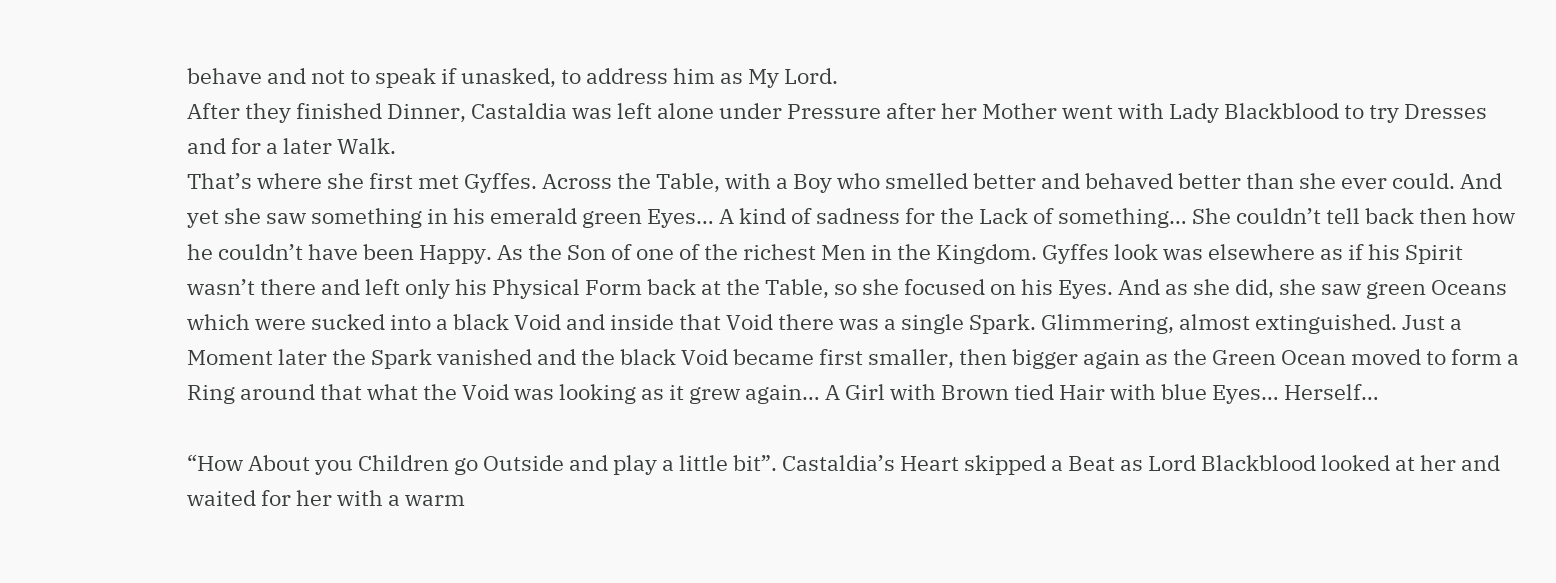behave and not to speak if unasked, to address him as My Lord.
After they finished Dinner, Castaldia was left alone under Pressure after her Mother went with Lady Blackblood to try Dresses and for a later Walk.
That’s where she first met Gyffes. Across the Table, with a Boy who smelled better and behaved better than she ever could. And yet she saw something in his emerald green Eyes… A kind of sadness for the Lack of something… She couldn’t tell back then how he couldn’t have been Happy. As the Son of one of the richest Men in the Kingdom. Gyffes look was elsewhere as if his Spirit wasn’t there and left only his Physical Form back at the Table, so she focused on his Eyes. And as she did, she saw green Oceans which were sucked into a black Void and inside that Void there was a single Spark. Glimmering, almost extinguished. Just a Moment later the Spark vanished and the black Void became first smaller, then bigger again as the Green Ocean moved to form a Ring around that what the Void was looking as it grew again… A Girl with Brown tied Hair with blue Eyes… Herself…

“How About you Children go Outside and play a little bit”. Castaldia’s Heart skipped a Beat as Lord Blackblood looked at her and waited for her with a warm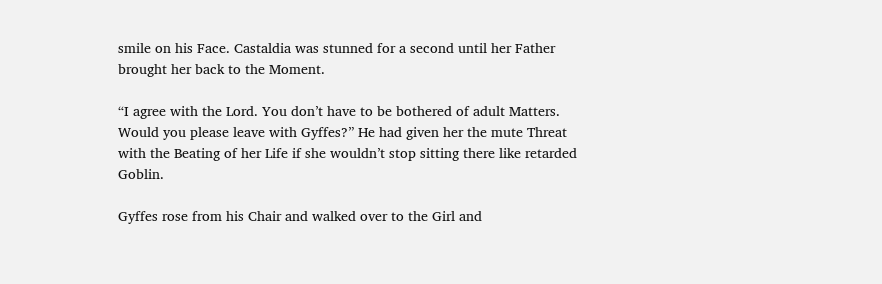smile on his Face. Castaldia was stunned for a second until her Father brought her back to the Moment.

“I agree with the Lord. You don’t have to be bothered of adult Matters. Would you please leave with Gyffes?” He had given her the mute Threat with the Beating of her Life if she wouldn’t stop sitting there like retarded Goblin.

Gyffes rose from his Chair and walked over to the Girl and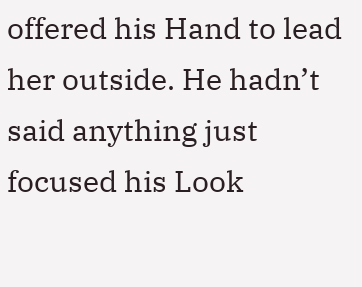offered his Hand to lead her outside. He hadn’t said anything just focused his Look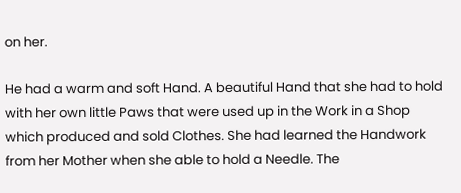on her.

He had a warm and soft Hand. A beautiful Hand that she had to hold with her own little Paws that were used up in the Work in a Shop which produced and sold Clothes. She had learned the Handwork from her Mother when she able to hold a Needle. The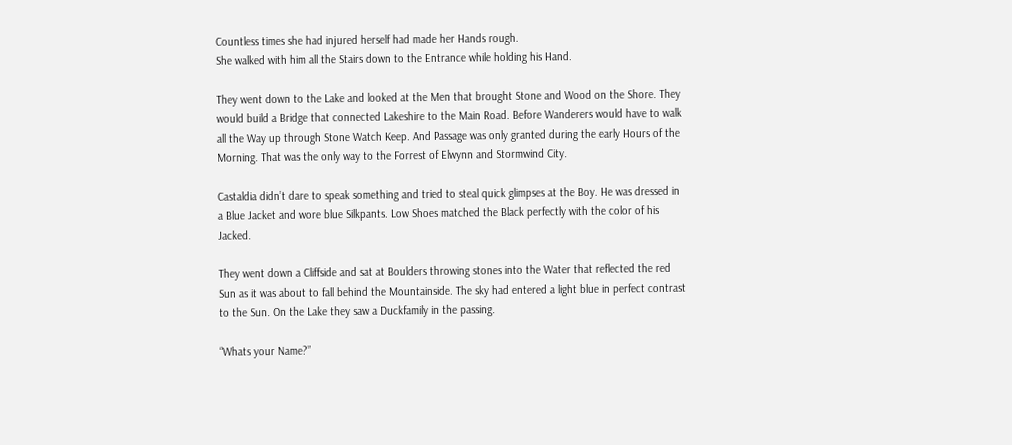Countless times she had injured herself had made her Hands rough.
She walked with him all the Stairs down to the Entrance while holding his Hand.

They went down to the Lake and looked at the Men that brought Stone and Wood on the Shore. They would build a Bridge that connected Lakeshire to the Main Road. Before Wanderers would have to walk all the Way up through Stone Watch Keep. And Passage was only granted during the early Hours of the Morning. That was the only way to the Forrest of Elwynn and Stormwind City.

Castaldia didn’t dare to speak something and tried to steal quick glimpses at the Boy. He was dressed in a Blue Jacket and wore blue Silkpants. Low Shoes matched the Black perfectly with the color of his Jacked.

They went down a Cliffside and sat at Boulders throwing stones into the Water that reflected the red Sun as it was about to fall behind the Mountainside. The sky had entered a light blue in perfect contrast to the Sun. On the Lake they saw a Duckfamily in the passing.

“Whats your Name?”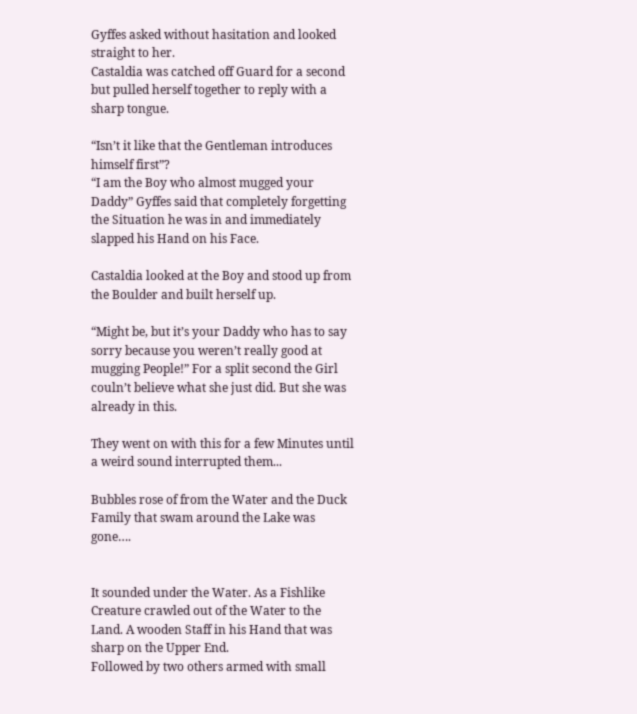Gyffes asked without hasitation and looked straight to her.
Castaldia was catched off Guard for a second but pulled herself together to reply with a sharp tongue.

“Isn’t it like that the Gentleman introduces himself first”?
“I am the Boy who almost mugged your Daddy” Gyffes said that completely forgetting the Situation he was in and immediately slapped his Hand on his Face.

Castaldia looked at the Boy and stood up from the Boulder and built herself up.

“Might be, but it’s your Daddy who has to say sorry because you weren’t really good at mugging People!” For a split second the Girl couln’t believe what she just did. But she was already in this.

They went on with this for a few Minutes until a weird sound interrupted them...

Bubbles rose of from the Water and the Duck Family that swam around the Lake was gone….


It sounded under the Water. As a Fishlike Creature crawled out of the Water to the Land. A wooden Staff in his Hand that was sharp on the Upper End.
Followed by two others armed with small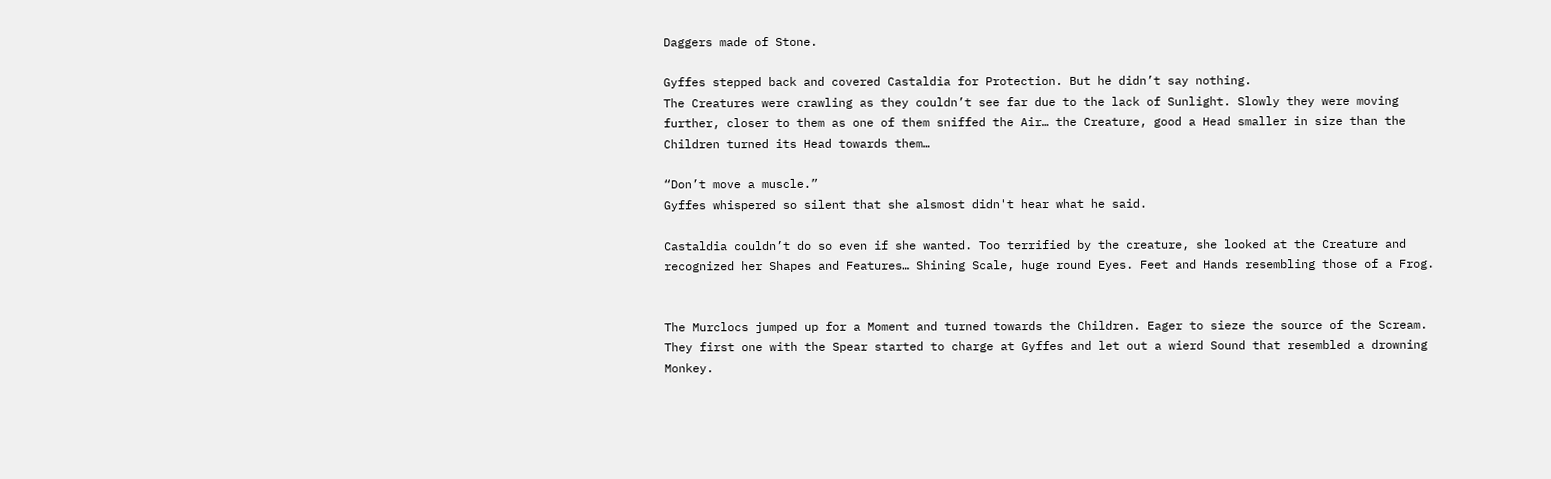Daggers made of Stone.

Gyffes stepped back and covered Castaldia for Protection. But he didn’t say nothing.
The Creatures were crawling as they couldn’t see far due to the lack of Sunlight. Slowly they were moving further, closer to them as one of them sniffed the Air… the Creature, good a Head smaller in size than the Children turned its Head towards them…

“Don’t move a muscle.”
Gyffes whispered so silent that she alsmost didn't hear what he said.

Castaldia couldn’t do so even if she wanted. Too terrified by the creature, she looked at the Creature and recognized her Shapes and Features… Shining Scale, huge round Eyes. Feet and Hands resembling those of a Frog.


The Murclocs jumped up for a Moment and turned towards the Children. Eager to sieze the source of the Scream. They first one with the Spear started to charge at Gyffes and let out a wierd Sound that resembled a drowning Monkey.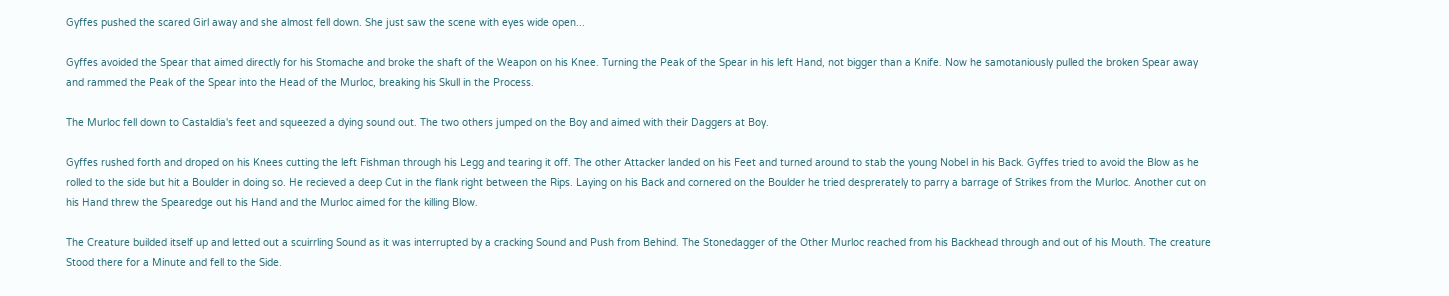Gyffes pushed the scared Girl away and she almost fell down. She just saw the scene with eyes wide open...

Gyffes avoided the Spear that aimed directly for his Stomache and broke the shaft of the Weapon on his Knee. Turning the Peak of the Spear in his left Hand, not bigger than a Knife. Now he samotaniously pulled the broken Spear away and rammed the Peak of the Spear into the Head of the Murloc, breaking his Skull in the Process.

The Murloc fell down to Castaldia's feet and squeezed a dying sound out. The two others jumped on the Boy and aimed with their Daggers at Boy.

Gyffes rushed forth and droped on his Knees cutting the left Fishman through his Legg and tearing it off. The other Attacker landed on his Feet and turned around to stab the young Nobel in his Back. Gyffes tried to avoid the Blow as he rolled to the side but hit a Boulder in doing so. He recieved a deep Cut in the flank right between the Rips. Laying on his Back and cornered on the Boulder he tried desprerately to parry a barrage of Strikes from the Murloc. Another cut on his Hand threw the Spearedge out his Hand and the Murloc aimed for the killing Blow.

The Creature builded itself up and letted out a scuirrling Sound as it was interrupted by a cracking Sound and Push from Behind. The Stonedagger of the Other Murloc reached from his Backhead through and out of his Mouth. The creature Stood there for a Minute and fell to the Side.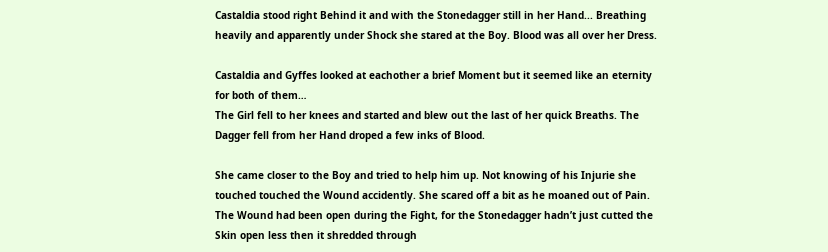Castaldia stood right Behind it and with the Stonedagger still in her Hand... Breathing heavily and apparently under Shock she stared at the Boy. Blood was all over her Dress.

Castaldia and Gyffes looked at eachother a brief Moment but it seemed like an eternity for both of them…
The Girl fell to her knees and started and blew out the last of her quick Breaths. The Dagger fell from her Hand droped a few inks of Blood.

She came closer to the Boy and tried to help him up. Not knowing of his Injurie she touched touched the Wound accidently. She scared off a bit as he moaned out of Pain. The Wound had been open during the Fight, for the Stonedagger hadn’t just cutted the Skin open less then it shredded through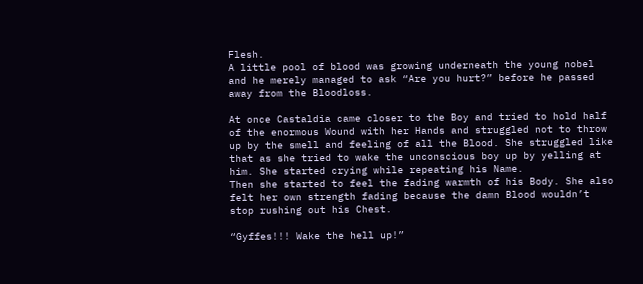Flesh.
A little pool of blood was growing underneath the young nobel and he merely managed to ask “Are you hurt?” before he passed away from the Bloodloss.

At once Castaldia came closer to the Boy and tried to hold half of the enormous Wound with her Hands and struggled not to throw up by the smell and feeling of all the Blood. She struggled like that as she tried to wake the unconscious boy up by yelling at him. She started crying while repeating his Name.
Then she started to feel the fading warmth of his Body. She also felt her own strength fading because the damn Blood wouldn’t stop rushing out his Chest.

“Gyffes!!! Wake the hell up!”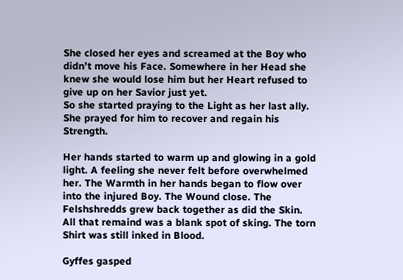She closed her eyes and screamed at the Boy who didn’t move his Face. Somewhere in her Head she knew she would lose him but her Heart refused to give up on her Savior just yet.
So she started praying to the Light as her last ally. She prayed for him to recover and regain his Strength.

Her hands started to warm up and glowing in a gold light. A feeling she never felt before overwhelmed her. The Warmth in her hands began to flow over into the injured Boy. The Wound close. The Felshshredds grew back together as did the Skin. All that remaind was a blank spot of sking. The torn Shirt was still inked in Blood.

Gyffes gasped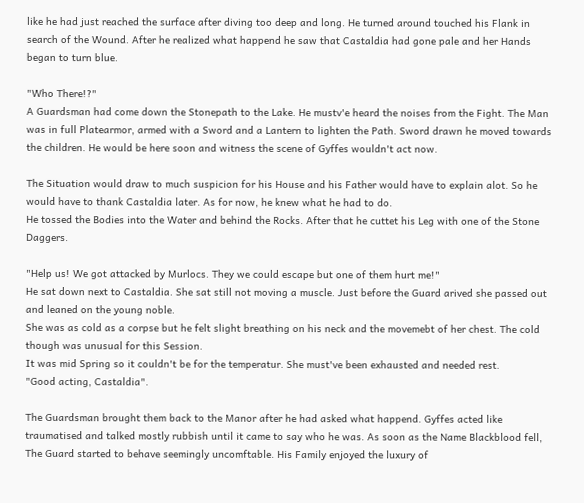like he had just reached the surface after diving too deep and long. He turned around touched his Flank in search of the Wound. After he realized what happend he saw that Castaldia had gone pale and her Hands began to turn blue.

"Who There!?"
A Guardsman had come down the Stonepath to the Lake. He mustv'e heard the noises from the Fight. The Man was in full Platearmor, armed with a Sword and a Lantern to lighten the Path. Sword drawn he moved towards the children. He would be here soon and witness the scene of Gyffes wouldn't act now.

The Situation would draw to much suspicion for his House and his Father would have to explain alot. So he would have to thank Castaldia later. As for now, he knew what he had to do.
He tossed the Bodies into the Water and behind the Rocks. After that he cuttet his Leg with one of the Stone Daggers.

"Help us! We got attacked by Murlocs. They we could escape but one of them hurt me!"
He sat down next to Castaldia. She sat still not moving a muscle. Just before the Guard arived she passed out and leaned on the young noble.
She was as cold as a corpse but he felt slight breathing on his neck and the movemebt of her chest. The cold though was unusual for this Session.
It was mid Spring so it couldn't be for the temperatur. She must've been exhausted and needed rest.
"Good acting, Castaldia".

The Guardsman brought them back to the Manor after he had asked what happend. Gyffes acted like traumatised and talked mostly rubbish until it came to say who he was. As soon as the Name Blackblood fell, The Guard started to behave seemingly uncomftable. His Family enjoyed the luxury of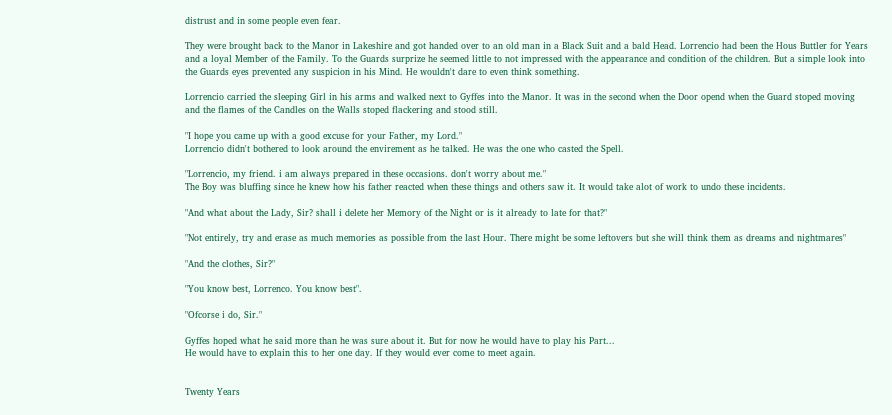distrust and in some people even fear.

They were brought back to the Manor in Lakeshire and got handed over to an old man in a Black Suit and a bald Head. Lorrencio had been the Hous Buttler for Years and a loyal Member of the Family. To the Guards surprize he seemed little to not impressed with the appearance and condition of the children. But a simple look into the Guards eyes prevented any suspicion in his Mind. He wouldn't dare to even think something.

Lorrencio carried the sleeping Girl in his arms and walked next to Gyffes into the Manor. It was in the second when the Door opend when the Guard stoped moving and the flames of the Candles on the Walls stoped flackering and stood still.

"I hope you came up with a good excuse for your Father, my Lord."
Lorrencio didn't bothered to look around the envirement as he talked. He was the one who casted the Spell.

"Lorrencio, my friend. i am always prepared in these occasions. don't worry about me."
The Boy was bluffing since he knew how his father reacted when these things and others saw it. It would take alot of work to undo these incidents.

"And what about the Lady, Sir? shall i delete her Memory of the Night or is it already to late for that?"

"Not entirely, try and erase as much memories as possible from the last Hour. There might be some leftovers but she will think them as dreams and nightmares"

"And the clothes, Sir?"

"You know best, Lorrenco. You know best".

"Ofcorse i do, Sir."

Gyffes hoped what he said more than he was sure about it. But for now he would have to play his Part...
He would have to explain this to her one day. If they would ever come to meet again.


Twenty Years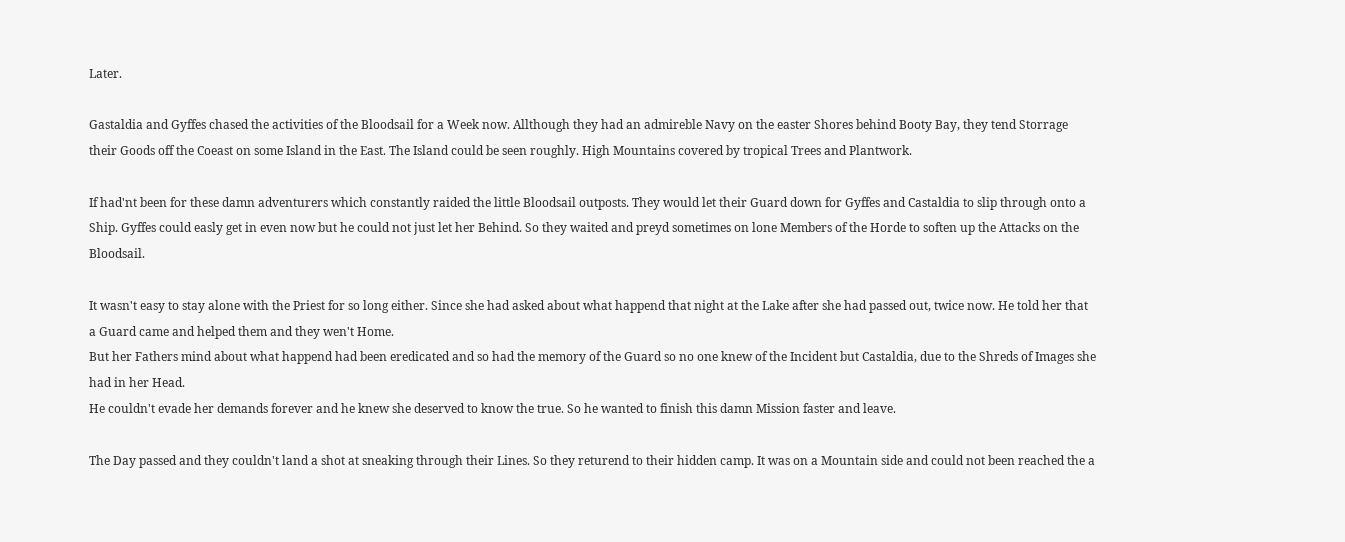Later.

Gastaldia and Gyffes chased the activities of the Bloodsail for a Week now. Allthough they had an admireble Navy on the easter Shores behind Booty Bay, they tend Storrage their Goods off the Coeast on some Island in the East. The Island could be seen roughly. High Mountains covered by tropical Trees and Plantwork.

If had'nt been for these damn adventurers which constantly raided the little Bloodsail outposts. They would let their Guard down for Gyffes and Castaldia to slip through onto a Ship. Gyffes could easly get in even now but he could not just let her Behind. So they waited and preyd sometimes on lone Members of the Horde to soften up the Attacks on the Bloodsail.

It wasn't easy to stay alone with the Priest for so long either. Since she had asked about what happend that night at the Lake after she had passed out, twice now. He told her that a Guard came and helped them and they wen't Home.
But her Fathers mind about what happend had been eredicated and so had the memory of the Guard so no one knew of the Incident but Castaldia, due to the Shreds of Images she had in her Head.
He couldn't evade her demands forever and he knew she deserved to know the true. So he wanted to finish this damn Mission faster and leave.

The Day passed and they couldn't land a shot at sneaking through their Lines. So they returend to their hidden camp. It was on a Mountain side and could not been reached the a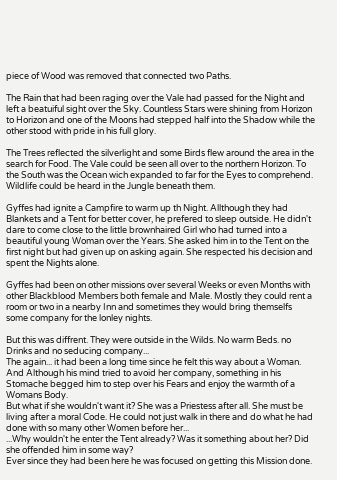piece of Wood was removed that connected two Paths.

The Rain that had been raging over the Vale had passed for the Night and left a beatuiful sight over the Sky. Countless Stars were shining from Horizon to Horizon and one of the Moons had stepped half into the Shadow while the other stood with pride in his full glory.

The Trees reflected the silverlight and some Birds flew around the area in the search for Food. The Vale could be seen all over to the northern Horizon. To the South was the Ocean wich expanded to far for the Eyes to comprehend. Wildlife could be heard in the Jungle beneath them.

Gyffes had ignite a Campfire to warm up th Night. Allthough they had Blankets and a Tent for better cover, he prefered to sleep outside. He didn't dare to come close to the little brownhaired Girl who had turned into a beautiful young Woman over the Years. She asked him in to the Tent on the first night but had given up on asking again. She respected his decision and spent the Nights alone.

Gyffes had been on other missions over several Weeks or even Months with other Blackblood Members both female and Male. Mostly they could rent a room or two in a nearby Inn and sometimes they would bring themselfs some company for the lonley nights.

But this was diffrent. They were outside in the Wilds. No warm Beds. no Drinks and no seducing company...
The again... it had been a long time since he felt this way about a Woman. And Although his mind tried to avoid her company, something in his Stomache begged him to step over his Fears and enjoy the warmth of a Womans Body.
But what if she wouldn't want it? She was a Priestess after all. She must be living after a moral Code. He could not just walk in there and do what he had done with so many other Women before her...
...Why wouldn't he enter the Tent already? Was it something about her? Did she offended him in some way?
Ever since they had been here he was focused on getting this Mission done.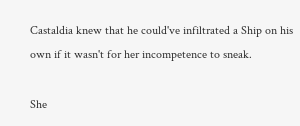Castaldia knew that he could've infiltrated a Ship on his own if it wasn't for her incompetence to sneak.

She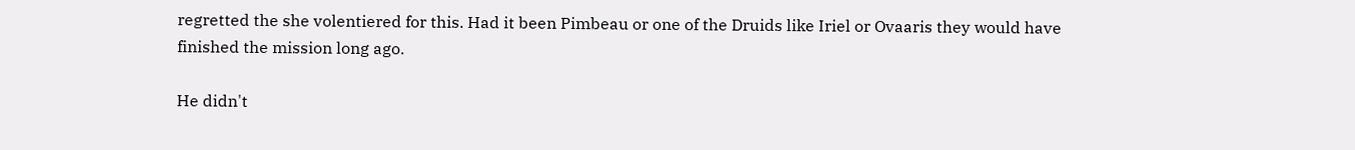regretted the she volentiered for this. Had it been Pimbeau or one of the Druids like Iriel or Ovaaris they would have finished the mission long ago.

He didn't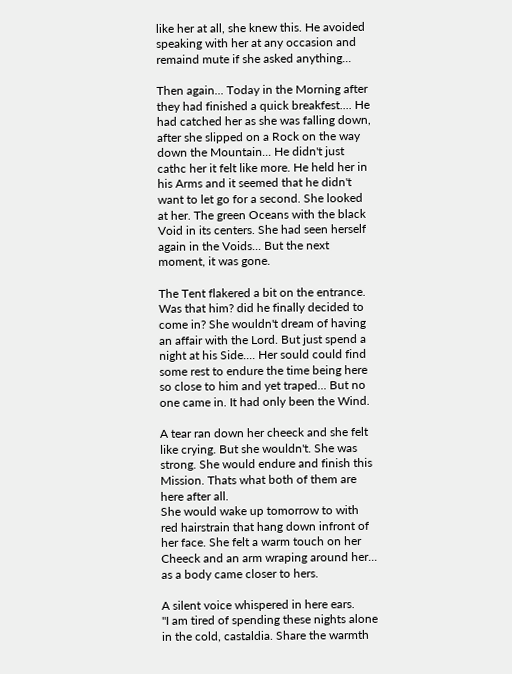like her at all, she knew this. He avoided speaking with her at any occasion and remaind mute if she asked anything...

Then again... Today in the Morning after they had finished a quick breakfest.... He had catched her as she was falling down, after she slipped on a Rock on the way down the Mountain... He didn't just cathc her it felt like more. He held her in his Arms and it seemed that he didn't want to let go for a second. She looked at her. The green Oceans with the black Void in its centers. She had seen herself again in the Voids... But the next moment, it was gone.

The Tent flakered a bit on the entrance.
Was that him? did he finally decided to come in? She wouldn't dream of having an affair with the Lord. But just spend a night at his Side.... Her sould could find some rest to endure the time being here so close to him and yet traped... But no one came in. It had only been the Wind.

A tear ran down her cheeck and she felt like crying. But she wouldn't. She was strong. She would endure and finish this Mission. Thats what both of them are here after all.
She would wake up tomorrow to with red hairstrain that hang down infront of her face. She felt a warm touch on her Cheeck and an arm wraping around her... as a body came closer to hers.

A silent voice whispered in here ears.
"I am tired of spending these nights alone in the cold, castaldia. Share the warmth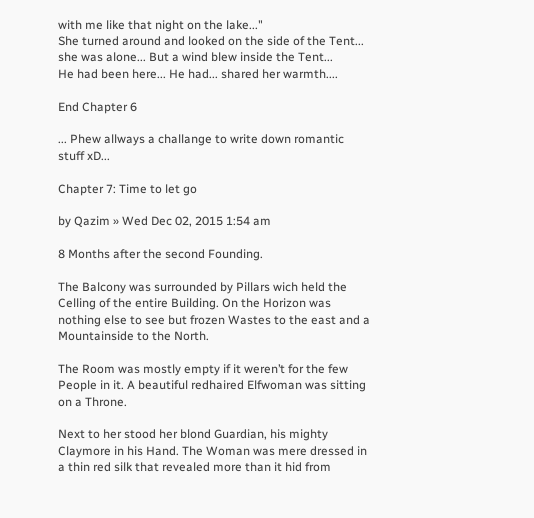with me like that night on the lake..."
She turned around and looked on the side of the Tent... she was alone... But a wind blew inside the Tent...
He had been here... He had... shared her warmth....

End Chapter 6

... Phew allways a challange to write down romantic stuff xD...

Chapter 7: Time to let go

by Qazim » Wed Dec 02, 2015 1:54 am

8 Months after the second Founding.

The Balcony was surrounded by Pillars wich held the Celling of the entire Building. On the Horizon was nothing else to see but frozen Wastes to the east and a Mountainside to the North.

The Room was mostly empty if it weren’t for the few People in it. A beautiful redhaired Elfwoman was sitting on a Throne.

Next to her stood her blond Guardian, his mighty Claymore in his Hand. The Woman was mere dressed in a thin red silk that revealed more than it hid from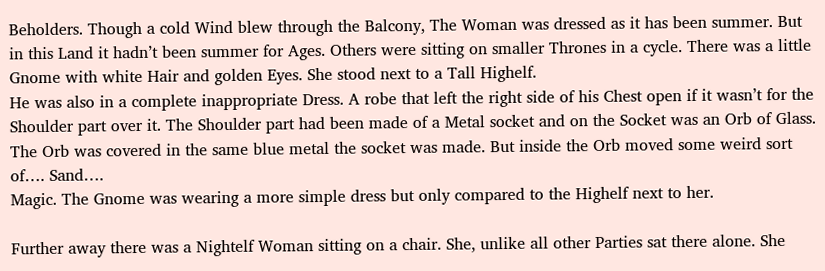Beholders. Though a cold Wind blew through the Balcony, The Woman was dressed as it has been summer. But in this Land it hadn’t been summer for Ages. Others were sitting on smaller Thrones in a cycle. There was a little Gnome with white Hair and golden Eyes. She stood next to a Tall Highelf.
He was also in a complete inappropriate Dress. A robe that left the right side of his Chest open if it wasn’t for the Shoulder part over it. The Shoulder part had been made of a Metal socket and on the Socket was an Orb of Glass. The Orb was covered in the same blue metal the socket was made. But inside the Orb moved some weird sort of…. Sand….
Magic. The Gnome was wearing a more simple dress but only compared to the Highelf next to her.

Further away there was a Nightelf Woman sitting on a chair. She, unlike all other Parties sat there alone. She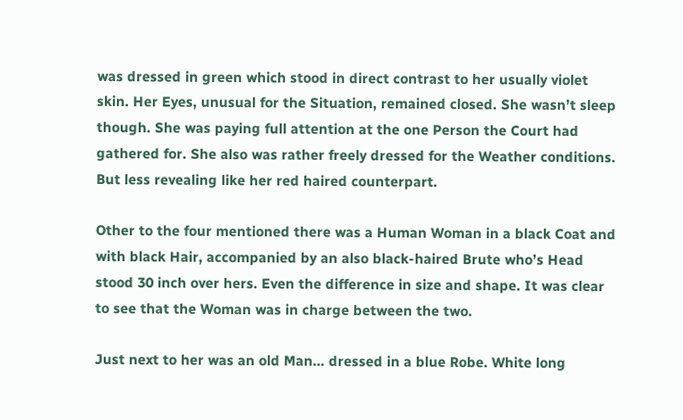was dressed in green which stood in direct contrast to her usually violet skin. Her Eyes, unusual for the Situation, remained closed. She wasn’t sleep though. She was paying full attention at the one Person the Court had gathered for. She also was rather freely dressed for the Weather conditions. But less revealing like her red haired counterpart.

Other to the four mentioned there was a Human Woman in a black Coat and with black Hair, accompanied by an also black-haired Brute who’s Head stood 30 inch over hers. Even the difference in size and shape. It was clear to see that the Woman was in charge between the two.

Just next to her was an old Man… dressed in a blue Robe. White long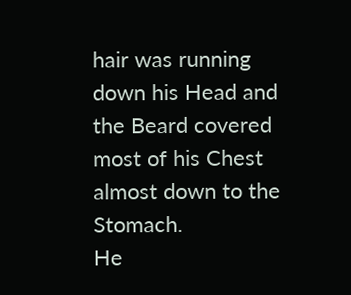hair was running down his Head and the Beard covered most of his Chest almost down to the Stomach.
He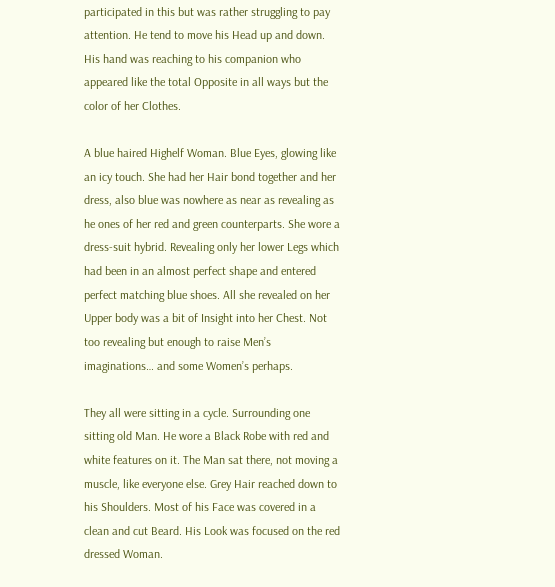participated in this but was rather struggling to pay attention. He tend to move his Head up and down. His hand was reaching to his companion who appeared like the total Opposite in all ways but the color of her Clothes.

A blue haired Highelf Woman. Blue Eyes, glowing like an icy touch. She had her Hair bond together and her dress, also blue was nowhere as near as revealing as he ones of her red and green counterparts. She wore a dress-suit hybrid. Revealing only her lower Legs which had been in an almost perfect shape and entered perfect matching blue shoes. All she revealed on her Upper body was a bit of Insight into her Chest. Not too revealing but enough to raise Men’s imaginations… and some Women’s perhaps.

They all were sitting in a cycle. Surrounding one sitting old Man. He wore a Black Robe with red and white features on it. The Man sat there, not moving a muscle, like everyone else. Grey Hair reached down to his Shoulders. Most of his Face was covered in a clean and cut Beard. His Look was focused on the red dressed Woman.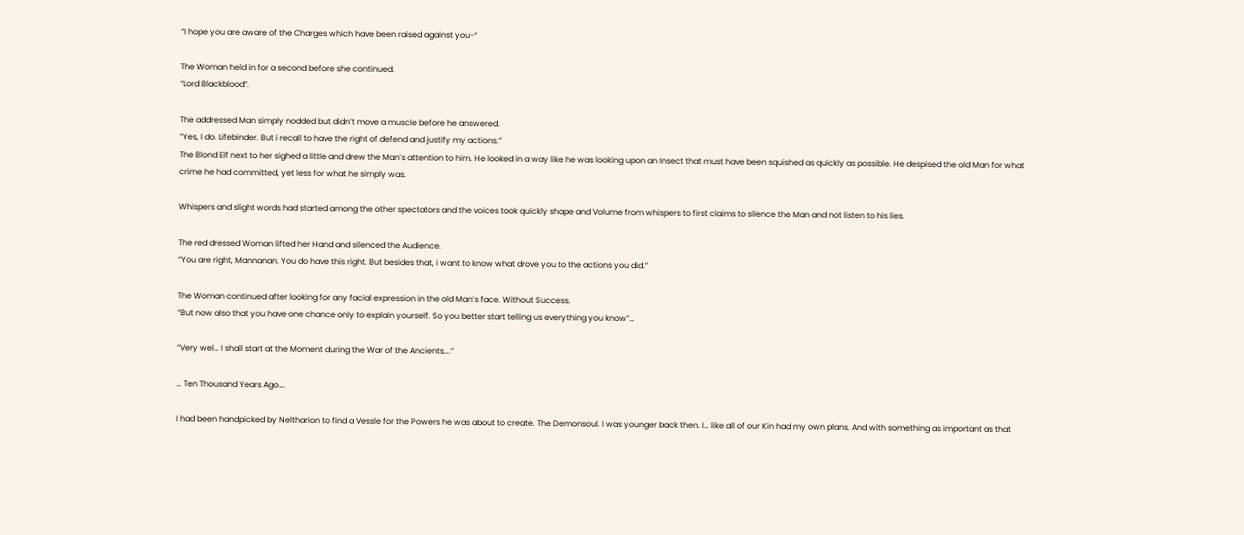“I hope you are aware of the Charges which have been raised against you-“

The Woman held in for a second before she continued.
“Lord Blackblood”.

The addressed Man simply nodded but didn’t move a muscle before he answered.
“Yes, I do. Lifebinder. But i recall to have the right of defend and justify my actions.”
The Blond Elf next to her sighed a little and drew the Man’s attention to him. He looked in a way like he was looking upon an Insect that must have been squished as quickly as possible. He despised the old Man for what crime he had committed, yet less for what he simply was.

Whispers and slight words had started among the other spectators and the voices took quickly shape and Volume from whispers to first claims to silence the Man and not listen to his lies.

The red dressed Woman lifted her Hand and silenced the Audience.
“You are right, Mannanan. You do have this right. But besides that, i want to know what drove you to the actions you did.”

The Woman continued after looking for any facial expression in the old Man’s face. Without Success.
“But now also that you have one chance only to explain yourself. So you better start telling us everything you know”…

“Very wel… I shall start at the Moment during the War of the Ancients….”

… Ten Thousand Years Ago….

I had been handpicked by Neltharion to find a Vessle for the Powers he was about to create. The Demonsoul. I was younger back then. I… like all of our Kin had my own plans. And with something as important as that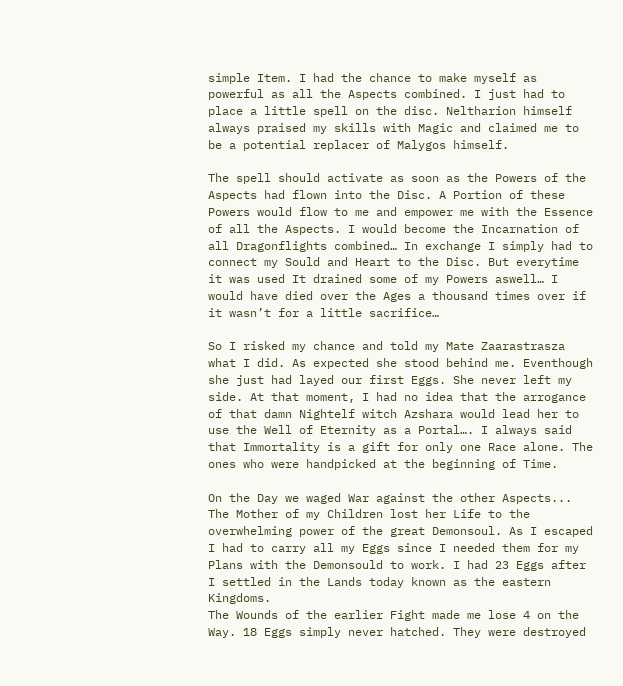simple Item. I had the chance to make myself as powerful as all the Aspects combined. I just had to place a little spell on the disc. Neltharion himself always praised my skills with Magic and claimed me to be a potential replacer of Malygos himself.

The spell should activate as soon as the Powers of the Aspects had flown into the Disc. A Portion of these Powers would flow to me and empower me with the Essence of all the Aspects. I would become the Incarnation of all Dragonflights combined… In exchange I simply had to connect my Sould and Heart to the Disc. But everytime it was used It drained some of my Powers aswell… I would have died over the Ages a thousand times over if it wasn’t for a little sacrifice…

So I risked my chance and told my Mate Zaarastrasza what I did. As expected she stood behind me. Eventhough she just had layed our first Eggs. She never left my side. At that moment, I had no idea that the arrogance of that damn Nightelf witch Azshara would lead her to use the Well of Eternity as a Portal…. I always said that Immortality is a gift for only one Race alone. The ones who were handpicked at the beginning of Time.

On the Day we waged War against the other Aspects... The Mother of my Children lost her Life to the overwhelming power of the great Demonsoul. As I escaped I had to carry all my Eggs since I needed them for my Plans with the Demonsould to work. I had 23 Eggs after I settled in the Lands today known as the eastern Kingdoms.
The Wounds of the earlier Fight made me lose 4 on the Way. 18 Eggs simply never hatched. They were destroyed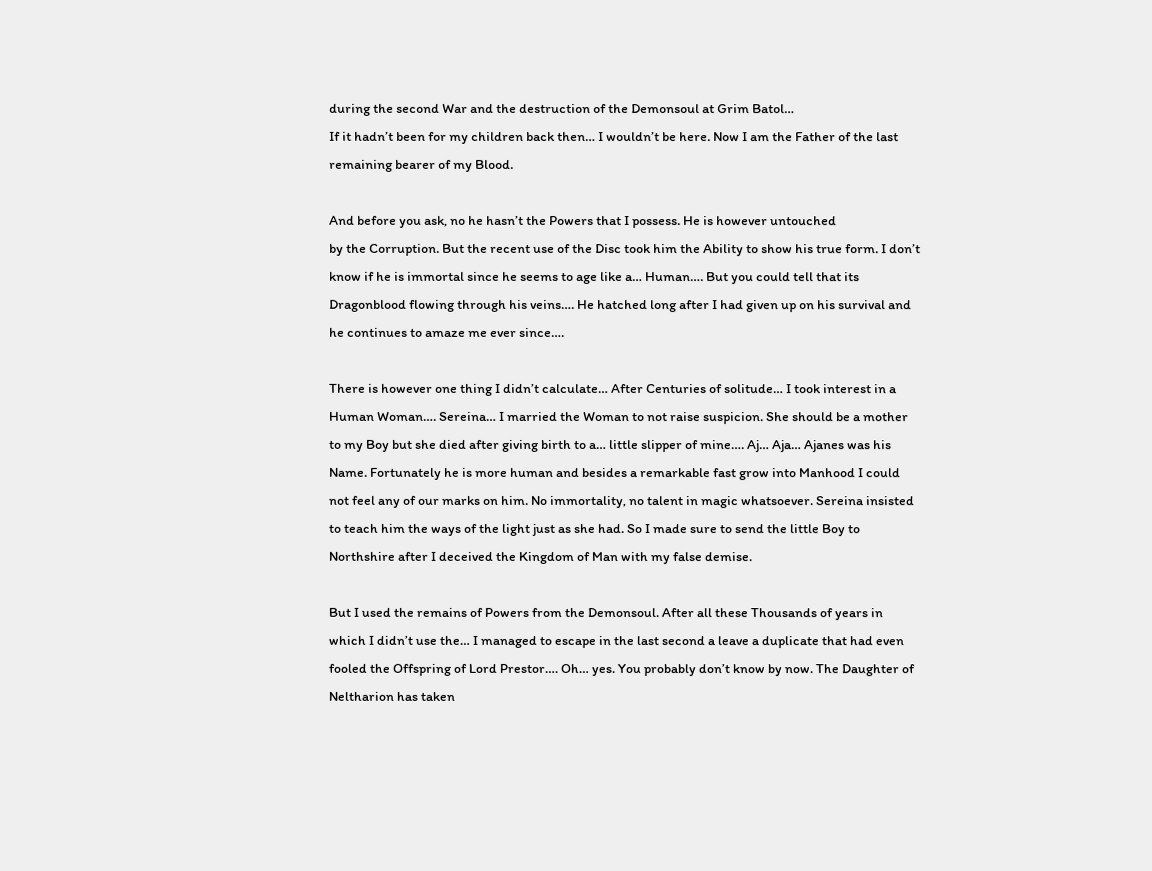during the second War and the destruction of the Demonsoul at Grim Batol…
If it hadn’t been for my children back then… I wouldn’t be here. Now I am the Father of the last remaining bearer of my Blood.

And before you ask, no he hasn’t the Powers that I possess. He is however untouched
by the Corruption. But the recent use of the Disc took him the Ability to show his true form. I don’t know if he is immortal since he seems to age like a… Human…. But you could tell that its Dragonblood flowing through his veins…. He hatched long after I had given up on his survival and he continues to amaze me ever since….

There is however one thing I didn’t calculate… After Centuries of solitude… I took interest in a Human Woman…. Sereina… I married the Woman to not raise suspicion. She should be a mother to my Boy but she died after giving birth to a… little slipper of mine…. Aj… Aja… Ajanes was his Name. Fortunately he is more human and besides a remarkable fast grow into Manhood I could not feel any of our marks on him. No immortality, no talent in magic whatsoever. Sereina insisted to teach him the ways of the light just as she had. So I made sure to send the little Boy to Northshire after I deceived the Kingdom of Man with my false demise.

But I used the remains of Powers from the Demonsoul. After all these Thousands of years in which I didn’t use the… I managed to escape in the last second a leave a duplicate that had even fooled the Offspring of Lord Prestor…. Oh… yes. You probably don’t know by now. The Daughter of Neltharion has taken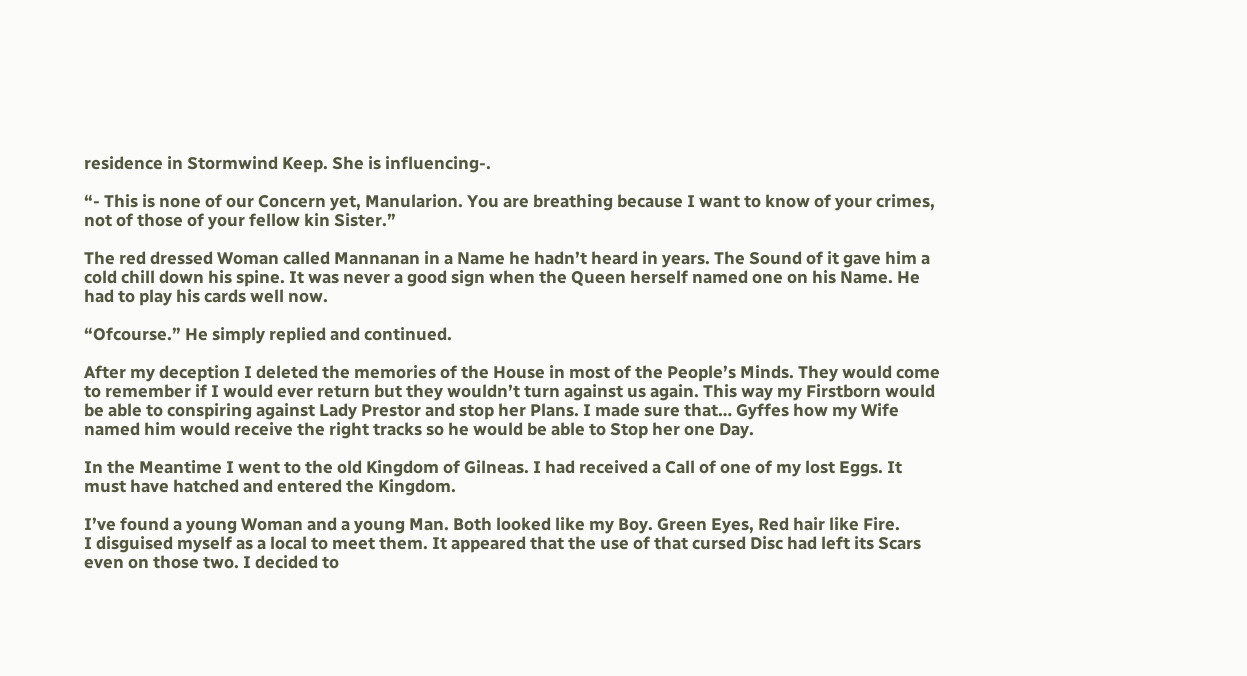residence in Stormwind Keep. She is influencing-.

“- This is none of our Concern yet, Manularion. You are breathing because I want to know of your crimes, not of those of your fellow kin Sister.”

The red dressed Woman called Mannanan in a Name he hadn’t heard in years. The Sound of it gave him a cold chill down his spine. It was never a good sign when the Queen herself named one on his Name. He had to play his cards well now.

“Ofcourse.” He simply replied and continued.

After my deception I deleted the memories of the House in most of the People’s Minds. They would come to remember if I would ever return but they wouldn’t turn against us again. This way my Firstborn would be able to conspiring against Lady Prestor and stop her Plans. I made sure that… Gyffes how my Wife named him would receive the right tracks so he would be able to Stop her one Day.

In the Meantime I went to the old Kingdom of Gilneas. I had received a Call of one of my lost Eggs. It must have hatched and entered the Kingdom.

I’ve found a young Woman and a young Man. Both looked like my Boy. Green Eyes, Red hair like Fire.
I disguised myself as a local to meet them. It appeared that the use of that cursed Disc had left its Scars even on those two. I decided to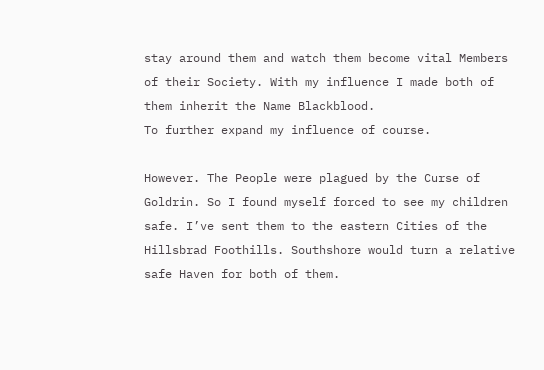stay around them and watch them become vital Members of their Society. With my influence I made both of them inherit the Name Blackblood.
To further expand my influence of course.

However. The People were plagued by the Curse of Goldrin. So I found myself forced to see my children safe. I’ve sent them to the eastern Cities of the Hillsbrad Foothills. Southshore would turn a relative safe Haven for both of them.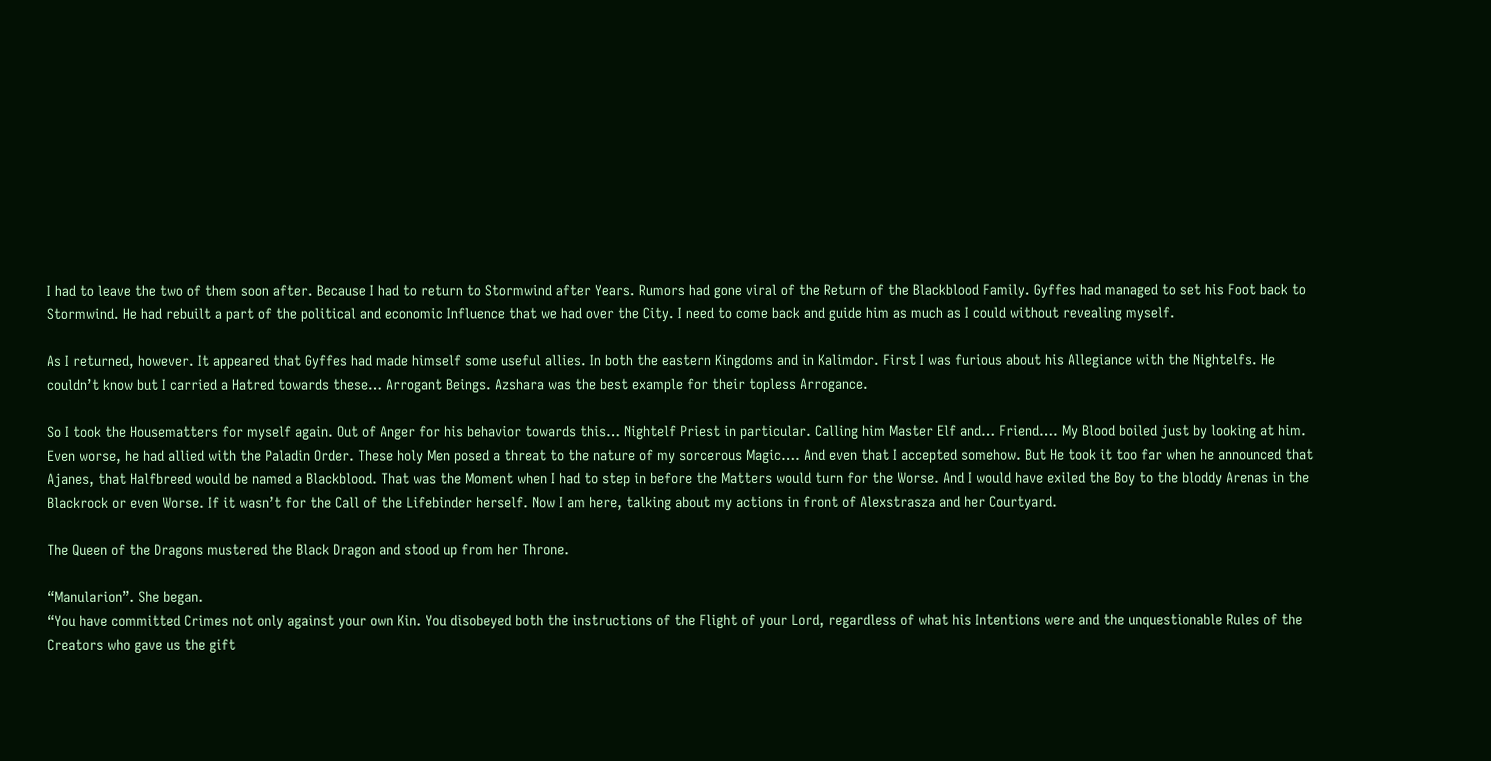I had to leave the two of them soon after. Because I had to return to Stormwind after Years. Rumors had gone viral of the Return of the Blackblood Family. Gyffes had managed to set his Foot back to Stormwind. He had rebuilt a part of the political and economic Influence that we had over the City. I need to come back and guide him as much as I could without revealing myself.

As I returned, however. It appeared that Gyffes had made himself some useful allies. In both the eastern Kingdoms and in Kalimdor. First I was furious about his Allegiance with the Nightelfs. He couldn’t know but I carried a Hatred towards these… Arrogant Beings. Azshara was the best example for their topless Arrogance.

So I took the Housematters for myself again. Out of Anger for his behavior towards this… Nightelf Priest in particular. Calling him Master Elf and… Friend…. My Blood boiled just by looking at him.
Even worse, he had allied with the Paladin Order. These holy Men posed a threat to the nature of my sorcerous Magic…. And even that I accepted somehow. But He took it too far when he announced that Ajanes, that Halfbreed would be named a Blackblood. That was the Moment when I had to step in before the Matters would turn for the Worse. And I would have exiled the Boy to the bloddy Arenas in the Blackrock or even Worse. If it wasn’t for the Call of the Lifebinder herself. Now I am here, talking about my actions in front of Alexstrasza and her Courtyard.

The Queen of the Dragons mustered the Black Dragon and stood up from her Throne.

“Manularion”. She began.
“You have committed Crimes not only against your own Kin. You disobeyed both the instructions of the Flight of your Lord, regardless of what his Intentions were and the unquestionable Rules of the Creators who gave us the gift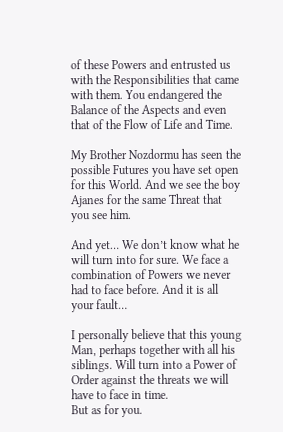of these Powers and entrusted us with the Responsibilities that came with them. You endangered the Balance of the Aspects and even that of the Flow of Life and Time.

My Brother Nozdormu has seen the possible Futures you have set open for this World. And we see the boy Ajanes for the same Threat that you see him.

And yet… We don’t know what he will turn into for sure. We face a combination of Powers we never had to face before. And it is all your fault…

I personally believe that this young Man, perhaps together with all his siblings. Will turn into a Power of Order against the threats we will have to face in time.
But as for you.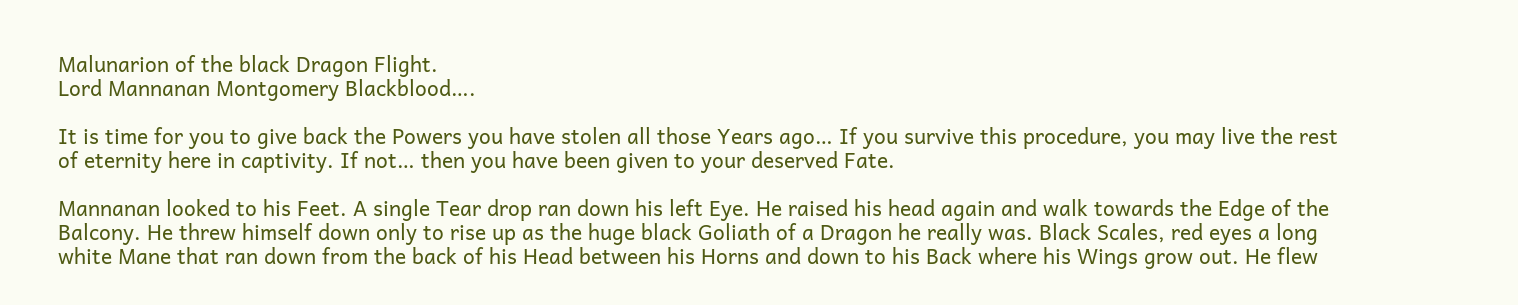Malunarion of the black Dragon Flight.
Lord Mannanan Montgomery Blackblood….

It is time for you to give back the Powers you have stolen all those Years ago… If you survive this procedure, you may live the rest of eternity here in captivity. If not… then you have been given to your deserved Fate.

Mannanan looked to his Feet. A single Tear drop ran down his left Eye. He raised his head again and walk towards the Edge of the Balcony. He threw himself down only to rise up as the huge black Goliath of a Dragon he really was. Black Scales, red eyes a long white Mane that ran down from the back of his Head between his Horns and down to his Back where his Wings grow out. He flew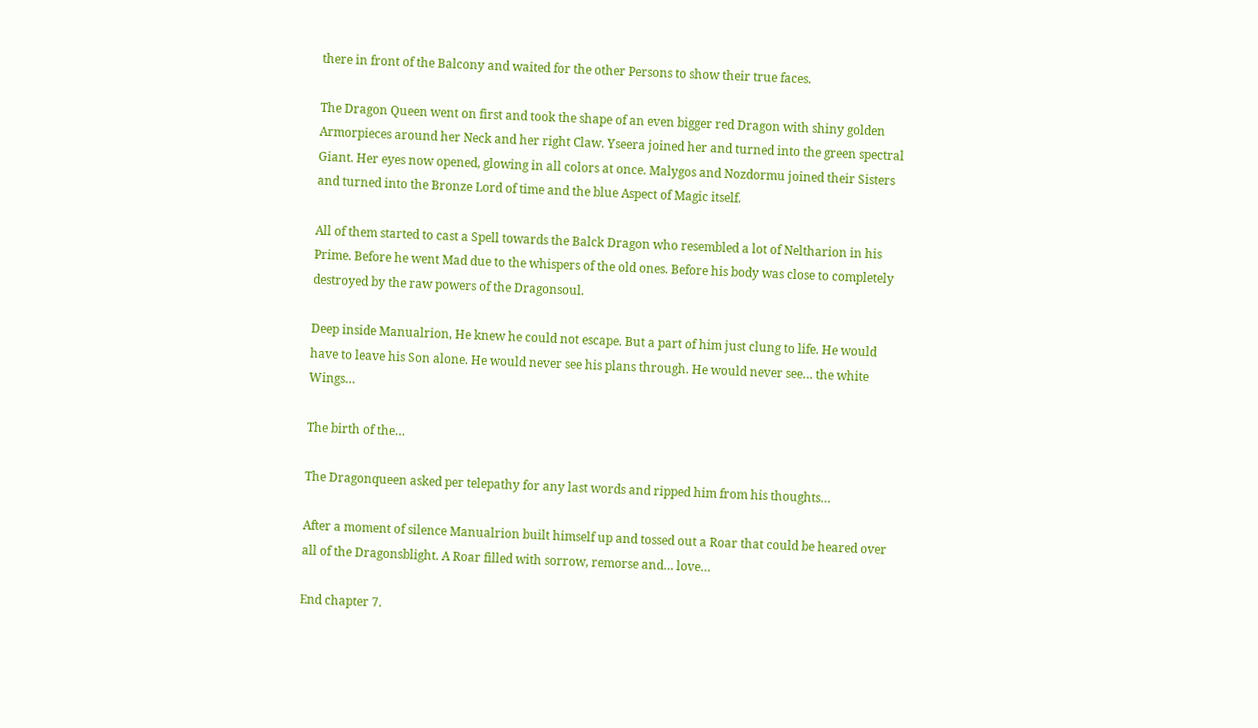there in front of the Balcony and waited for the other Persons to show their true faces.

The Dragon Queen went on first and took the shape of an even bigger red Dragon with shiny golden Armorpieces around her Neck and her right Claw. Yseera joined her and turned into the green spectral Giant. Her eyes now opened, glowing in all colors at once. Malygos and Nozdormu joined their Sisters and turned into the Bronze Lord of time and the blue Aspect of Magic itself.

All of them started to cast a Spell towards the Balck Dragon who resembled a lot of Neltharion in his Prime. Before he went Mad due to the whispers of the old ones. Before his body was close to completely destroyed by the raw powers of the Dragonsoul.

Deep inside Manualrion, He knew he could not escape. But a part of him just clung to life. He would have to leave his Son alone. He would never see his plans through. He would never see… the white Wings…

The birth of the…

The Dragonqueen asked per telepathy for any last words and ripped him from his thoughts…

After a moment of silence Manualrion built himself up and tossed out a Roar that could be heared over all of the Dragonsblight. A Roar filled with sorrow, remorse and… love…

End chapter 7.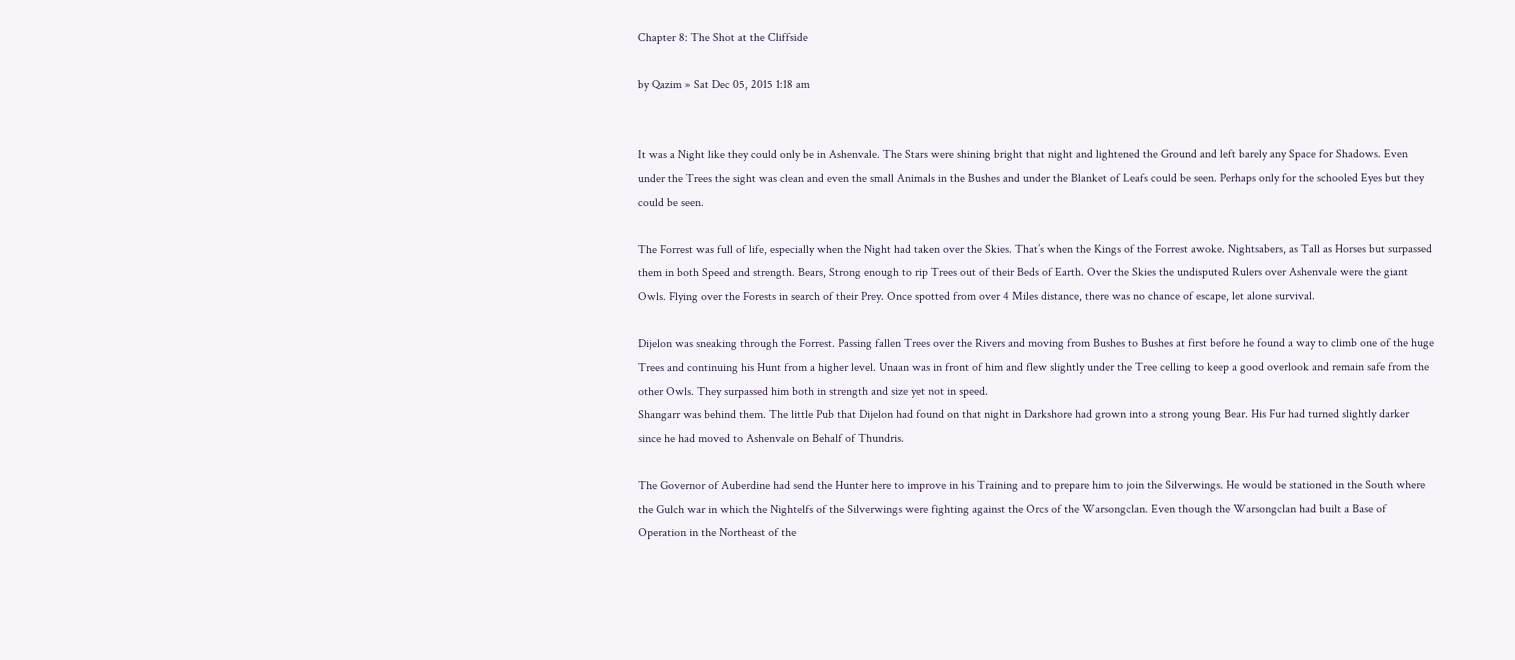Chapter 8: The Shot at the Cliffside

by Qazim » Sat Dec 05, 2015 1:18 am


It was a Night like they could only be in Ashenvale. The Stars were shining bright that night and lightened the Ground and left barely any Space for Shadows. Even under the Trees the sight was clean and even the small Animals in the Bushes and under the Blanket of Leafs could be seen. Perhaps only for the schooled Eyes but they could be seen.

The Forrest was full of life, especially when the Night had taken over the Skies. That’s when the Kings of the Forrest awoke. Nightsabers, as Tall as Horses but surpassed them in both Speed and strength. Bears, Strong enough to rip Trees out of their Beds of Earth. Over the Skies the undisputed Rulers over Ashenvale were the giant Owls. Flying over the Forests in search of their Prey. Once spotted from over 4 Miles distance, there was no chance of escape, let alone survival.

Dijelon was sneaking through the Forrest. Passing fallen Trees over the Rivers and moving from Bushes to Bushes at first before he found a way to climb one of the huge Trees and continuing his Hunt from a higher level. Unaan was in front of him and flew slightly under the Tree celling to keep a good overlook and remain safe from the other Owls. They surpassed him both in strength and size yet not in speed.
Shangarr was behind them. The little Pub that Dijelon had found on that night in Darkshore had grown into a strong young Bear. His Fur had turned slightly darker since he had moved to Ashenvale on Behalf of Thundris.

The Governor of Auberdine had send the Hunter here to improve in his Training and to prepare him to join the Silverwings. He would be stationed in the South where the Gulch war in which the Nightelfs of the Silverwings were fighting against the Orcs of the Warsongclan. Even though the Warsongclan had built a Base of Operation in the Northeast of the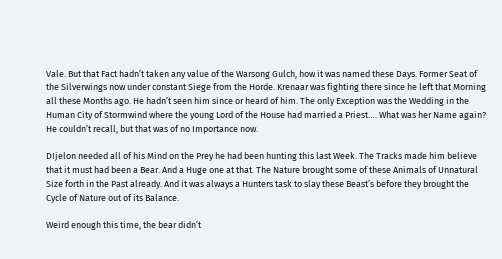Vale. But that Fact hadn’t taken any value of the Warsong Gulch, how it was named these Days. Former Seat of the Silverwings now under constant Siege from the Horde. Krenaar was fighting there since he left that Morning all these Months ago. He hadn’t seen him since or heard of him. The only Exception was the Wedding in the Human City of Stormwind where the young Lord of the House had married a Priest…. What was her Name again?
He couldn’t recall, but that was of no Importance now.

DIjelon needed all of his Mind on the Prey he had been hunting this last Week. The Tracks made him believe that it must had been a Bear. And a Huge one at that. The Nature brought some of these Animals of Unnatural Size forth in the Past already. And it was always a Hunters task to slay these Beast’s before they brought the Cycle of Nature out of its Balance.

Weird enough this time, the bear didn’t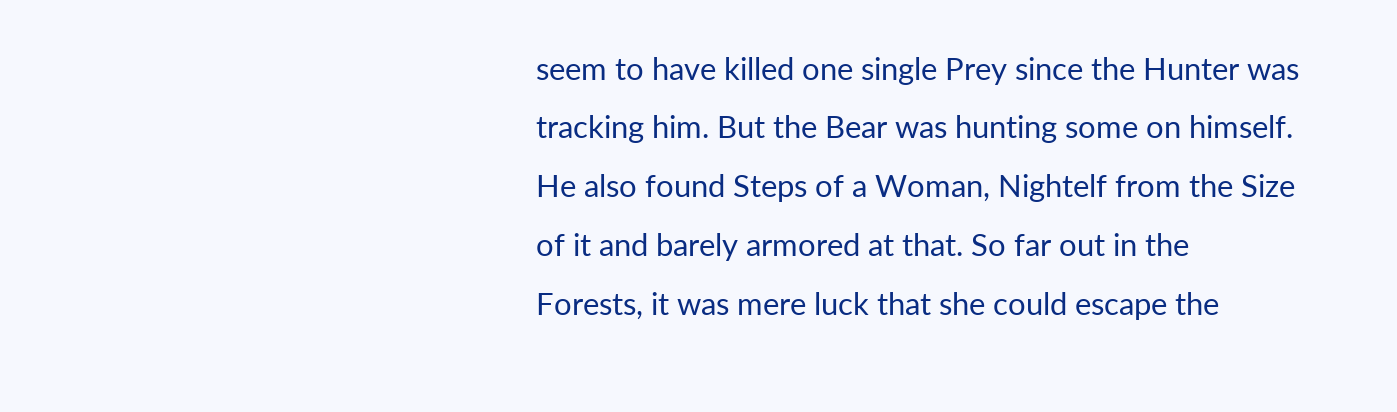seem to have killed one single Prey since the Hunter was tracking him. But the Bear was hunting some on himself. He also found Steps of a Woman, Nightelf from the Size of it and barely armored at that. So far out in the Forests, it was mere luck that she could escape the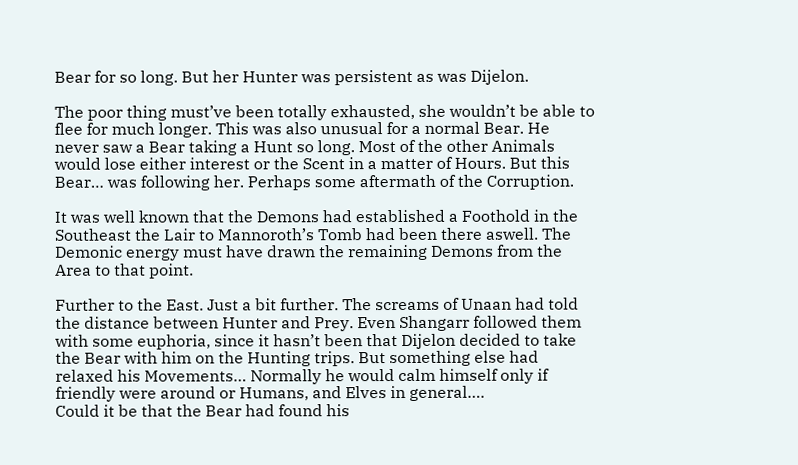Bear for so long. But her Hunter was persistent as was Dijelon.

The poor thing must’ve been totally exhausted, she wouldn’t be able to flee for much longer. This was also unusual for a normal Bear. He never saw a Bear taking a Hunt so long. Most of the other Animals would lose either interest or the Scent in a matter of Hours. But this Bear… was following her. Perhaps some aftermath of the Corruption.

It was well known that the Demons had established a Foothold in the Southeast the Lair to Mannoroth’s Tomb had been there aswell. The Demonic energy must have drawn the remaining Demons from the Area to that point.

Further to the East. Just a bit further. The screams of Unaan had told the distance between Hunter and Prey. Even Shangarr followed them with some euphoria, since it hasn’t been that Dijelon decided to take the Bear with him on the Hunting trips. But something else had relaxed his Movements… Normally he would calm himself only if friendly were around or Humans, and Elves in general….
Could it be that the Bear had found his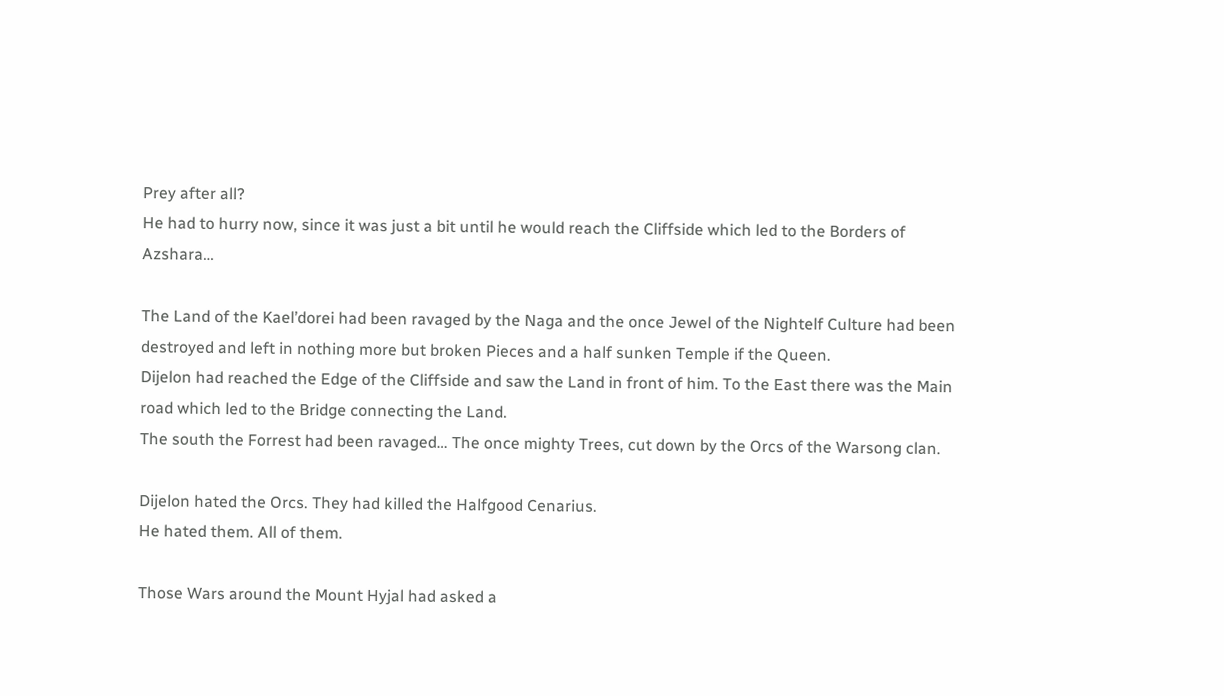Prey after all?
He had to hurry now, since it was just a bit until he would reach the Cliffside which led to the Borders of Azshara…

The Land of the Kael’dorei had been ravaged by the Naga and the once Jewel of the Nightelf Culture had been destroyed and left in nothing more but broken Pieces and a half sunken Temple if the Queen.
Dijelon had reached the Edge of the Cliffside and saw the Land in front of him. To the East there was the Main road which led to the Bridge connecting the Land.
The south the Forrest had been ravaged… The once mighty Trees, cut down by the Orcs of the Warsong clan.

Dijelon hated the Orcs. They had killed the Halfgood Cenarius.
He hated them. All of them.

Those Wars around the Mount Hyjal had asked a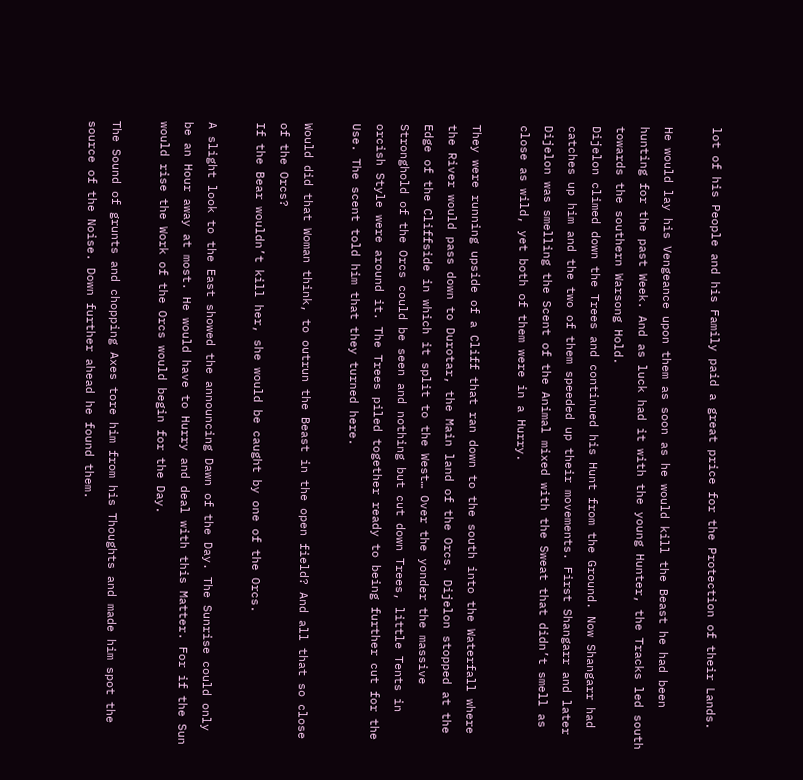lot of his People and his Family paid a great price for the Protection of their Lands.

He would lay his Vengeance upon them as soon as he would kill the Beast he had been hunting for the past Week. And as luck had it with the young Hunter, the Tracks led south towards the southern Warsong Hold.
Dijelon climed down the Trees and continued his Hunt from the Ground. Now Shangarr had catches up him and the two of them speeded up their movements. First Shangarr and later Dijelon was smelling the Scent of the Animal mixed with the Sweat that didn’t smell as close as wild, yet both of them were in a Hurry.

They were running upside of a Cliff that ran down to the south into the Waterfall where the River would pass down to Durotar, the Main land of the Orcs. Dijelon stopped at the Edge of the Cliffside in which it split to the West… Over the yonder the massive Stronghold of the Orcs could be seen and nothing but cut down Trees, little Tents in orcish Style were around it. The Trees piled together ready to being further cut for the Use. The scent told him that they turned here.

Would did that Woman think, to outrun the Beast in the open field? And all that so close of the Orcs?
If the Bear wouldn’t kill her, she would be caught by one of the Orcs.

A slight look to the East showed the announcing Dawn of the Day. The Sunrise could only be an Hour away at most. He would have to Hurry and deal with this Matter. For if the Sun would rise the Work of the Orcs would begin for the Day.

The Sound of grunts and chopping Axes tore him from his Thoughts and made him spot the source of the Noise. Down further ahead he found them.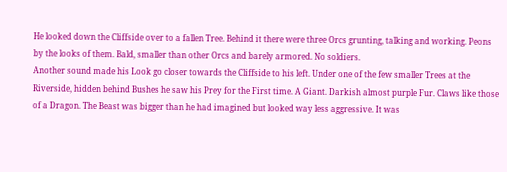He looked down the Cliffside over to a fallen Tree. Behind it there were three Orcs grunting, talking and working. Peons by the looks of them. Bald, smaller than other Orcs and barely armored. No soldiers.
Another sound made his Look go closer towards the Cliffside to his left. Under one of the few smaller Trees at the Riverside, hidden behind Bushes he saw his Prey for the First time. A Giant. Darkish almost purple Fur. Claws like those of a Dragon. The Beast was bigger than he had imagined but looked way less aggressive. It was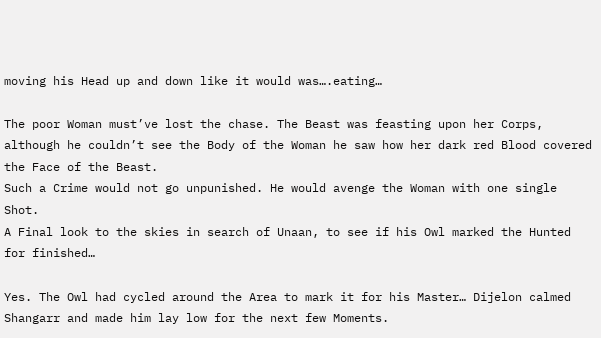moving his Head up and down like it would was….eating…

The poor Woman must’ve lost the chase. The Beast was feasting upon her Corps, although he couldn’t see the Body of the Woman he saw how her dark red Blood covered the Face of the Beast.
Such a Crime would not go unpunished. He would avenge the Woman with one single Shot.
A Final look to the skies in search of Unaan, to see if his Owl marked the Hunted for finished…

Yes. The Owl had cycled around the Area to mark it for his Master… Dijelon calmed Shangarr and made him lay low for the next few Moments.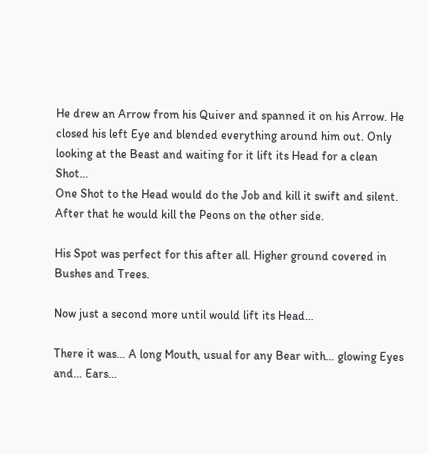He drew an Arrow from his Quiver and spanned it on his Arrow. He closed his left Eye and blended everything around him out. Only looking at the Beast and waiting for it lift its Head for a clean Shot…
One Shot to the Head would do the Job and kill it swift and silent. After that he would kill the Peons on the other side.

His Spot was perfect for this after all. Higher ground covered in Bushes and Trees.

Now just a second more until would lift its Head…

There it was… A long Mouth, usual for any Bear with… glowing Eyes and… Ears…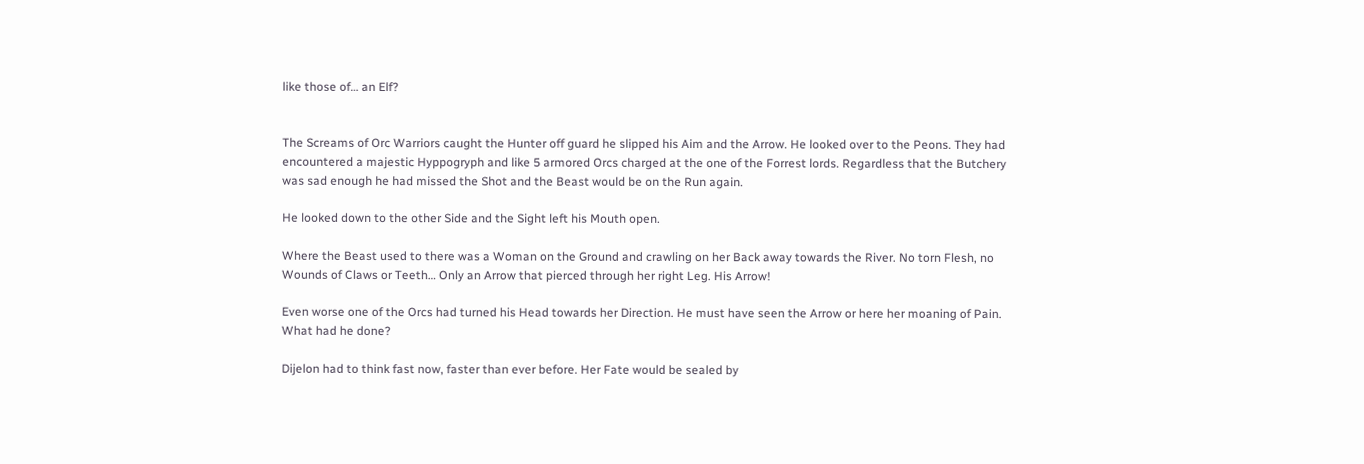like those of… an Elf?


The Screams of Orc Warriors caught the Hunter off guard he slipped his Aim and the Arrow. He looked over to the Peons. They had encountered a majestic Hyppogryph and like 5 armored Orcs charged at the one of the Forrest lords. Regardless that the Butchery was sad enough he had missed the Shot and the Beast would be on the Run again.

He looked down to the other Side and the Sight left his Mouth open.

Where the Beast used to there was a Woman on the Ground and crawling on her Back away towards the River. No torn Flesh, no Wounds of Claws or Teeth… Only an Arrow that pierced through her right Leg. His Arrow!

Even worse one of the Orcs had turned his Head towards her Direction. He must have seen the Arrow or here her moaning of Pain.
What had he done?

Dijelon had to think fast now, faster than ever before. Her Fate would be sealed by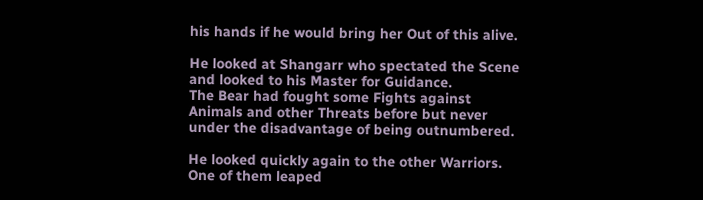his hands if he would bring her Out of this alive.

He looked at Shangarr who spectated the Scene and looked to his Master for Guidance.
The Bear had fought some Fights against Animals and other Threats before but never under the disadvantage of being outnumbered.

He looked quickly again to the other Warriors. One of them leaped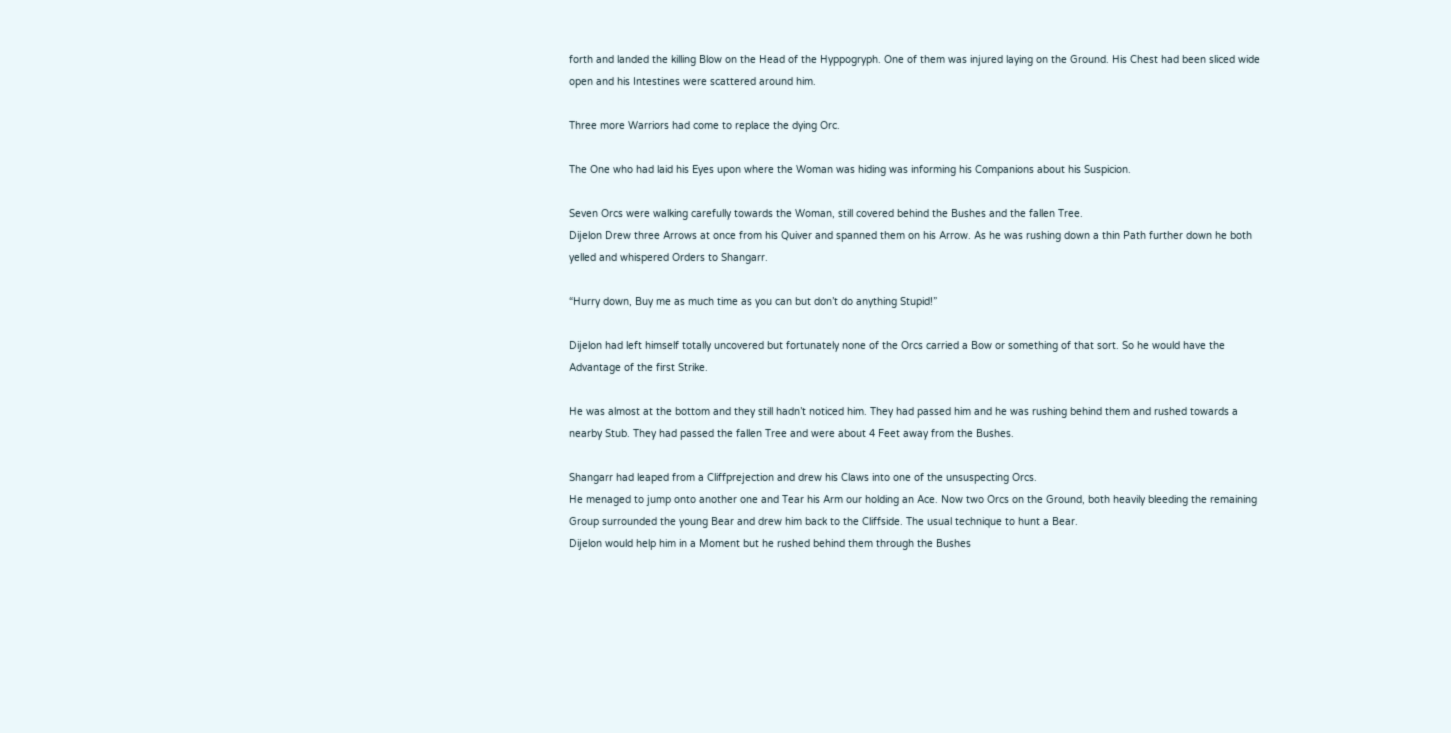forth and landed the killing Blow on the Head of the Hyppogryph. One of them was injured laying on the Ground. His Chest had been sliced wide open and his Intestines were scattered around him.

Three more Warriors had come to replace the dying Orc.

The One who had laid his Eyes upon where the Woman was hiding was informing his Companions about his Suspicion.

Seven Orcs were walking carefully towards the Woman, still covered behind the Bushes and the fallen Tree.
Dijelon Drew three Arrows at once from his Quiver and spanned them on his Arrow. As he was rushing down a thin Path further down he both yelled and whispered Orders to Shangarr.

“Hurry down, Buy me as much time as you can but don’t do anything Stupid!”

Dijelon had left himself totally uncovered but fortunately none of the Orcs carried a Bow or something of that sort. So he would have the Advantage of the first Strike.

He was almost at the bottom and they still hadn’t noticed him. They had passed him and he was rushing behind them and rushed towards a nearby Stub. They had passed the fallen Tree and were about 4 Feet away from the Bushes.

Shangarr had leaped from a Cliffprejection and drew his Claws into one of the unsuspecting Orcs.
He menaged to jump onto another one and Tear his Arm our holding an Ace. Now two Orcs on the Ground, both heavily bleeding the remaining Group surrounded the young Bear and drew him back to the Cliffside. The usual technique to hunt a Bear.
Dijelon would help him in a Moment but he rushed behind them through the Bushes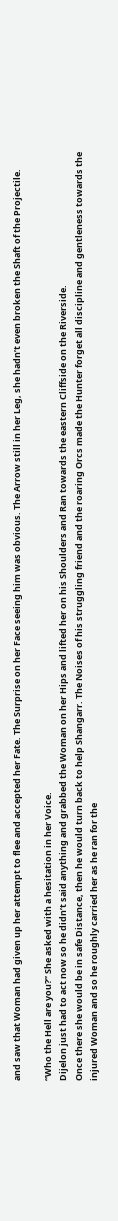and saw that Woman had given up her attempt to flee and accepted her Fate. The Surprise on her Face seeing him was obvious. The Arrow still in her Leg, she hadn’t even broken the Shaft of the Projectile.

“Who the Hell are you?” She asked with a hesitation in her Voice.
Dijelon just had to act now so he didn’t said anything and grabbed the Woman on her Hips and lifted her on his Shoulders and Ran towards the eastern Cliffside on the Riverside.
Once there she would be in safe Distance, then he would turn back to help Shangarr. The Noises of his struggling friend and the roaring Orcs made the Hunter forget all discipline and gentleness towards the injured Woman and so he roughly carried her as he ran for the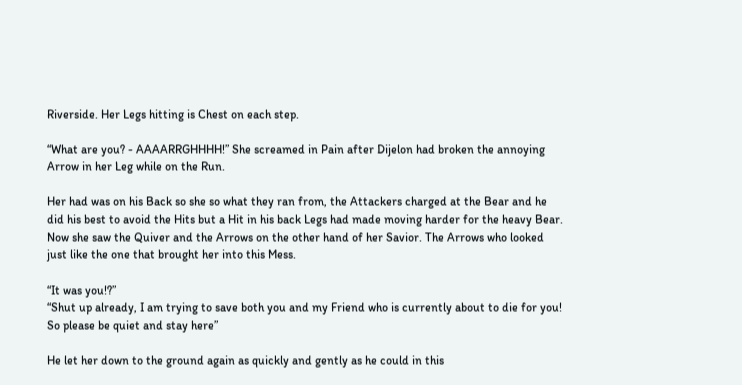Riverside. Her Legs hitting is Chest on each step.

“What are you? - AAAARRGHHHH!” She screamed in Pain after Dijelon had broken the annoying Arrow in her Leg while on the Run.

Her had was on his Back so she so what they ran from, the Attackers charged at the Bear and he did his best to avoid the Hits but a Hit in his back Legs had made moving harder for the heavy Bear.
Now she saw the Quiver and the Arrows on the other hand of her Savior. The Arrows who looked just like the one that brought her into this Mess.

“It was you!?”
“Shut up already, I am trying to save both you and my Friend who is currently about to die for you! So please be quiet and stay here”

He let her down to the ground again as quickly and gently as he could in this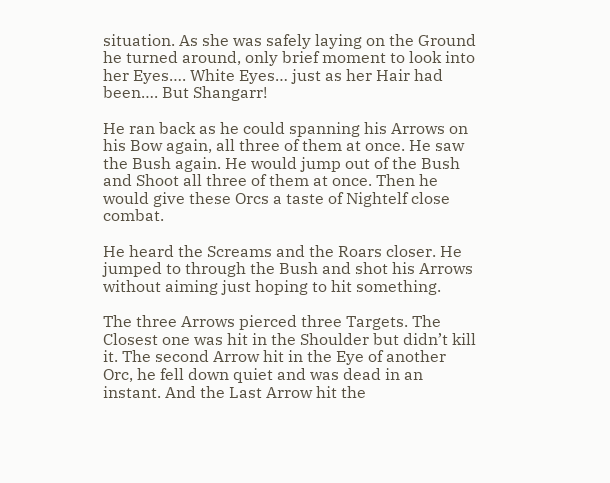situation. As she was safely laying on the Ground he turned around, only brief moment to look into her Eyes…. White Eyes… just as her Hair had been…. But Shangarr!

He ran back as he could spanning his Arrows on his Bow again, all three of them at once. He saw the Bush again. He would jump out of the Bush and Shoot all three of them at once. Then he would give these Orcs a taste of Nightelf close combat.

He heard the Screams and the Roars closer. He jumped to through the Bush and shot his Arrows without aiming just hoping to hit something.

The three Arrows pierced three Targets. The Closest one was hit in the Shoulder but didn’t kill it. The second Arrow hit in the Eye of another Orc, he fell down quiet and was dead in an instant. And the Last Arrow hit the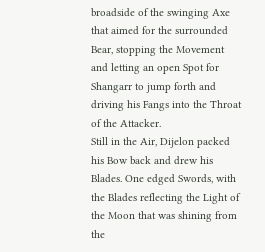broadside of the swinging Axe that aimed for the surrounded Bear, stopping the Movement and letting an open Spot for Shangarr to jump forth and driving his Fangs into the Throat of the Attacker.
Still in the Air, Dijelon packed his Bow back and drew his Blades. One edged Swords, with the Blades reflecting the Light of the Moon that was shining from the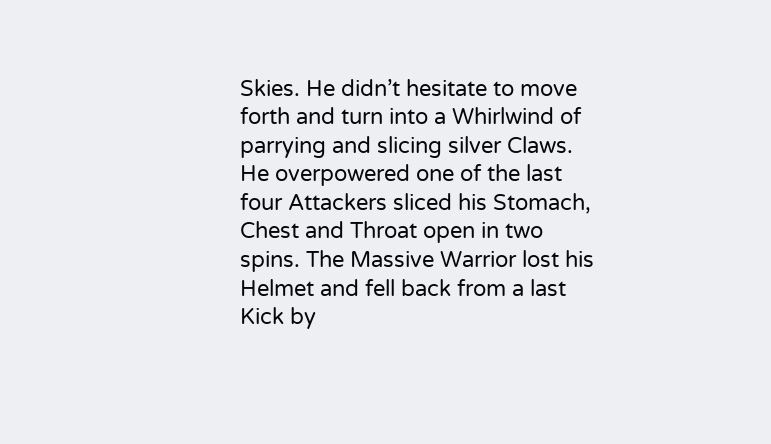Skies. He didn’t hesitate to move forth and turn into a Whirlwind of parrying and slicing silver Claws. He overpowered one of the last four Attackers sliced his Stomach, Chest and Throat open in two spins. The Massive Warrior lost his Helmet and fell back from a last Kick by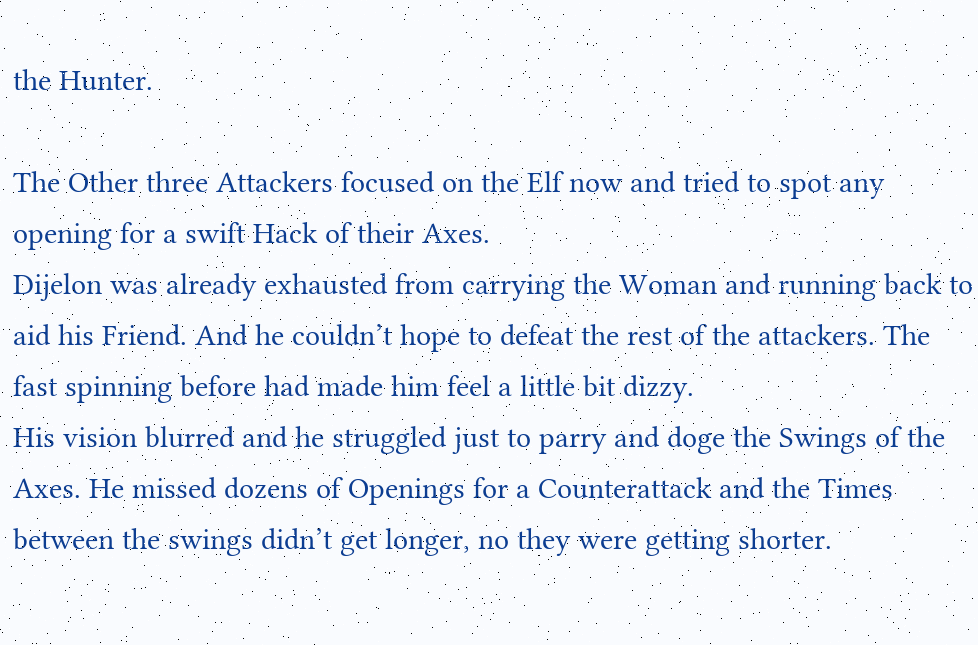the Hunter.

The Other three Attackers focused on the Elf now and tried to spot any opening for a swift Hack of their Axes.
Dijelon was already exhausted from carrying the Woman and running back to aid his Friend. And he couldn’t hope to defeat the rest of the attackers. The fast spinning before had made him feel a little bit dizzy.
His vision blurred and he struggled just to parry and doge the Swings of the Axes. He missed dozens of Openings for a Counterattack and the Times between the swings didn’t get longer, no they were getting shorter.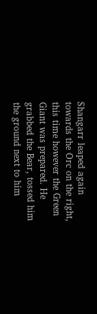Shangarr leaped again towards the Orc on the right, this time however the Green Giant was prepared. He grabbed the Bear, tossed him the ground next to him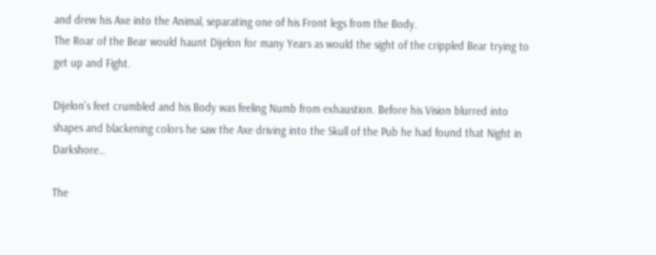and drew his Axe into the Animal, separating one of his Front legs from the Body.
The Roar of the Bear would haunt Dijelon for many Years as would the sight of the crippled Bear trying to get up and Fight.

Dijelon’s feet crumbled and his Body was feeling Numb from exhaustion. Before his Vision blurred into shapes and blackening colors he saw the Axe driving into the Skull of the Pub he had found that Night in Darkshore…

The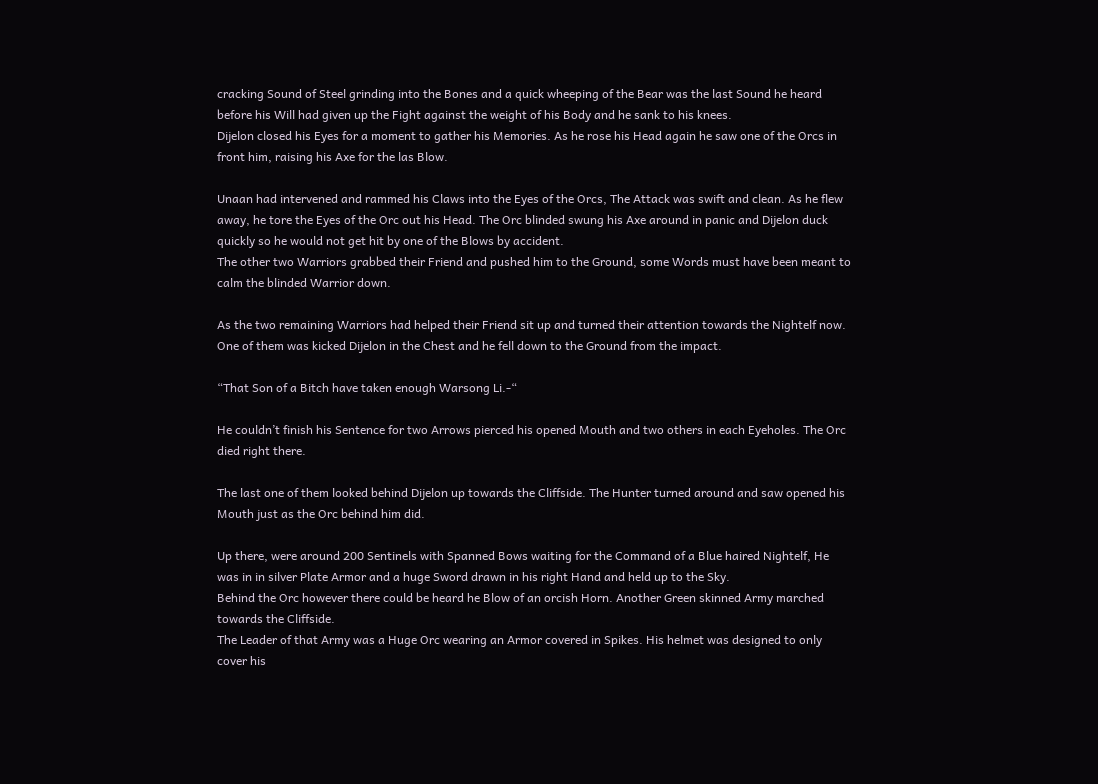cracking Sound of Steel grinding into the Bones and a quick wheeping of the Bear was the last Sound he heard before his Will had given up the Fight against the weight of his Body and he sank to his knees.
Dijelon closed his Eyes for a moment to gather his Memories. As he rose his Head again he saw one of the Orcs in front him, raising his Axe for the las Blow.

Unaan had intervened and rammed his Claws into the Eyes of the Orcs, The Attack was swift and clean. As he flew away, he tore the Eyes of the Orc out his Head. The Orc blinded swung his Axe around in panic and Dijelon duck quickly so he would not get hit by one of the Blows by accident.
The other two Warriors grabbed their Friend and pushed him to the Ground, some Words must have been meant to calm the blinded Warrior down.

As the two remaining Warriors had helped their Friend sit up and turned their attention towards the Nightelf now. One of them was kicked Dijelon in the Chest and he fell down to the Ground from the impact.

“That Son of a Bitch have taken enough Warsong Li.-“

He couldn’t finish his Sentence for two Arrows pierced his opened Mouth and two others in each Eyeholes. The Orc died right there.

The last one of them looked behind Dijelon up towards the Cliffside. The Hunter turned around and saw opened his Mouth just as the Orc behind him did.

Up there, were around 200 Sentinels with Spanned Bows waiting for the Command of a Blue haired Nightelf, He was in in silver Plate Armor and a huge Sword drawn in his right Hand and held up to the Sky.
Behind the Orc however there could be heard he Blow of an orcish Horn. Another Green skinned Army marched towards the Cliffside.
The Leader of that Army was a Huge Orc wearing an Armor covered in Spikes. His helmet was designed to only cover his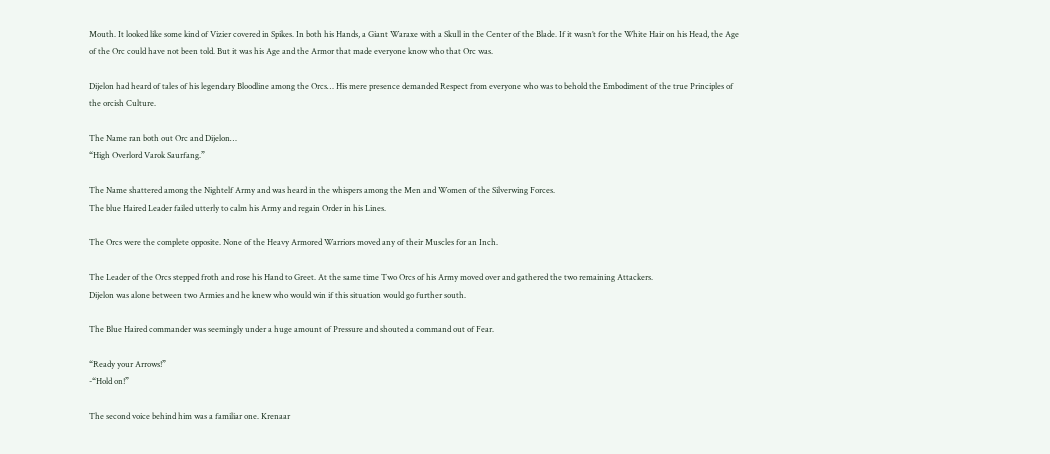Mouth. It looked like some kind of Vizier covered in Spikes. In both his Hands, a Giant Waraxe with a Skull in the Center of the Blade. If it wasn’t for the White Hair on his Head, the Age of the Orc could have not been told. But it was his Age and the Armor that made everyone know who that Orc was.

Dijelon had heard of tales of his legendary Bloodline among the Orcs… His mere presence demanded Respect from everyone who was to behold the Embodiment of the true Principles of the orcish Culture.

The Name ran both out Orc and Dijelon…
“High Overlord Varok Saurfang.”

The Name shattered among the Nightelf Army and was heard in the whispers among the Men and Women of the Silverwing Forces.
The blue Haired Leader failed utterly to calm his Army and regain Order in his Lines.

The Orcs were the complete opposite. None of the Heavy Armored Warriors moved any of their Muscles for an Inch.

The Leader of the Orcs stepped froth and rose his Hand to Greet. At the same time Two Orcs of his Army moved over and gathered the two remaining Attackers.
Dijelon was alone between two Armies and he knew who would win if this situation would go further south.

The Blue Haired commander was seemingly under a huge amount of Pressure and shouted a command out of Fear.

“Ready your Arrows!”
-“Hold on!”

The second voice behind him was a familiar one. Krenaar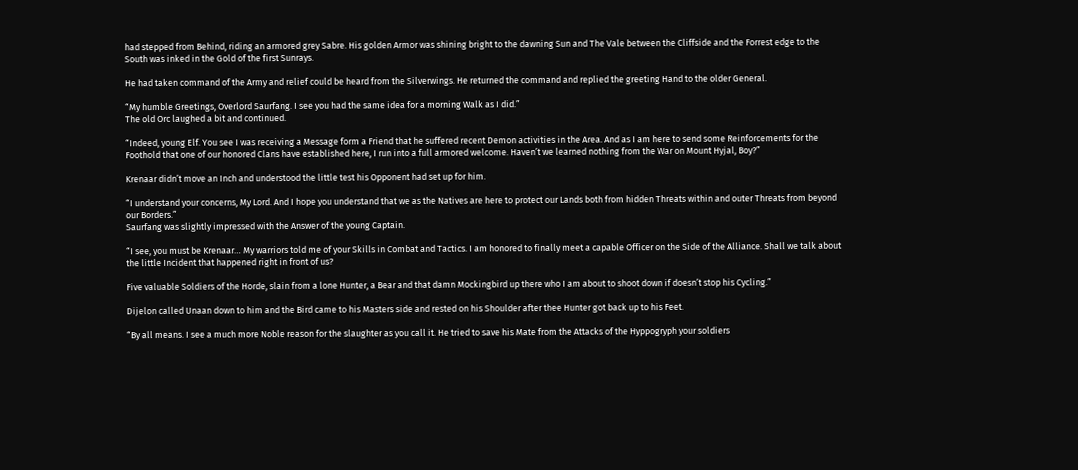had stepped from Behind, riding an armored grey Sabre. His golden Armor was shining bright to the dawning Sun and The Vale between the Cliffside and the Forrest edge to the South was inked in the Gold of the first Sunrays.

He had taken command of the Army and relief could be heard from the Silverwings. He returned the command and replied the greeting Hand to the older General.

“My humble Greetings, Overlord Saurfang. I see you had the same idea for a morning Walk as I did.”
The old Orc laughed a bit and continued.

“Indeed, young Elf. You see I was receiving a Message form a Friend that he suffered recent Demon activities in the Area. And as I am here to send some Reinforcements for the Foothold that one of our honored Clans have established here, I run into a full armored welcome. Haven’t we learned nothing from the War on Mount Hyjal, Boy?”

Krenaar didn’t move an Inch and understood the little test his Opponent had set up for him.

“I understand your concerns, My Lord. And I hope you understand that we as the Natives are here to protect our Lands both from hidden Threats within and outer Threats from beyond our Borders.”
Saurfang was slightly impressed with the Answer of the young Captain.

“I see, you must be Krenaar… My warriors told me of your Skills in Combat and Tactics. I am honored to finally meet a capable Officer on the Side of the Alliance. Shall we talk about the little Incident that happened right in front of us?

Five valuable Soldiers of the Horde, slain from a lone Hunter, a Bear and that damn Mockingbird up there who I am about to shoot down if doesn’t stop his Cycling.”

Dijelon called Unaan down to him and the Bird came to his Masters side and rested on his Shoulder after thee Hunter got back up to his Feet.

“By all means. I see a much more Noble reason for the slaughter as you call it. He tried to save his Mate from the Attacks of the Hyppogryph your soldiers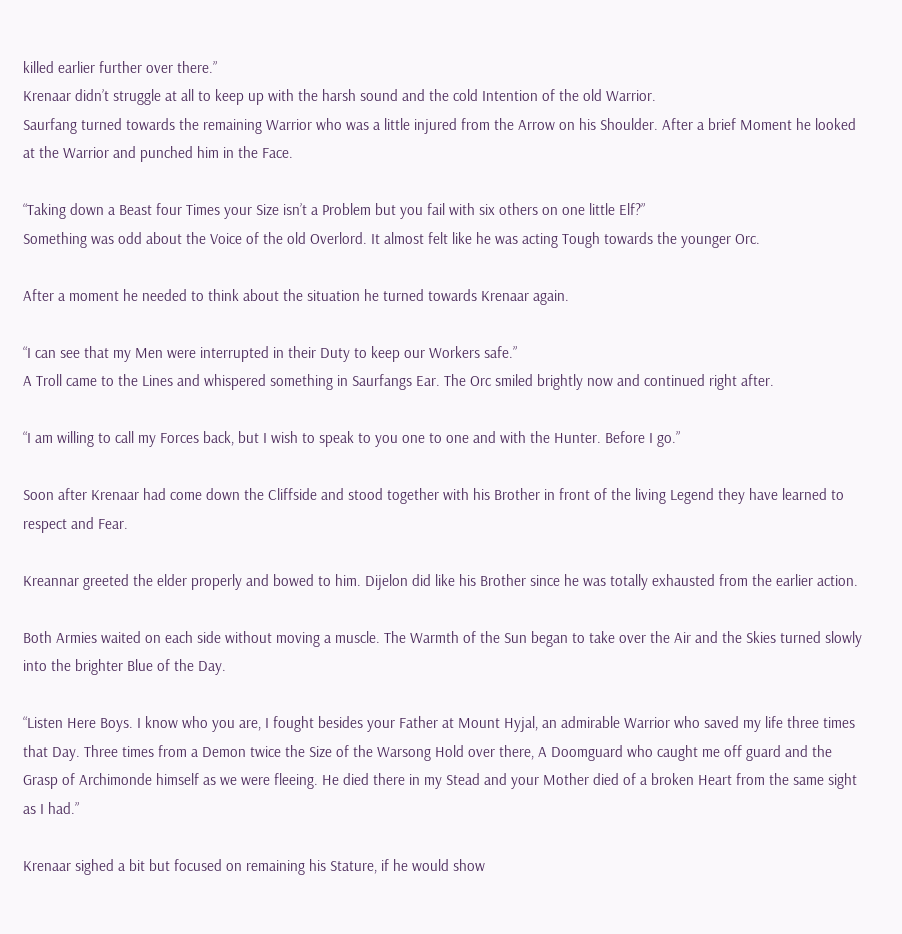killed earlier further over there.”
Krenaar didn’t struggle at all to keep up with the harsh sound and the cold Intention of the old Warrior.
Saurfang turned towards the remaining Warrior who was a little injured from the Arrow on his Shoulder. After a brief Moment he looked at the Warrior and punched him in the Face.

“Taking down a Beast four Times your Size isn’t a Problem but you fail with six others on one little Elf?”
Something was odd about the Voice of the old Overlord. It almost felt like he was acting Tough towards the younger Orc.

After a moment he needed to think about the situation he turned towards Krenaar again.

“I can see that my Men were interrupted in their Duty to keep our Workers safe.”
A Troll came to the Lines and whispered something in Saurfangs Ear. The Orc smiled brightly now and continued right after.

“I am willing to call my Forces back, but I wish to speak to you one to one and with the Hunter. Before I go.”

Soon after Krenaar had come down the Cliffside and stood together with his Brother in front of the living Legend they have learned to respect and Fear.

Kreannar greeted the elder properly and bowed to him. Dijelon did like his Brother since he was totally exhausted from the earlier action.

Both Armies waited on each side without moving a muscle. The Warmth of the Sun began to take over the Air and the Skies turned slowly into the brighter Blue of the Day.

“Listen Here Boys. I know who you are, I fought besides your Father at Mount Hyjal, an admirable Warrior who saved my life three times that Day. Three times from a Demon twice the Size of the Warsong Hold over there, A Doomguard who caught me off guard and the Grasp of Archimonde himself as we were fleeing. He died there in my Stead and your Mother died of a broken Heart from the same sight as I had.”

Krenaar sighed a bit but focused on remaining his Stature, if he would show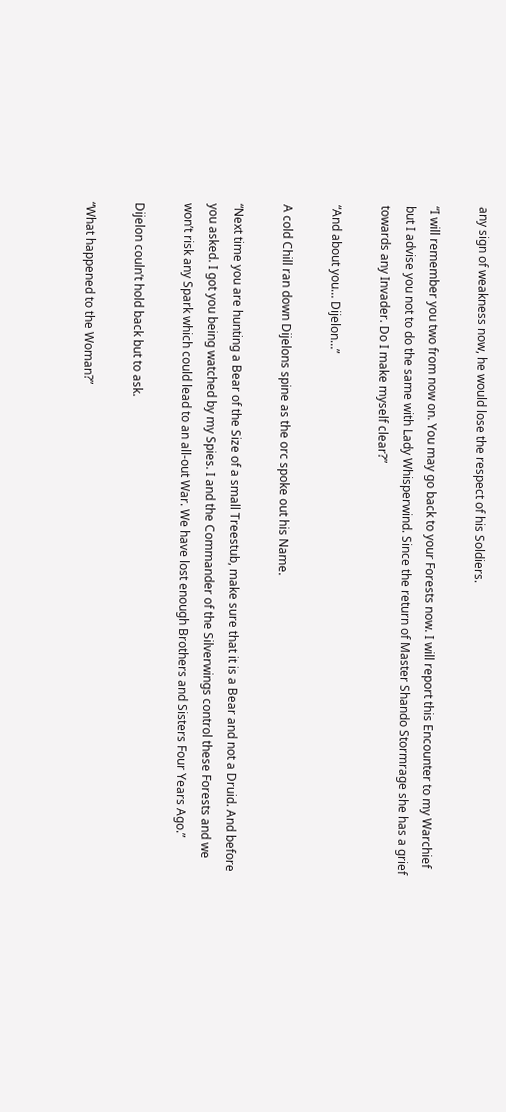any sign of weakness now, he would lose the respect of his Soldiers.

“I will remember you two from now on. You may go back to your Forests now. I will report this Encounter to my Warchief but I advise you not to do the same with Lady Whisperwind. Since the return of Master Shando Stormrage she has a grief towards any Invader. Do I make myself clear?”

“And about you… Dijelon…”

A cold Chill ran down Dijelons spine as the orc spoke out his Name.

“Next time you are hunting a Bear of the Size of a small Treestub, make sure that it is a Bear and not a Druid. And before you asked. I got you being watched by my Spies. I and the Commander of the Silverwings control these Forests and we won’t risk any Spark which could lead to an all-out War. We have lost enough Brothers and Sisters Four Years Ago.”

Dijelon couln’t hold back but to ask.

“What happened to the Woman?”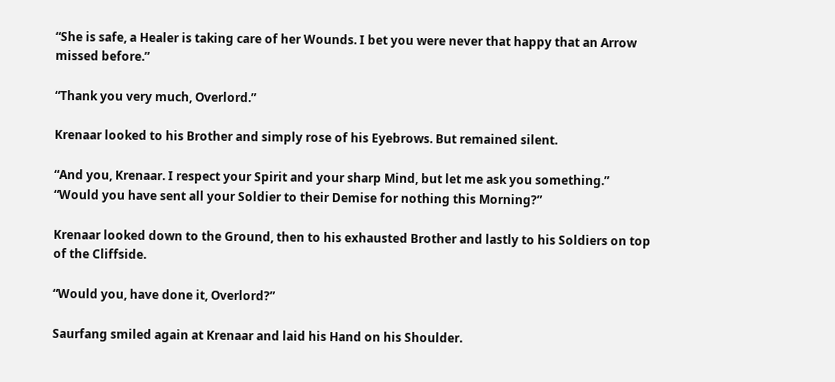“She is safe, a Healer is taking care of her Wounds. I bet you were never that happy that an Arrow missed before.”

“Thank you very much, Overlord.”

Krenaar looked to his Brother and simply rose of his Eyebrows. But remained silent.

“And you, Krenaar. I respect your Spirit and your sharp Mind, but let me ask you something.”
“Would you have sent all your Soldier to their Demise for nothing this Morning?”

Krenaar looked down to the Ground, then to his exhausted Brother and lastly to his Soldiers on top of the Cliffside.

“Would you, have done it, Overlord?”

Saurfang smiled again at Krenaar and laid his Hand on his Shoulder.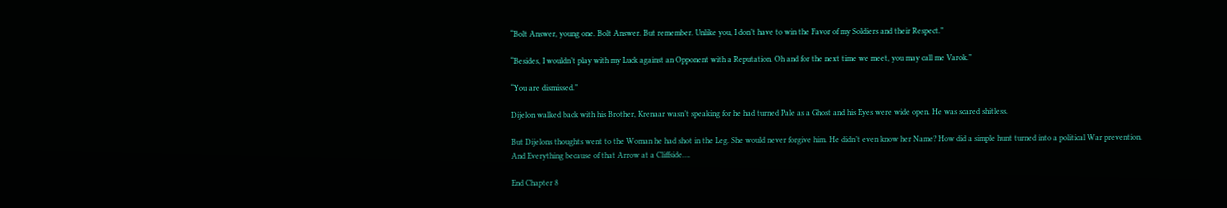“Bolt Answer, young one. Bolt Answer. But remember. Unlike you, I don’t have to win the Favor of my Soldiers and their Respect.”

“Besides, I wouldn’t play with my Luck against an Opponent with a Reputation. Oh and for the next time we meet, you may call me Varok.”

“You are dismissed.”

Dijelon walked back with his Brother, Krenaar wasn’t speaking for he had turned Pale as a Ghost and his Eyes were wide open. He was scared shitless.

But Dijelons thoughts went to the Woman he had shot in the Leg. She would never forgive him. He didn’t even know her Name? How did a simple hunt turned into a political War prevention.
And Everything because of that Arrow at a Cliffside….

End Chapter 8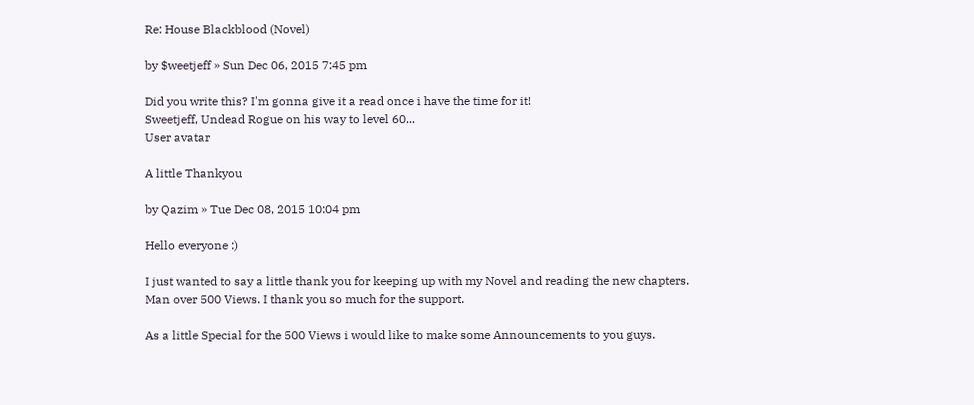Re: House Blackblood (Novel)

by $weetjeff » Sun Dec 06, 2015 7:45 pm

Did you write this? I'm gonna give it a read once i have the time for it!
Sweetjeff, Undead Rogue on his way to level 60...
User avatar

A little Thankyou

by Qazim » Tue Dec 08, 2015 10:04 pm

Hello everyone :)

I just wanted to say a little thank you for keeping up with my Novel and reading the new chapters.
Man over 500 Views. I thank you so much for the support.

As a little Special for the 500 Views i would like to make some Announcements to you guys.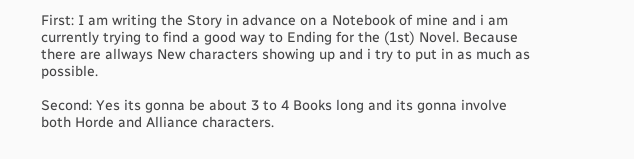First: I am writing the Story in advance on a Notebook of mine and i am currently trying to find a good way to Ending for the (1st) Novel. Because there are allways New characters showing up and i try to put in as much as possible.

Second: Yes its gonna be about 3 to 4 Books long and its gonna involve both Horde and Alliance characters.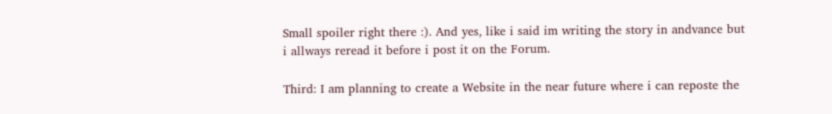Small spoiler right there :). And yes, like i said im writing the story in andvance but i allways reread it before i post it on the Forum.

Third: I am planning to create a Website in the near future where i can reposte the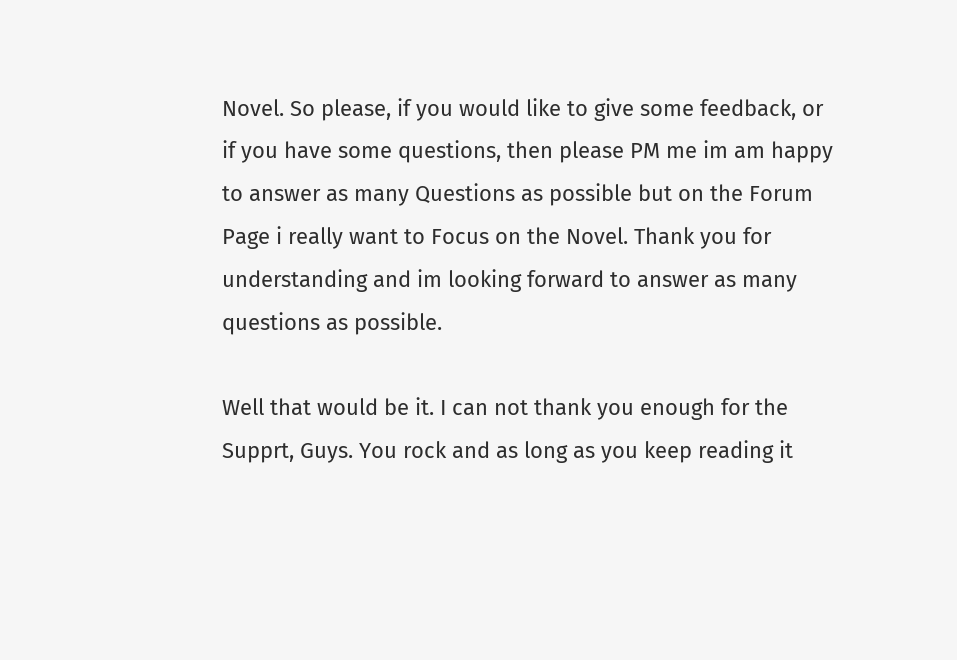Novel. So please, if you would like to give some feedback, or if you have some questions, then please PM me im am happy to answer as many Questions as possible but on the Forum Page i really want to Focus on the Novel. Thank you for understanding and im looking forward to answer as many questions as possible.

Well that would be it. I can not thank you enough for the Supprt, Guys. You rock and as long as you keep reading it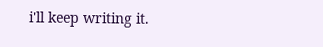i'll keep writing it.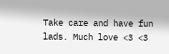Take care and have fun lads. Much love <3 <3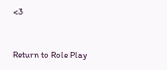<3


Return to Role Play